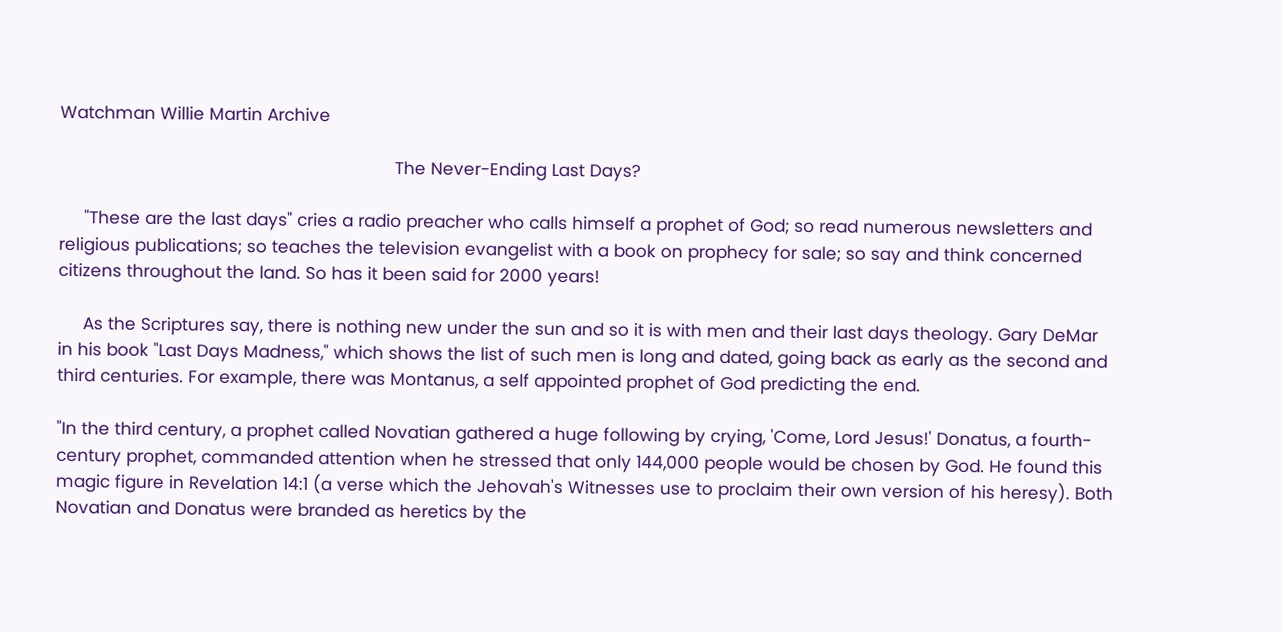Watchman Willie Martin Archive

                                                                   The Never-Ending Last Days?

     "These are the last days" cries a radio preacher who calls himself a prophet of God; so read numerous newsletters and religious publications; so teaches the television evangelist with a book on prophecy for sale; so say and think concerned citizens throughout the land. So has it been said for 2000 years!

     As the Scriptures say, there is nothing new under the sun and so it is with men and their last days theology. Gary DeMar in his book "Last Days Madness," which shows the list of such men is long and dated, going back as early as the second and third centuries. For example, there was Montanus, a self appointed prophet of God predicting the end.

"In the third century, a prophet called Novatian gathered a huge following by crying, 'Come, Lord Jesus!' Donatus, a fourth-century prophet, commanded attention when he stressed that only 144,000 people would be chosen by God. He found this magic figure in Revelation 14:1 (a verse which the Jehovah's Witnesses use to proclaim their own version of his heresy). Both Novatian and Donatus were branded as heretics by the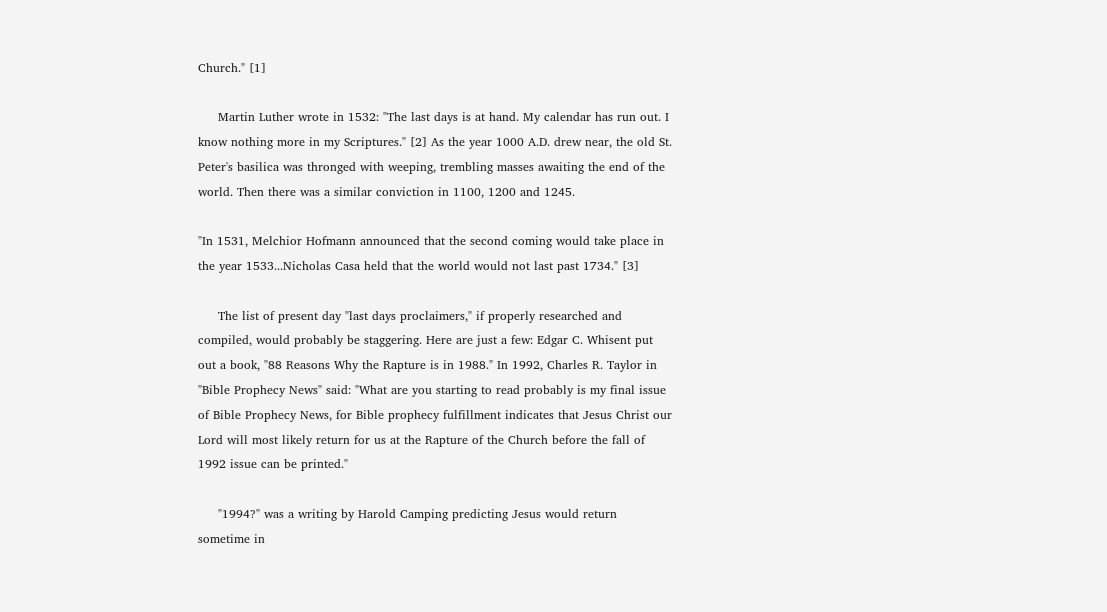Church." [1]

     Martin Luther wrote in 1532: "The last days is at hand. My calendar has run out. I know nothing more in my Scriptures." [2] As the year 1000 A.D. drew near, the old St. Peter's basilica was thronged with weeping, trembling masses awaiting the end of the world. Then there was a similar conviction in 1100, 1200 and 1245.

"In 1531, Melchior Hofmann announced that the second coming would take place in the year 1533...Nicholas Casa held that the world would not last past 1734." [3]

     The list of present day "last days proclaimers," if properly researched and compiled, would probably be staggering. Here are just a few: Edgar C. Whisent put out a book, "88 Reasons Why the Rapture is in 1988." In 1992, Charles R. Taylor in "Bible Prophecy News" said: "What are you starting to read probably is my final issue of Bible Prophecy News, for Bible prophecy fulfillment indicates that Jesus Christ our Lord will most likely return for us at the Rapture of the Church before the fall of 1992 issue can be printed."

     "1994?" was a writing by Harold Camping predicting Jesus would return sometime in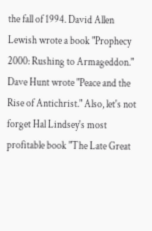the fall of 1994. David Allen Lewish wrote a book "Prophecy 2000: Rushing to Armageddon." Dave Hunt wrote "Peace and the Rise of Antichrist." Also, let's not forget Hal Lindsey's most profitable book "The Late Great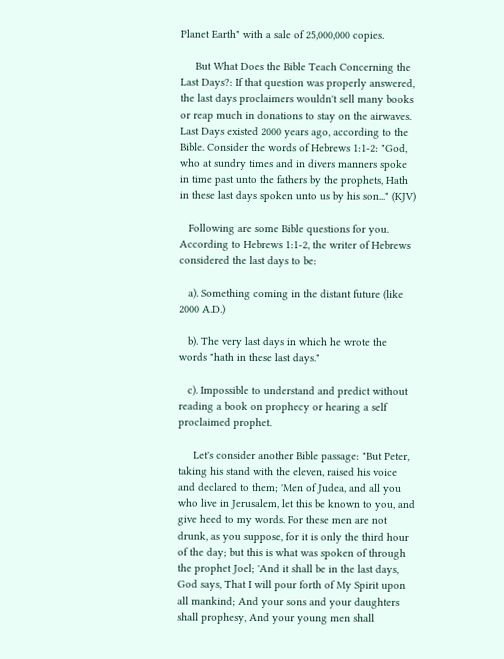Planet Earth" with a sale of 25,000,000 copies.

     But What Does the Bible Teach Concerning the Last Days?: If that question was properly answered, the last days proclaimers wouldn't sell many books or reap much in donations to stay on the airwaves. Last Days existed 2000 years ago, according to the Bible. Consider the words of Hebrews 1:1-2: "God, who at sundry times and in divers manners spoke in time past unto the fathers by the prophets, Hath in these last days spoken unto us by his son..." (KJV)

   Following are some Bible questions for you. According to Hebrews 1:1-2, the writer of Hebrews considered the last days to be:

   a). Something coming in the distant future (like 2000 A.D.)

   b). The very last days in which he wrote the words "hath in these last days."

   c). Impossible to understand and predict without reading a book on prophecy or hearing a self proclaimed prophet.

     Let's consider another Bible passage: "But Peter, taking his stand with the eleven, raised his voice and declared to them; 'Men of Judea, and all you who live in Jerusalem, let this be known to you, and give heed to my words. For these men are not drunk, as you suppose, for it is only the third hour of the day; but this is what was spoken of through the prophet Joel; 'And it shall be in the last days, God says, That I will pour forth of My Spirit upon all mankind; And your sons and your daughters shall prophesy, And your young men shall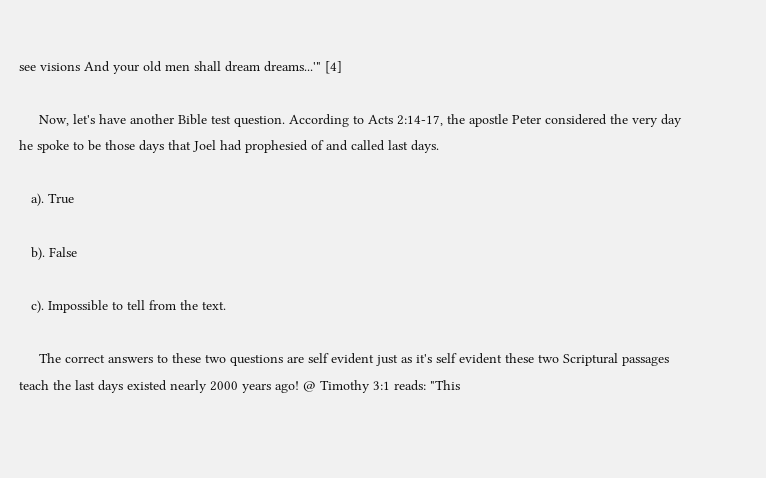see visions And your old men shall dream dreams...'" [4]

     Now, let's have another Bible test question. According to Acts 2:14-17, the apostle Peter considered the very day he spoke to be those days that Joel had prophesied of and called last days.

   a). True

   b). False

   c). Impossible to tell from the text.

     The correct answers to these two questions are self evident just as it's self evident these two Scriptural passages teach the last days existed nearly 2000 years ago! @ Timothy 3:1 reads: "This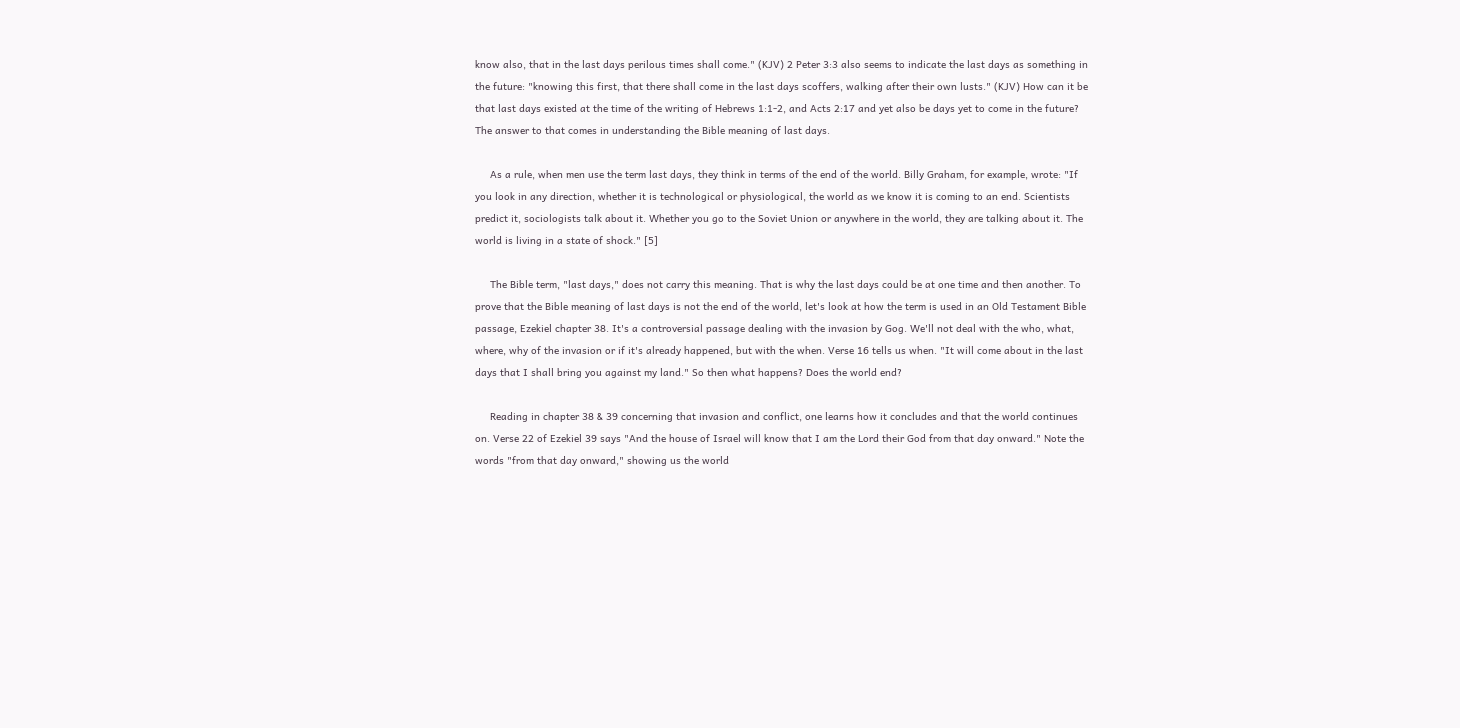know also, that in the last days perilous times shall come." (KJV) 2 Peter 3:3 also seems to indicate the last days as something in the future: "knowing this first, that there shall come in the last days scoffers, walking after their own lusts." (KJV) How can it be that last days existed at the time of the writing of Hebrews 1:1-2, and Acts 2:17 and yet also be days yet to come in the future? The answer to that comes in understanding the Bible meaning of last days.

     As a rule, when men use the term last days, they think in terms of the end of the world. Billy Graham, for example, wrote: "If you look in any direction, whether it is technological or physiological, the world as we know it is coming to an end. Scientists predict it, sociologists talk about it. Whether you go to the Soviet Union or anywhere in the world, they are talking about it. The world is living in a state of shock." [5]

     The Bible term, "last days," does not carry this meaning. That is why the last days could be at one time and then another. To prove that the Bible meaning of last days is not the end of the world, let's look at how the term is used in an Old Testament Bible passage, Ezekiel chapter 38. It's a controversial passage dealing with the invasion by Gog. We'll not deal with the who, what, where, why of the invasion or if it's already happened, but with the when. Verse 16 tells us when. "It will come about in the last days that I shall bring you against my land." So then what happens? Does the world end?

     Reading in chapter 38 & 39 concerning that invasion and conflict, one learns how it concludes and that the world continues on. Verse 22 of Ezekiel 39 says "And the house of Israel will know that I am the Lord their God from that day onward." Note the words "from that day onward," showing us the world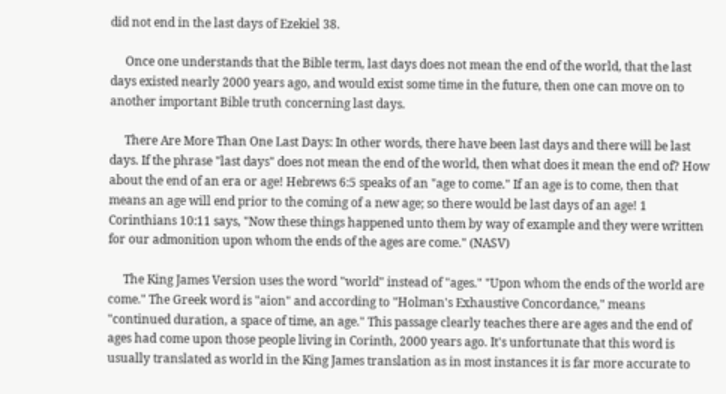did not end in the last days of Ezekiel 38.

     Once one understands that the Bible term, last days does not mean the end of the world, that the last days existed nearly 2000 years ago, and would exist some time in the future, then one can move on to another important Bible truth concerning last days.

     There Are More Than One Last Days: In other words, there have been last days and there will be last days. If the phrase "last days" does not mean the end of the world, then what does it mean the end of? How about the end of an era or age! Hebrews 6:5 speaks of an "age to come." If an age is to come, then that means an age will end prior to the coming of a new age; so there would be last days of an age! 1 Corinthians 10:11 says, "Now these things happened unto them by way of example and they were written for our admonition upon whom the ends of the ages are come." (NASV)

     The King James Version uses the word "world" instead of "ages." "Upon whom the ends of the world are come." The Greek word is "aion" and according to "Holman's Exhaustive Concordance," means "continued duration, a space of time, an age." This passage clearly teaches there are ages and the end of ages had come upon those people living in Corinth, 2000 years ago. It's unfortunate that this word is usually translated as world in the King James translation as in most instances it is far more accurate to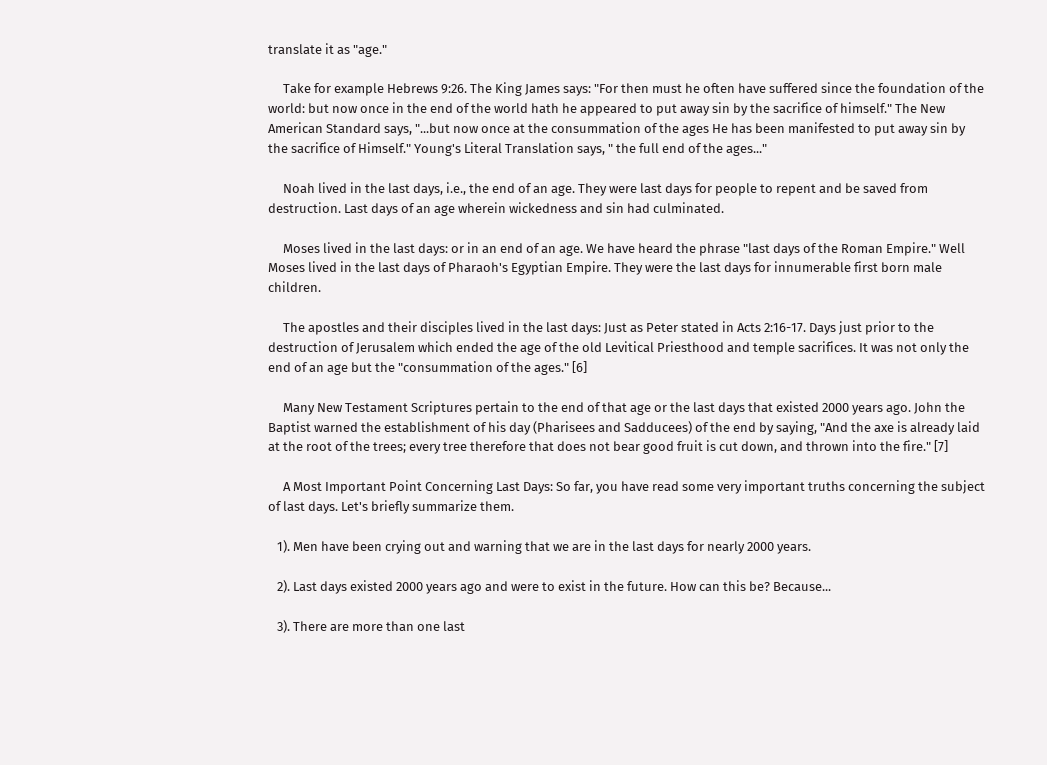translate it as "age."

     Take for example Hebrews 9:26. The King James says: "For then must he often have suffered since the foundation of the world: but now once in the end of the world hath he appeared to put away sin by the sacrifice of himself." The New American Standard says, "...but now once at the consummation of the ages He has been manifested to put away sin by the sacrifice of Himself." Young's Literal Translation says, " the full end of the ages..."

     Noah lived in the last days, i.e., the end of an age. They were last days for people to repent and be saved from destruction. Last days of an age wherein wickedness and sin had culminated.

     Moses lived in the last days: or in an end of an age. We have heard the phrase "last days of the Roman Empire." Well Moses lived in the last days of Pharaoh's Egyptian Empire. They were the last days for innumerable first born male children.

     The apostles and their disciples lived in the last days: Just as Peter stated in Acts 2:16-17. Days just prior to the destruction of Jerusalem which ended the age of the old Levitical Priesthood and temple sacrifices. It was not only the end of an age but the "consummation of the ages." [6]

     Many New Testament Scriptures pertain to the end of that age or the last days that existed 2000 years ago. John the Baptist warned the establishment of his day (Pharisees and Sadducees) of the end by saying, "And the axe is already laid at the root of the trees; every tree therefore that does not bear good fruit is cut down, and thrown into the fire." [7]

     A Most Important Point Concerning Last Days: So far, you have read some very important truths concerning the subject of last days. Let's briefly summarize them.

   1). Men have been crying out and warning that we are in the last days for nearly 2000 years.

   2). Last days existed 2000 years ago and were to exist in the future. How can this be? Because...

   3). There are more than one last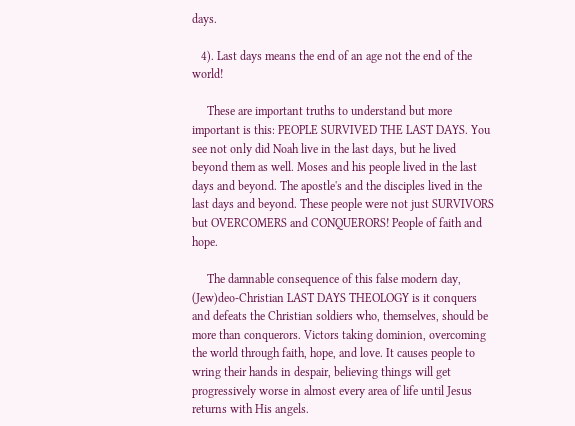days.

   4). Last days means the end of an age not the end of the world!

     These are important truths to understand but more important is this: PEOPLE SURVIVED THE LAST DAYS. You see not only did Noah live in the last days, but he lived beyond them as well. Moses and his people lived in the last days and beyond. The apostle's and the disciples lived in the last days and beyond. These people were not just SURVIVORS but OVERCOMERS and CONQUERORS! People of faith and hope.

     The damnable consequence of this false modern day, (Jew)deo-Christian LAST DAYS THEOLOGY is it conquers and defeats the Christian soldiers who, themselves, should be more than conquerors. Victors taking dominion, overcoming the world through faith, hope, and love. It causes people to wring their hands in despair, believing things will get progressively worse in almost every area of life until Jesus returns with His angels.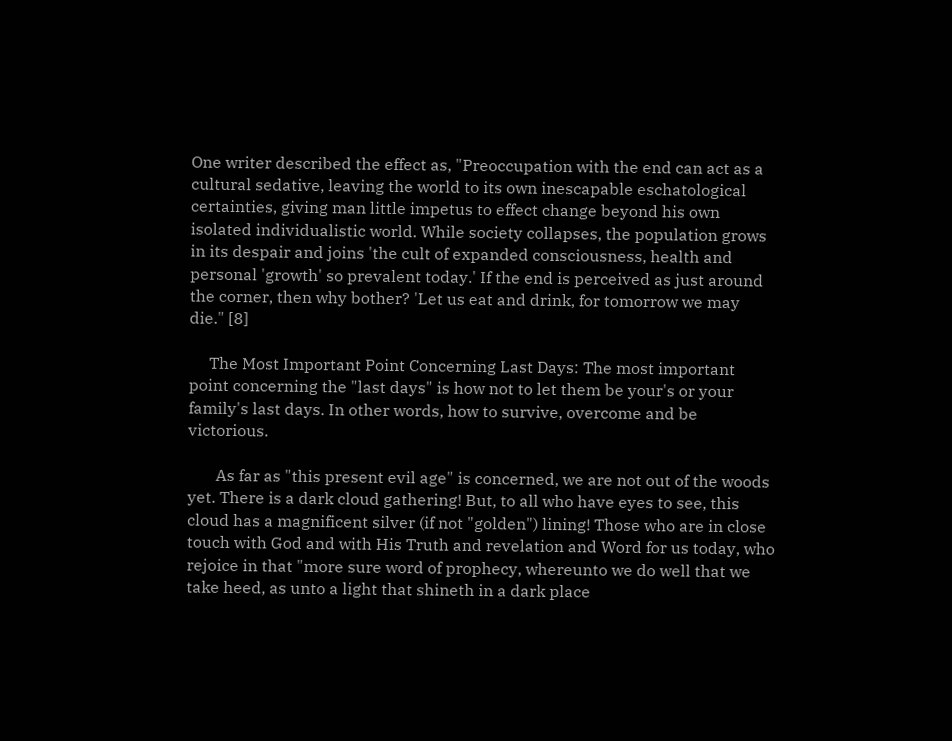One writer described the effect as, "Preoccupation with the end can act as a cultural sedative, leaving the world to its own inescapable eschatological certainties, giving man little impetus to effect change beyond his own isolated individualistic world. While society collapses, the population grows in its despair and joins 'the cult of expanded consciousness, health and personal 'growth' so prevalent today.' If the end is perceived as just around the corner, then why bother? 'Let us eat and drink, for tomorrow we may die." [8]

     The Most Important Point Concerning Last Days: The most important point concerning the "last days" is how not to let them be your's or your family's last days. In other words, how to survive, overcome and be victorious.

       As far as "this present evil age" is concerned, we are not out of the woods yet. There is a dark cloud gathering! But, to all who have eyes to see, this cloud has a magnificent silver (if not "golden") lining! Those who are in close touch with God and with His Truth and revelation and Word for us today, who rejoice in that "more sure word of prophecy, whereunto we do well that we take heed, as unto a light that shineth in a dark place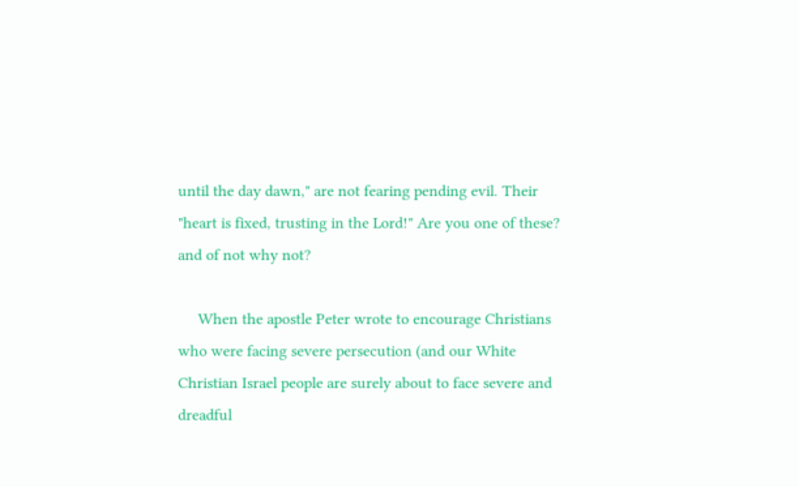until the day dawn," are not fearing pending evil. Their "heart is fixed, trusting in the Lord!" Are you one of these? and of not why not?

     When the apostle Peter wrote to encourage Christians who were facing severe persecution (and our White Christian Israel people are surely about to face severe and dreadful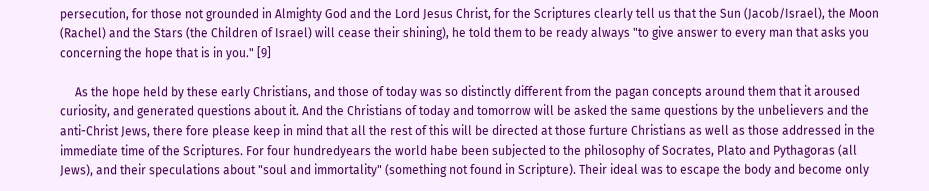persecution, for those not grounded in Almighty God and the Lord Jesus Christ, for the Scriptures clearly tell us that the Sun (Jacob/Israel), the Moon (Rachel) and the Stars (the Children of Israel) will cease their shining), he told them to be ready always "to give answer to every man that asks you concerning the hope that is in you." [9]

     As the hope held by these early Christians, and those of today was so distinctly different from the pagan concepts around them that it aroused curiosity, and generated questions about it. And the Christians of today and tomorrow will be asked the same questions by the unbelievers and the anti-Christ Jews, there fore please keep in mind that all the rest of this will be directed at those furture Christians as well as those addressed in the immediate time of the Scriptures. For four hundredyears the world habe been subjected to the philosophy of Socrates, Plato and Pythagoras (all Jews), and their speculations about "soul and immortality" (something not found in Scripture). Their ideal was to escape the body and become only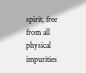spirit, free from all physical impurities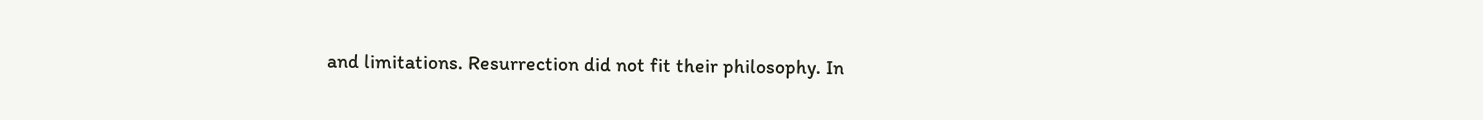and limitations. Resurrection did not fit their philosophy. In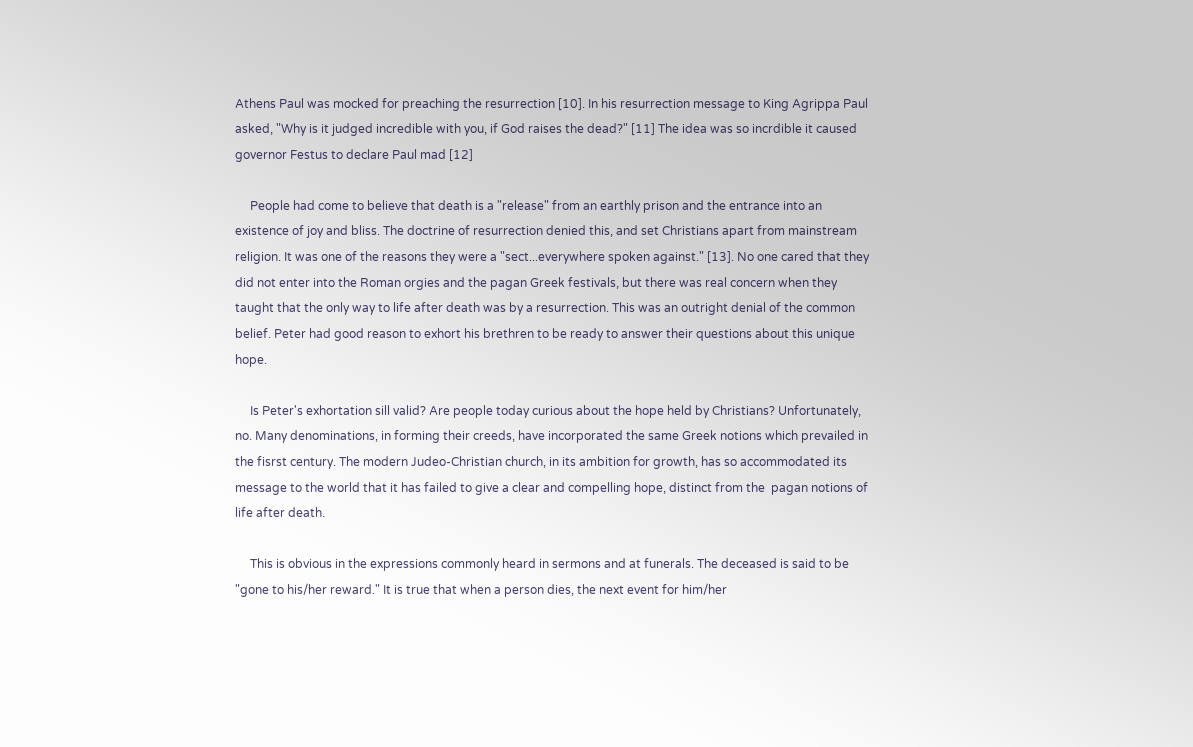Athens Paul was mocked for preaching the resurrection [10]. In his resurrection message to King Agrippa Paul asked, "Why is it judged incredible with you, if God raises the dead?" [11] The idea was so incrdible it caused governor Festus to declare Paul mad [12]

     People had come to believe that death is a "release" from an earthly prison and the entrance into an existence of joy and bliss. The doctrine of resurrection denied this, and set Christians apart from mainstream religion. It was one of the reasons they were a "sect...everywhere spoken against." [13]. No one cared that they did not enter into the Roman orgies and the pagan Greek festivals, but there was real concern when they taught that the only way to life after death was by a resurrection. This was an outright denial of the common belief. Peter had good reason to exhort his brethren to be ready to answer their questions about this unique hope.

     Is Peter's exhortation sill valid? Are people today curious about the hope held by Christians? Unfortunately, no. Many denominations, in forming their creeds, have incorporated the same Greek notions which prevailed in the fisrst century. The modern Judeo-Christian church, in its ambition for growth, has so accommodated its message to the world that it has failed to give a clear and compelling hope, distinct from the  pagan notions of life after death.

     This is obvious in the expressions commonly heard in sermons and at funerals. The deceased is said to be "gone to his/her reward." It is true that when a person dies, the next event for him/her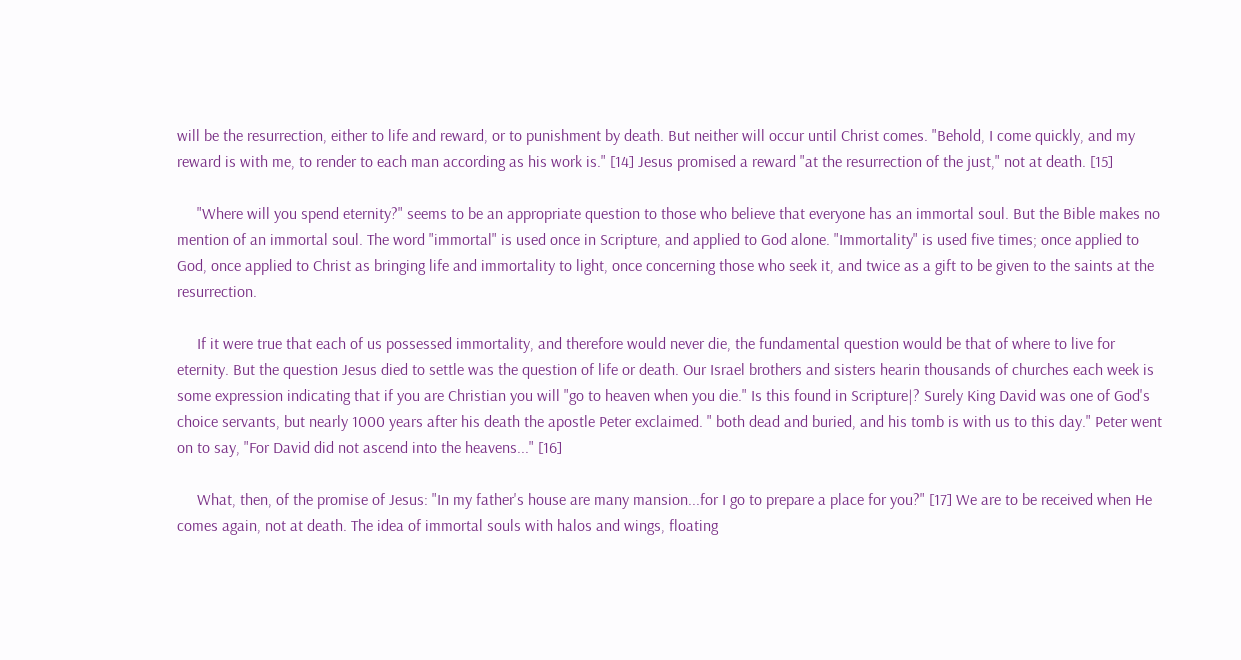will be the resurrection, either to life and reward, or to punishment by death. But neither will occur until Christ comes. "Behold, I come quickly, and my reward is with me, to render to each man according as his work is." [14] Jesus promised a reward "at the resurrection of the just," not at death. [15]

     "Where will you spend eternity?" seems to be an appropriate question to those who believe that everyone has an immortal soul. But the Bible makes no mention of an immortal soul. The word "immortal" is used once in Scripture, and applied to God alone. "Immortality" is used five times; once applied to God, once applied to Christ as bringing life and immortality to light, once concerning those who seek it, and twice as a gift to be given to the saints at the resurrection.

     If it were true that each of us possessed immortality, and therefore would never die, the fundamental question would be that of where to live for eternity. But the question Jesus died to settle was the question of life or death. Our Israel brothers and sisters hearin thousands of churches each week is some expression indicating that if you are Christian you will "go to heaven when you die." Is this found in Scripture|? Surely King David was one of God's choice servants, but nearly 1000 years after his death the apostle Peter exclaimed. " both dead and buried, and his tomb is with us to this day." Peter went on to say, "For David did not ascend into the heavens..." [16]

     What, then, of the promise of Jesus: "In my father's house are many mansion...for I go to prepare a place for you?" [17] We are to be received when He comes again, not at death. The idea of immortal souls with halos and wings, floating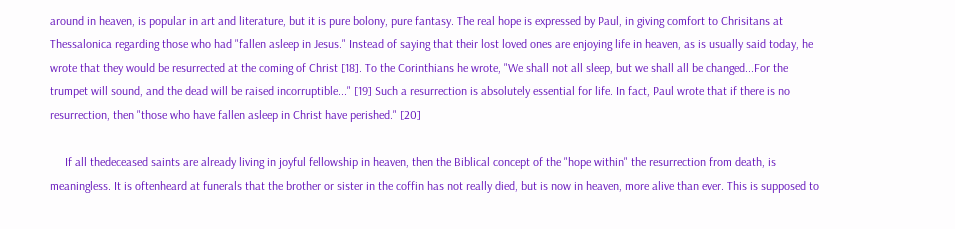around in heaven, is popular in art and literature, but it is pure bolony, pure fantasy. The real hope is expressed by Paul, in giving comfort to Chrisitans at Thessalonica regarding those who had "fallen asleep in Jesus." Instead of saying that their lost loved ones are enjoying life in heaven, as is usually said today, he wrote that they would be resurrected at the coming of Christ [18]. To the Corinthians he wrote, "We shall not all sleep, but we shall all be changed...For the trumpet will sound, and the dead will be raised incorruptible..." [19] Such a resurrection is absolutely essential for life. In fact, Paul wrote that if there is no resurrection, then "those who have fallen asleep in Christ have perished." [20]

     If all thedeceased saints are already living in joyful fellowship in heaven, then the Biblical concept of the "hope within" the resurrection from death, is meaningless. It is oftenheard at funerals that the brother or sister in the coffin has not really died, but is now in heaven, more alive than ever. This is supposed to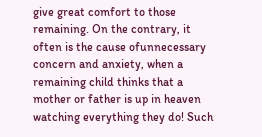give great comfort to those remaining. On the contrary, it often is the cause ofunnecessary concern and anxiety, when a remaining child thinks that a mother or father is up in heaven watching everything they do! Such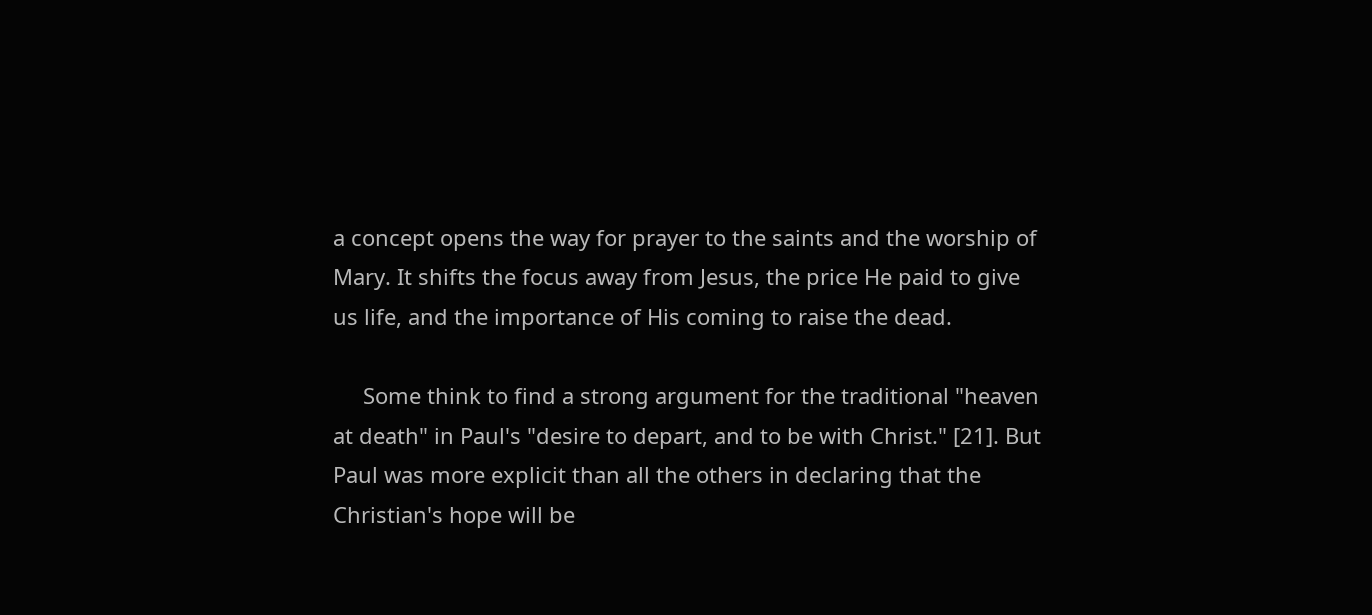a concept opens the way for prayer to the saints and the worship of Mary. It shifts the focus away from Jesus, the price He paid to give us life, and the importance of His coming to raise the dead.

     Some think to find a strong argument for the traditional "heaven at death" in Paul's "desire to depart, and to be with Christ." [21]. But Paul was more explicit than all the others in declaring that the Christian's hope will be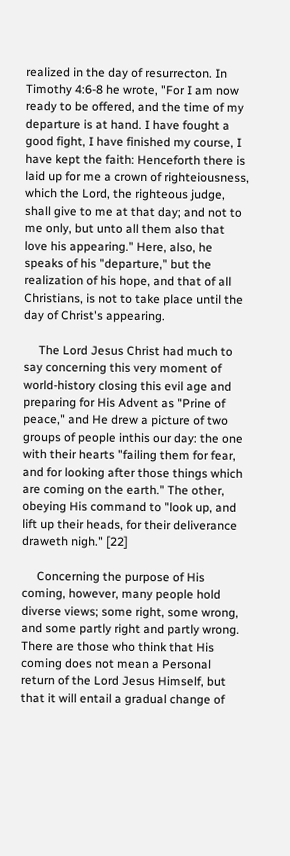realized in the day of resurrecton. In Timothy 4:6-8 he wrote, "For I am now ready to be offered, and the time of my departure is at hand. I have fought a good fight, I have finished my course, I have kept the faith: Henceforth there is laid up for me a crown of righteiousness, which the Lord, the righteous judge, shall give to me at that day; and not to me only, but unto all them also that love his appearing." Here, also, he speaks of his "departure," but the realization of his hope, and that of all Christians, is not to take place until the day of Christ's appearing.

     The Lord Jesus Christ had much to say concerning this very moment of world-history closing this evil age and preparing for His Advent as "Prine of peace," and He drew a picture of two groups of people inthis our day: the one with their hearts "failing them for fear, and for looking after those things which are coming on the earth." The other, obeying His command to "look up, and lift up their heads, for their deliverance draweth nigh." [22]

     Concerning the purpose of His coming, however, many people hold diverse views; some right, some wrong, and some partly right and partly wrong. There are those who think that His coming does not mean a Personal return of the Lord Jesus Himself, but that it will entail a gradual change of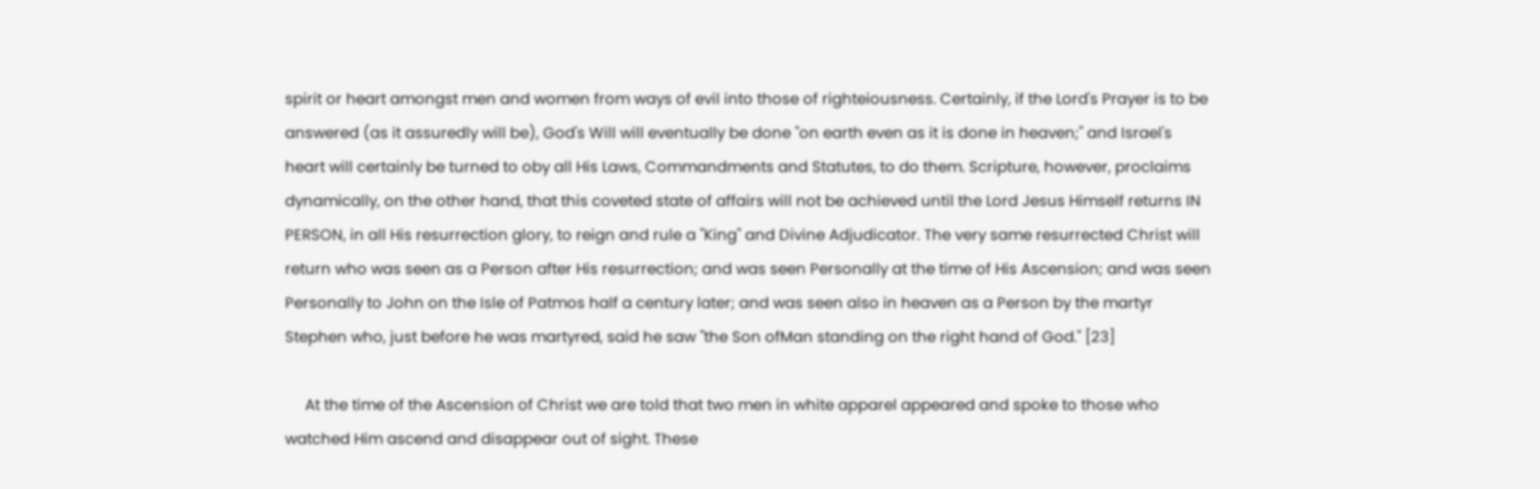spirit or heart amongst men and women from ways of evil into those of righteiousness. Certainly, if the Lord's Prayer is to be answered (as it assuredly will be), God's Will will eventually be done "on earth even as it is done in heaven;" and Israel's heart will certainly be turned to oby all His Laws, Commandments and Statutes, to do them. Scripture, however, proclaims dynamically, on the other hand, that this coveted state of affairs will not be achieved until the Lord Jesus Himself returns IN PERSON, in all His resurrection glory, to reign and rule a "King" and Divine Adjudicator. The very same resurrected Christ will return who was seen as a Person after His resurrection; and was seen Personally at the time of His Ascension; and was seen Personally to John on the Isle of Patmos half a century later; and was seen also in heaven as a Person by the martyr Stephen who, just before he was martyred, said he saw "the Son ofMan standing on the right hand of God." [23]

     At the time of the Ascension of Christ we are told that two men in white apparel appeared and spoke to those who watched Him ascend and disappear out of sight. These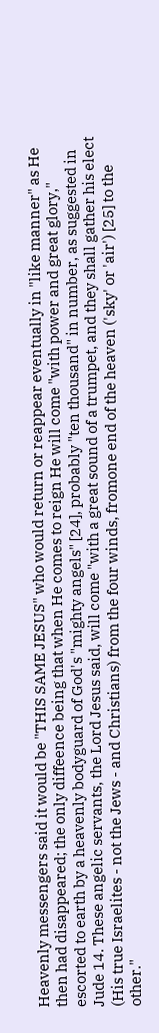Heavenly messengers said it would be "THIS SAME JESUS" who would return or reappear eventually in "like manner" as He then had disappeared; the only diffeence being that when He comes to reign He will come "with power and great glory," escorted to earth by a heavenly bodyguard of God's "mighty angels" [24], probably "ten thousand" in number, as suggested in Jude 14. These angelic servants, the Lord Jesus said, will come "with a great sound of a trumpet, and they shall gather his elect (His true Israelites - not the Jews - and Christians) from the four winds, fromone end of the heaven ('sky' or 'air') [25] to the other."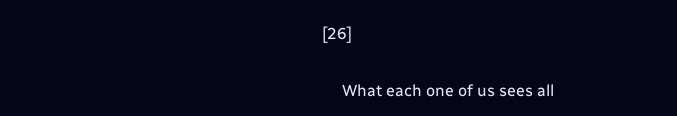[26]

     What each one of us sees all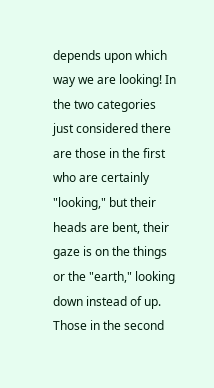depends upon which way we are looking! In the two categories just considered there are those in the first who are certainly "looking," but their heads are bent, their gaze is on the things or the "earth," looking down instead of up. Those in the second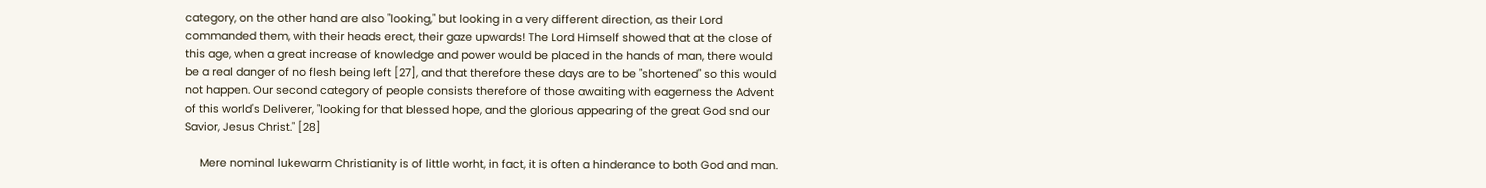category, on the other hand are also "looking," but looking in a very different direction, as their Lord commanded them, with their heads erect, their gaze upwards! The Lord Himself showed that at the close of this age, when a great increase of knowledge and power would be placed in the hands of man, there would be a real danger of no flesh being left [27], and that therefore these days are to be "shortened" so this would not happen. Our second category of people consists therefore of those awaiting with eagerness the Advent of this world's Deliverer, "looking for that blessed hope, and the glorious appearing of the great God snd our Savior, Jesus Christ." [28]

     Mere nominal lukewarm Christianity is of little worht, in fact, it is often a hinderance to both God and man.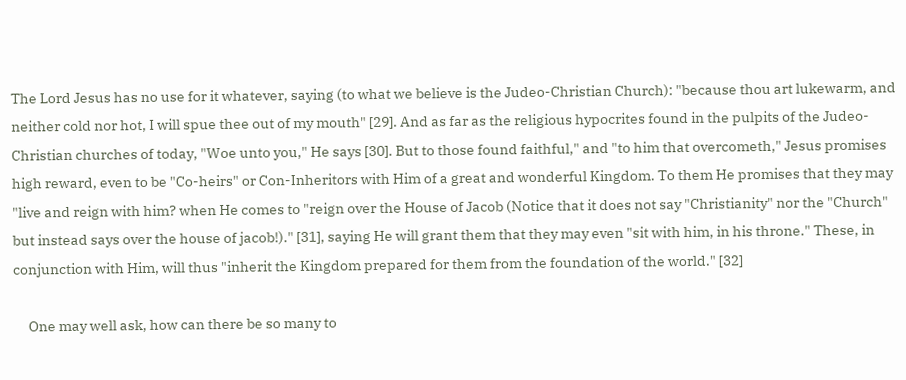The Lord Jesus has no use for it whatever, saying (to what we believe is the Judeo-Christian Church): "because thou art lukewarm, and neither cold nor hot, I will spue thee out of my mouth" [29]. And as far as the religious hypocrites found in the pulpits of the Judeo-Christian churches of today, "Woe unto you," He says [30]. But to those found faithful," and "to him that overcometh," Jesus promises high reward, even to be "Co-heirs" or Con-Inheritors with Him of a great and wonderful Kingdom. To them He promises that they may "live and reign with him? when He comes to "reign over the House of Jacob (Notice that it does not say "Christianity" nor the "Church" but instead says over the house of jacob!)." [31], saying He will grant them that they may even "sit with him, in his throne." These, in conjunction with Him, will thus "inherit the Kingdom prepared for them from the foundation of the world." [32]

     One may well ask, how can there be so many to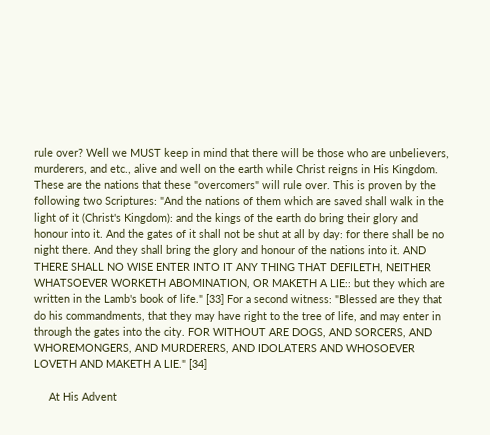rule over? Well we MUST keep in mind that there will be those who are unbelievers, murderers, and etc., alive and well on the earth while Christ reigns in His Kingdom. These are the nations that these "overcomers" will rule over. This is proven by the following two Scriptures: "And the nations of them which are saved shall walk in the light of it (Christ's Kingdom): and the kings of the earth do bring their glory and honour into it. And the gates of it shall not be shut at all by day: for there shall be no night there. And they shall bring the glory and honour of the nations into it. AND THERE SHALL NO WISE ENTER INTO IT ANY THING THAT DEFILETH, NEITHER WHATSOEVER WORKETH ABOMINATION, OR MAKETH A LIE:: but they which are written in the Lamb's book of life." [33] For a second witness: "Blessed are they that do his commandments, that they may have right to the tree of life, and may enter in through the gates into the city. FOR WITHOUT ARE DOGS, AND SORCERS, AND WHOREMONGERS, AND MURDERERS, AND IDOLATERS AND WHOSOEVER LOVETH AND MAKETH A LIE." [34]

     At His Advent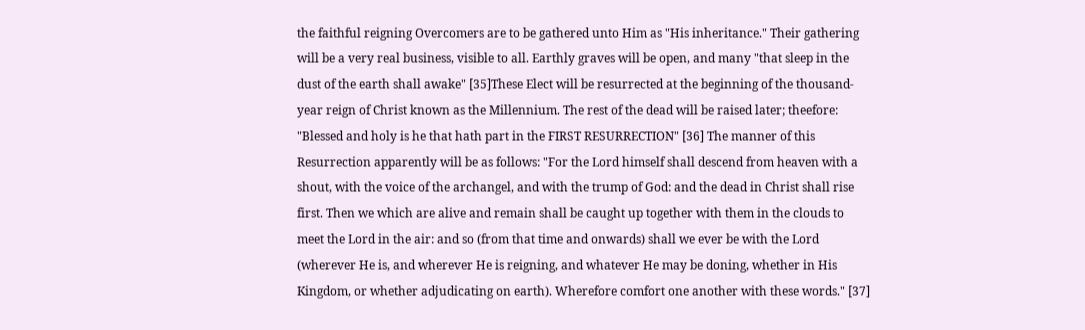the faithful reigning Overcomers are to be gathered unto Him as "His inheritance." Their gathering will be a very real business, visible to all. Earthly graves will be open, and many "that sleep in the dust of the earth shall awake" [35]These Elect will be resurrected at the beginning of the thousand-year reign of Christ known as the Millennium. The rest of the dead will be raised later; theefore: "Blessed and holy is he that hath part in the FIRST RESURRECTION" [36] The manner of this Resurrection apparently will be as follows: "For the Lord himself shall descend from heaven with a shout, with the voice of the archangel, and with the trump of God: and the dead in Christ shall rise first. Then we which are alive and remain shall be caught up together with them in the clouds to meet the Lord in the air: and so (from that time and onwards) shall we ever be with the Lord (wherever He is, and wherever He is reigning, and whatever He may be doning, whether in His Kingdom, or whether adjudicating on earth). Wherefore comfort one another with these words." [37]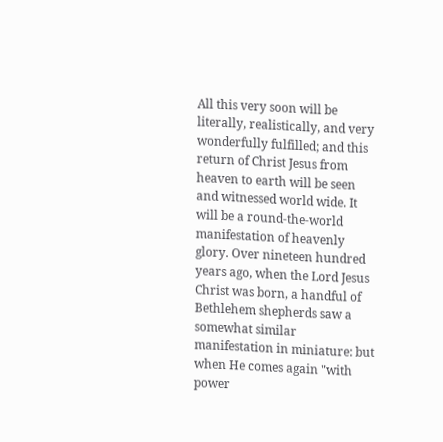All this very soon will be literally, realistically, and very wonderfully fulfilled; and this return of Christ Jesus from heaven to earth will be seen and witnessed world wide. It will be a round-the-world manifestation of heavenly glory. Over nineteen hundred years ago, when the Lord Jesus Christ was born, a handful of Bethlehem shepherds saw a somewhat similar manifestation in miniature: but when He comes again "with power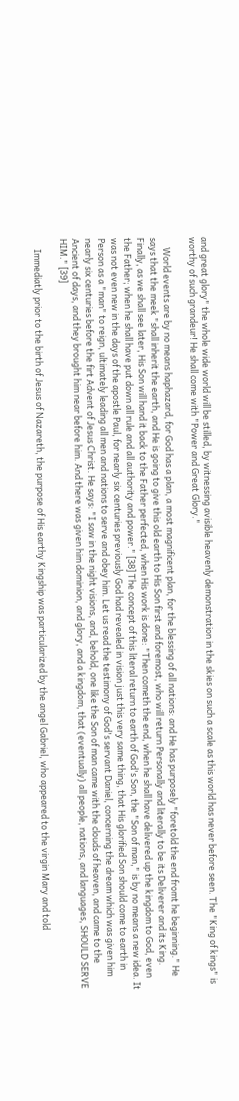and great glory" the whole wide world will be stilled, by witnessing avisible heavenly demonstration in the skies on such a scale as this world has never before seen. The "King of kings" is worthy of such grandeur! He shall come with "Power and Great Glory."

     World events are by no means haphazard, for God has a plan, a most magnificent plan, for the blessing of all nations: and He has purposely "foretold the end fromt he beginning." He says that the meek "shall inherit the earth, and He is going to give this old earth to His Son first and foremost, who will return Personally and literally to be its Deliverer and its King. Finally, as we shall see later, His Son will hand it back to the Father perfected, when His work is done: "Then cometh the end, when he shall have delivered up the kingdom to God, even the Father; when he shall have put down all rule and all authority and power." [38] The concept of this literal return to earth of God's Son, the "Son of man," is by no means a new idea. It was not even new in the days of the apostle Paul, for nearly six centuries previously God had revealed in vision just this very same thing, that His glorified Son should come to earth in Person as a "man" to reign, ultimately leading all men and nations to serve and obey him. Let us read the testimony of God's servant Daniel, concerning the dream which was given him nearly six centuries before the firt Advent of Jesus Christ. He says: "I saw in the night visions, and, behold, one like the Son of man came with the clouds of heaven, and came to the Ancient of days, and they brought him near before him. And there was given him dominion, and glory, and a kingdom, that (eventually) all people, nations, and languages, SHOULD SERVE HIM." [39]

     Immediatly prior to the birth of Jesus of Nazareth, the purpose of His earthy Kingship was particularized by the angel Gabriel, who appeared to the virgin Mary and told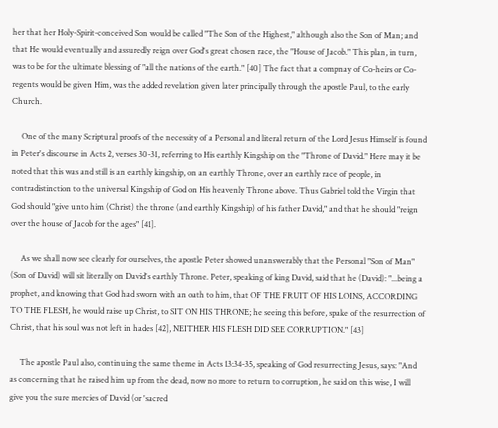her that her Holy-Spirit-conceived Son would be called "The Son of the Highest," although also the Son of Man; and that He would eventually and assuredly reign over God's great chosen race, the "House of Jacob." This plan, in turn, was to be for the ultimate blessing of "all the nations of the earth." [40] The fact that a compnay of Co-heirs or Co-regents would be given Him, was the added revelation given later principally through the apostle Paul, to the early Church.

     One of the many Scriptural proofs of the necessity of a Personal and literal return of the Lord Jesus Himself is found in Peter's discourse in Acts 2, verses 30-31, referring to His earthly Kingship on the "Throne of David." Here may it be noted that this was and still is an earthly kingship, on an earthly Throne, over an earthly race of people, in contradistinction to the universal Kingship of God on His heavenly Throne above. Thus Gabriel told the Virgin that God should "give unto him (Christ) the throne (and earthly Kingship) of his father David," and that he should "reign over the house of Jacob for the ages" [41].

     As we shall now see clearly for ourselves, the apostle Peter showed unanswerably that the Personal "Son of Man" (Son of David) will sit literally on David's earthly Throne. Peter, speaking of king David, said that he (David): "...being a prophet, and knowing that God had sworn with an oath to him, that OF THE FRUIT OF HIS LOINS, ACCORDING TO THE FLESH, he would raise up Christ, to SIT ON HIS THRONE; he seeing this before, spake of the resurrection of Christ, that his soul was not left in hades [42], NEITHER HIS FLESH DID SEE CORRUPTION." [43]

     The apostle Paul also, continuing the same theme in Acts 13:34-35, speaking of God resurrecting Jesus, says: "And as concerning that he raised him up from the dead, now no more to return to corruption, he said on this wise, I will give you the sure mercies of David (or 'sacred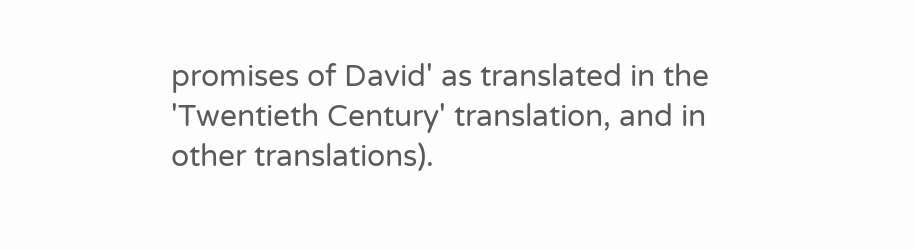promises of David' as translated in the 'Twentieth Century' translation, and in other translations).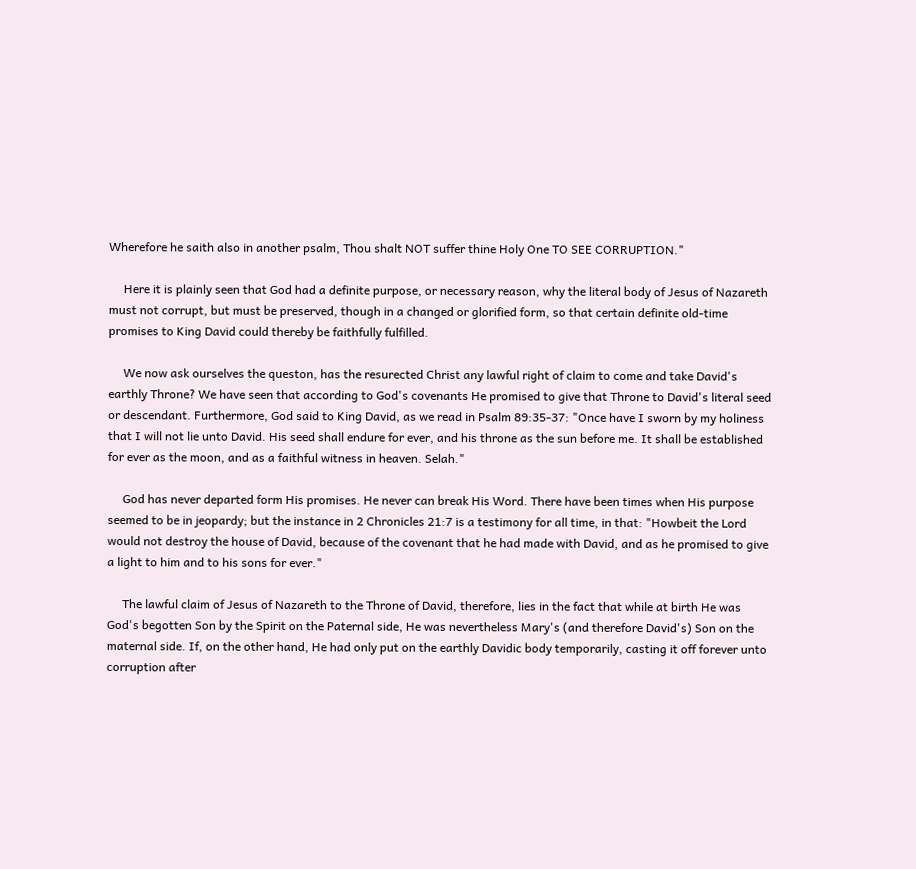Wherefore he saith also in another psalm, Thou shalt NOT suffer thine Holy One TO SEE CORRUPTION."

     Here it is plainly seen that God had a definite purpose, or necessary reason, why the literal body of Jesus of Nazareth must not corrupt, but must be preserved, though in a changed or glorified form, so that certain definite old-time promises to King David could thereby be faithfully fulfilled.

     We now ask ourselves the queston, has the resurected Christ any lawful right of claim to come and take David's earthly Throne? We have seen that according to God's covenants He promised to give that Throne to David's literal seed or descendant. Furthermore, God said to King David, as we read in Psalm 89:35-37: "Once have I sworn by my holiness that I will not lie unto David. His seed shall endure for ever, and his throne as the sun before me. It shall be established for ever as the moon, and as a faithful witness in heaven. Selah."

     God has never departed form His promises. He never can break His Word. There have been times when His purpose seemed to be in jeopardy; but the instance in 2 Chronicles 21:7 is a testimony for all time, in that: "Howbeit the Lord would not destroy the house of David, because of the covenant that he had made with David, and as he promised to give a light to him and to his sons for ever."

     The lawful claim of Jesus of Nazareth to the Throne of David, therefore, lies in the fact that while at birth He was God's begotten Son by the Spirit on the Paternal side, He was nevertheless Mary's (and therefore David's) Son on the maternal side. If, on the other hand, He had only put on the earthly Davidic body temporarily, casting it off forever unto corruption after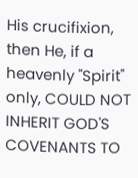His crucifixion, then He, if a heavenly "Spirit" only, COULD NOT INHERIT GOD'S COVENANTS TO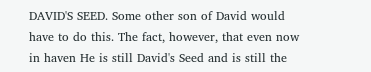DAVID'S SEED. Some other son of David would have to do this. The fact, however, that even now in haven He is still David's Seed and is still the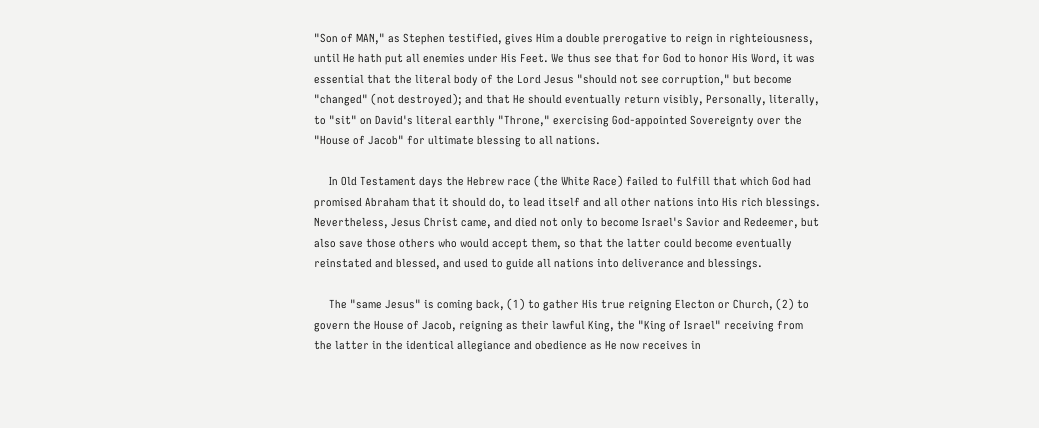"Son of MAN," as Stephen testified, gives Him a double prerogative to reign in righteiousness, until He hath put all enemies under His Feet. We thus see that for God to honor His Word, it was essential that the literal body of the Lord Jesus "should not see corruption," but become "changed" (not destroyed); and that He should eventually return visibly, Personally, literally, to "sit" on David's literal earthly "Throne," exercising God-appointed Sovereignty over the "House of Jacob" for ultimate blessing to all nations.

     In Old Testament days the Hebrew race (the White Race) failed to fulfill that which God had promised Abraham that it should do, to lead itself and all other nations into His rich blessings. Nevertheless, Jesus Christ came, and died not only to become Israel's Savior and Redeemer, but also save those others who would accept them, so that the latter could become eventually reinstated and blessed, and used to guide all nations into deliverance and blessings.

     The "same Jesus" is coming back, (1) to gather His true reigning Electon or Church, (2) to govern the House of Jacob, reigning as their lawful King, the "King of Israel" receiving from the latter in the identical allegiance and obedience as He now receives in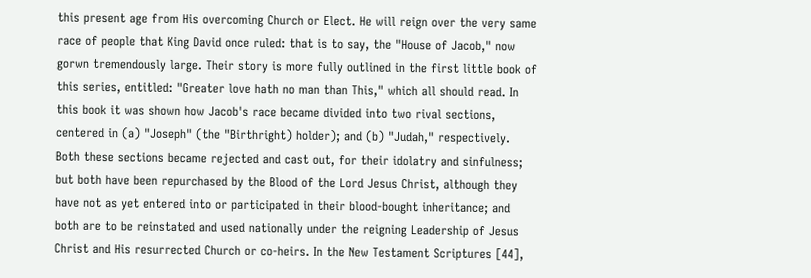this present age from His overcoming Church or Elect. He will reign over the very same race of people that King David once ruled: that is to say, the "House of Jacob," now gorwn tremendously large. Their story is more fully outlined in the first little book of this series, entitled: "Greater love hath no man than This," which all should read. In this book it was shown how Jacob's race became divided into two rival sections, centered in (a) "Joseph" (the "Birthright) holder); and (b) "Judah," respectively. Both these sections became rejected and cast out, for their idolatry and sinfulness; but both have been repurchased by the Blood of the Lord Jesus Christ, although they have not as yet entered into or participated in their blood-bought inheritance; and both are to be reinstated and used nationally under the reigning Leadership of Jesus Christ and His resurrected Church or co-heirs. In the New Testament Scriptures [44],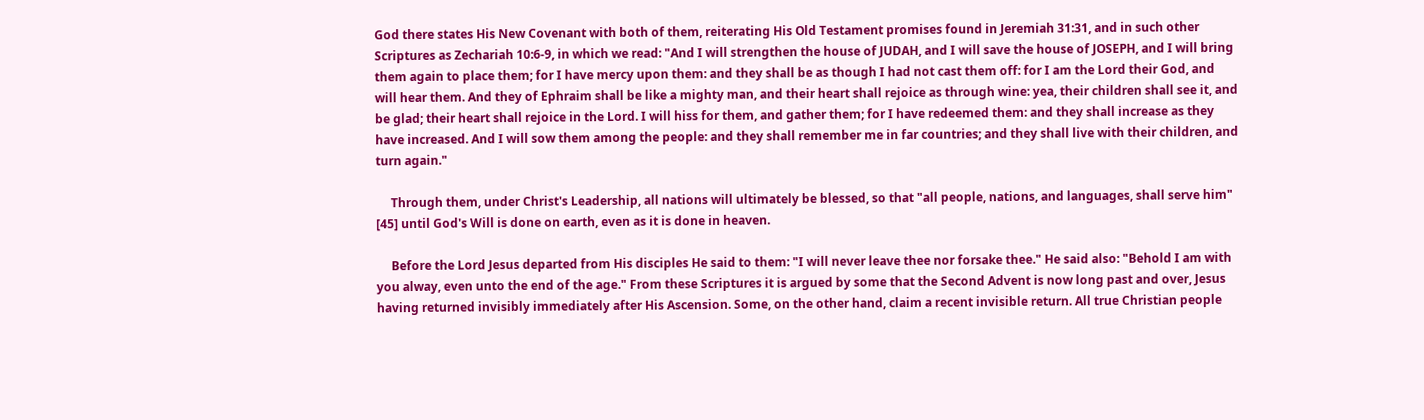God there states His New Covenant with both of them, reiterating His Old Testament promises found in Jeremiah 31:31, and in such other Scriptures as Zechariah 10:6-9, in which we read: "And I will strengthen the house of JUDAH, and I will save the house of JOSEPH, and I will bring them again to place them; for I have mercy upon them: and they shall be as though I had not cast them off: for I am the Lord their God, and will hear them. And they of Ephraim shall be like a mighty man, and their heart shall rejoice as through wine: yea, their children shall see it, and be glad; their heart shall rejoice in the Lord. I will hiss for them, and gather them; for I have redeemed them: and they shall increase as they have increased. And I will sow them among the people: and they shall remember me in far countries; and they shall live with their children, and turn again."

     Through them, under Christ's Leadership, all nations will ultimately be blessed, so that "all people, nations, and languages, shall serve him" [45] until God's Will is done on earth, even as it is done in heaven.

     Before the Lord Jesus departed from His disciples He said to them: "I will never leave thee nor forsake thee." He said also: "Behold I am with you alway, even unto the end of the age." From these Scriptures it is argued by some that the Second Advent is now long past and over, Jesus having returned invisibly immediately after His Ascension. Some, on the other hand, claim a recent invisible return. All true Christian people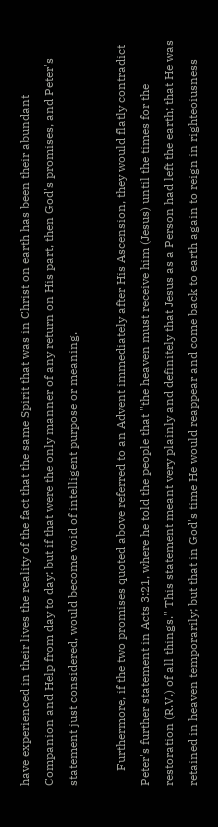have experienced in their lives the reality of the fact that the same Spirit that was in Christ on earth has been their abundant Companion and Help from day to day: but if that were the only manner of any return on His part, then God's promises, and Peter's statement just considered, would become void of intelligent purpose or meaning.

     Furthermore, if the two promises quoted above referred to an Advent immediately after His Ascension, they would flatly contradict Peter's further statement in Acts 3:21, where he told the people that "the heaven must receive him (Jesus) until the times for the restoration (R.V.) of all things." This statement meant very plainly and definitely that Jesus as a Person had left the earth; that He was retained in heaven temporarily; but that in God's time He would reappear and come back to earth again to reign in righteoiusness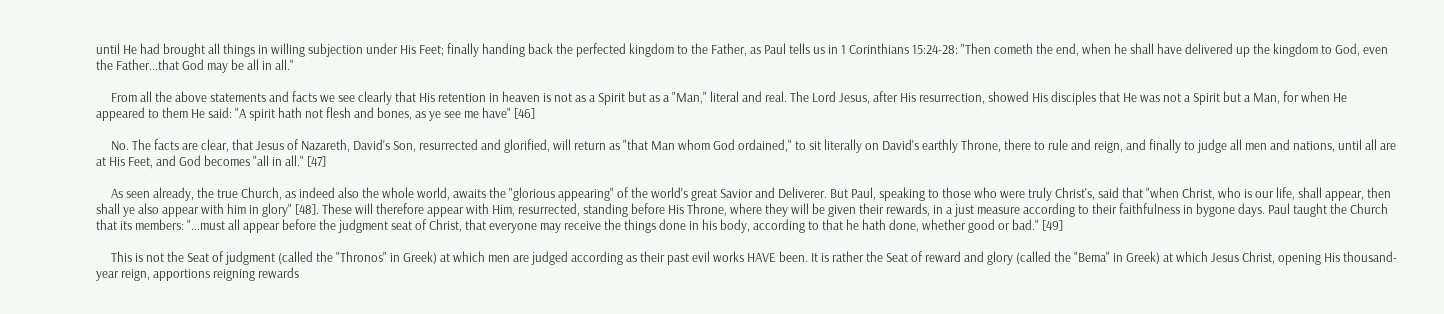until He had brought all things in willing subjection under His Feet; finally handing back the perfected kingdom to the Father, as Paul tells us in 1 Corinthians 15:24-28: "Then cometh the end, when he shall have delivered up the kingdom to God, even the Father...that God may be all in all."

     From all the above statements and facts we see clearly that His retention in heaven is not as a Spirit but as a "Man," literal and real. The Lord Jesus, after His resurrection, showed His disciples that He was not a Spirit but a Man, for when He appeared to them He said: "A spirit hath not flesh and bones, as ye see me have" [46]

     No. The facts are clear, that Jesus of Nazareth, David's Son, resurrected and glorified, will return as "that Man whom God ordained," to sit literally on David's earthly Throne, there to rule and reign, and finally to judge all men and nations, until all are at His Feet, and God becomes "all in all." [47]

     As seen already, the true Church, as indeed also the whole world, awaits the "glorious appearing" of the world's great Savior and Deliverer. But Paul, speaking to those who were truly Christ's, said that "when Christ, who is our life, shall appear, then shall ye also appear with him in glory" [48]. These will therefore appear with Him, resurrected, standing before His Throne, where they will be given their rewards, in a just measure according to their faithfulness in bygone days. Paul taught the Church that its members: "...must all appear before the judgment seat of Christ, that everyone may receive the things done in his body, according to that he hath done, whether good or bad." [49]

     This is not the Seat of judgment (called the "Thronos" in Greek) at which men are judged according as their past evil works HAVE been. It is rather the Seat of reward and glory (called the "Bema" in Greek) at which Jesus Christ, opening His thousand-year reign, apportions reigning rewards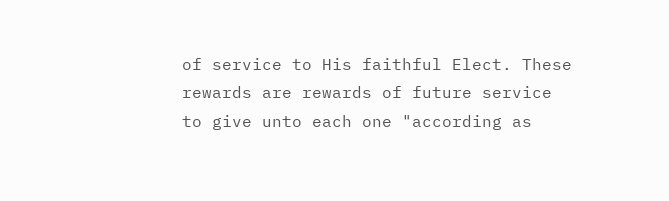of service to His faithful Elect. These rewards are rewards of future service to give unto each one "according as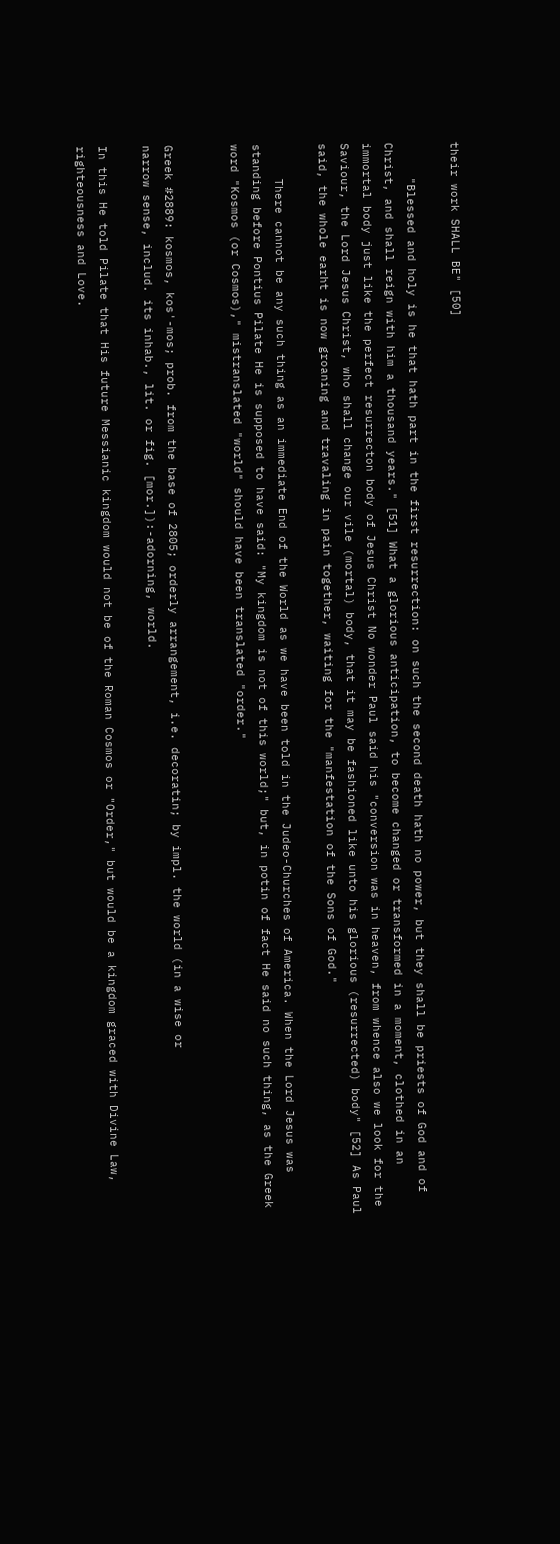their work SHALL BE" [50]

     "Blessed and holy is he that hath part in the first resurrection: on such the second death hath no power, but they shall be priests of God and of Christ, and shall reign with him a thousand years." [51] What a glorious anticipation, to become changed or transformed in a moment, clothed in an immortal body just like the perfect resurrecton body of Jesus Christ No wonder Paul said his "conversion was in heaven, from whence also we look for the Saviour, the Lord Jesus Christ, who shall change our vile (mortal) body, that it may be fashioned like unto his glorious (resurrected) body" [52] As Paul said, the whole earht is now groaning and travaling in pain together, waiting for the "manfestation of the Sons of God."

     There cannot be any such thing as an immediate End of the World as we have been told in the Judeo-Churches of America. When the Lord Jesus was standing before Pontius Pilate He is supposed to have said: "My kingdom is not of this world;" but, in potin of fact He said no such thing, as the Greek word "Kosmos (or Cosmos)," mistranslated "world" should have been translated "order."


Greek #2889: kosmos, kos'-mos; prob. from the base of 2805; orderly arrangement, i.e. decoratin; by impl. the world (in a wise or                       narrow sense, includ. its inhab., lit. or fig. [mor.]):-adorning, world.

In this He told Pilate that His future Messianic kingdom would not be of the Roman Cosmos or "Order," but would be a kingdom graced with Divine Law, righteousness and Love.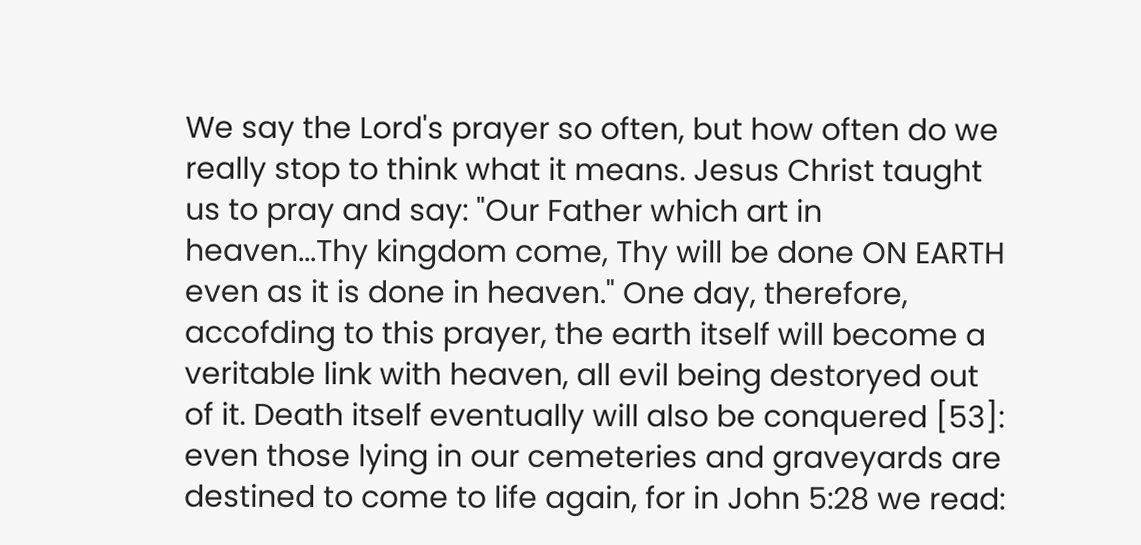We say the Lord's prayer so often, but how often do we really stop to think what it means. Jesus Christ taught us to pray and say: "Our Father which art in heaven...Thy kingdom come, Thy will be done ON EARTH even as it is done in heaven." One day, therefore, accofding to this prayer, the earth itself will become a veritable link with heaven, all evil being destoryed out of it. Death itself eventually will also be conquered [53]: even those lying in our cemeteries and graveyards are destined to come to life again, for in John 5:28 we read: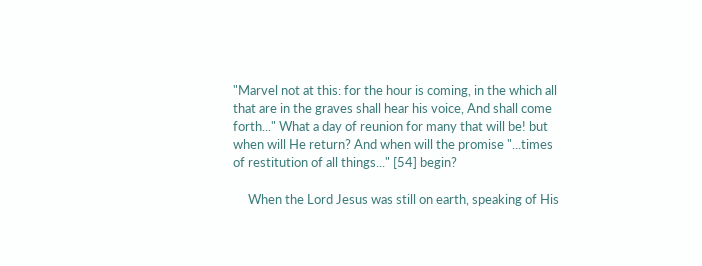"Marvel not at this: for the hour is coming, in the which all that are in the graves shall hear his voice, And shall come forth..." What a day of reunion for many that will be! but when will He return? And when will the promise "...times of restitution of all things..." [54] begin?

     When the Lord Jesus was still on earth, speaking of His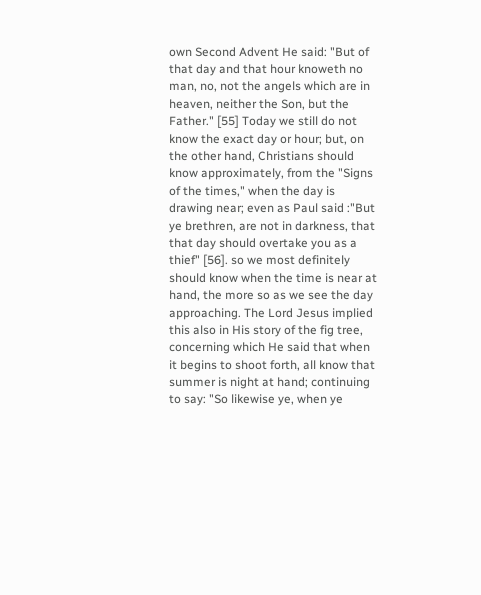own Second Advent He said: "But of that day and that hour knoweth no man, no, not the angels which are in heaven, neither the Son, but the Father." [55] Today we still do not know the exact day or hour; but, on the other hand, Christians should know approximately, from the "Signs of the times," when the day is drawing near; even as Paul said :"But ye brethren, are not in darkness, that that day should overtake you as a thief" [56]. so we most definitely should know when the time is near at hand, the more so as we see the day approaching. The Lord Jesus implied this also in His story of the fig tree, concerning which He said that when it begins to shoot forth, all know that summer is night at hand; continuing to say: "So likewise ye, when ye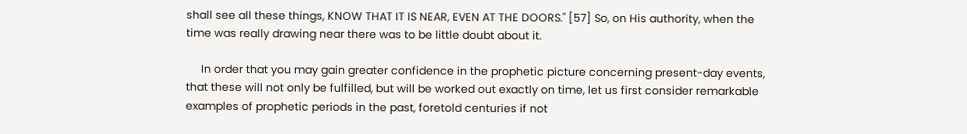shall see all these things, KNOW THAT IT IS NEAR, EVEN AT THE DOORS." [57] So, on His authority, when the time was really drawing near there was to be little doubt about it.

     In order that you may gain greater confidence in the prophetic picture concerning present-day events, that these will not only be fulfilled, but will be worked out exactly on time, let us first consider remarkable examples of prophetic periods in the past, foretold centuries if not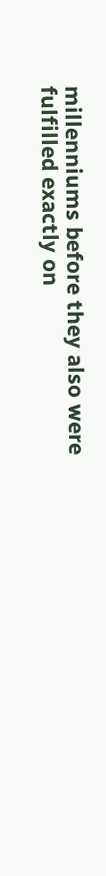millenniums before they also were fulfilled exactly on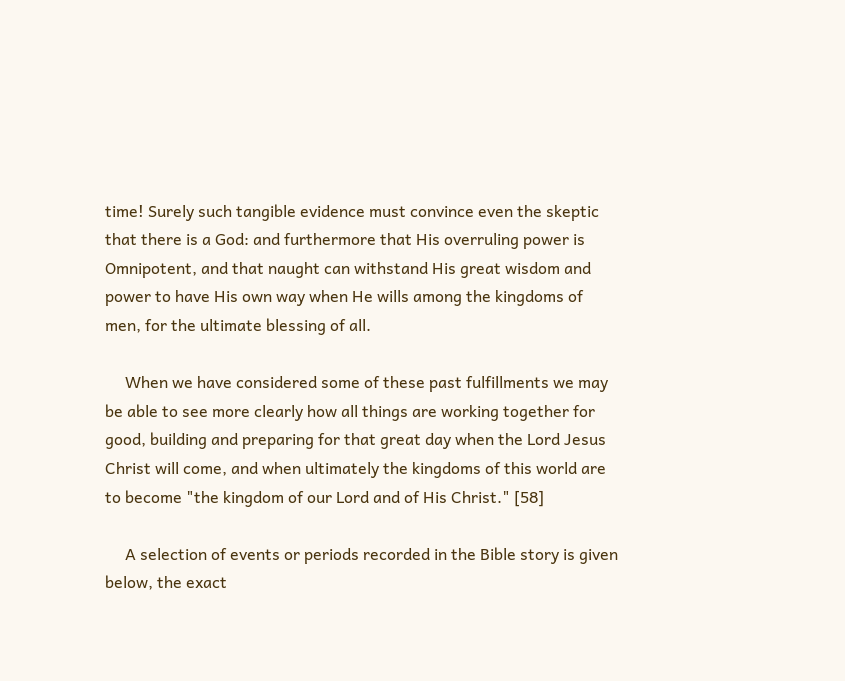time! Surely such tangible evidence must convince even the skeptic that there is a God: and furthermore that His overruling power is Omnipotent, and that naught can withstand His great wisdom and power to have His own way when He wills among the kingdoms of men, for the ultimate blessing of all.

     When we have considered some of these past fulfillments we may be able to see more clearly how all things are working together for good, building and preparing for that great day when the Lord Jesus Christ will come, and when ultimately the kingdoms of this world are to become "the kingdom of our Lord and of His Christ." [58]

     A selection of events or periods recorded in the Bible story is given below, the exact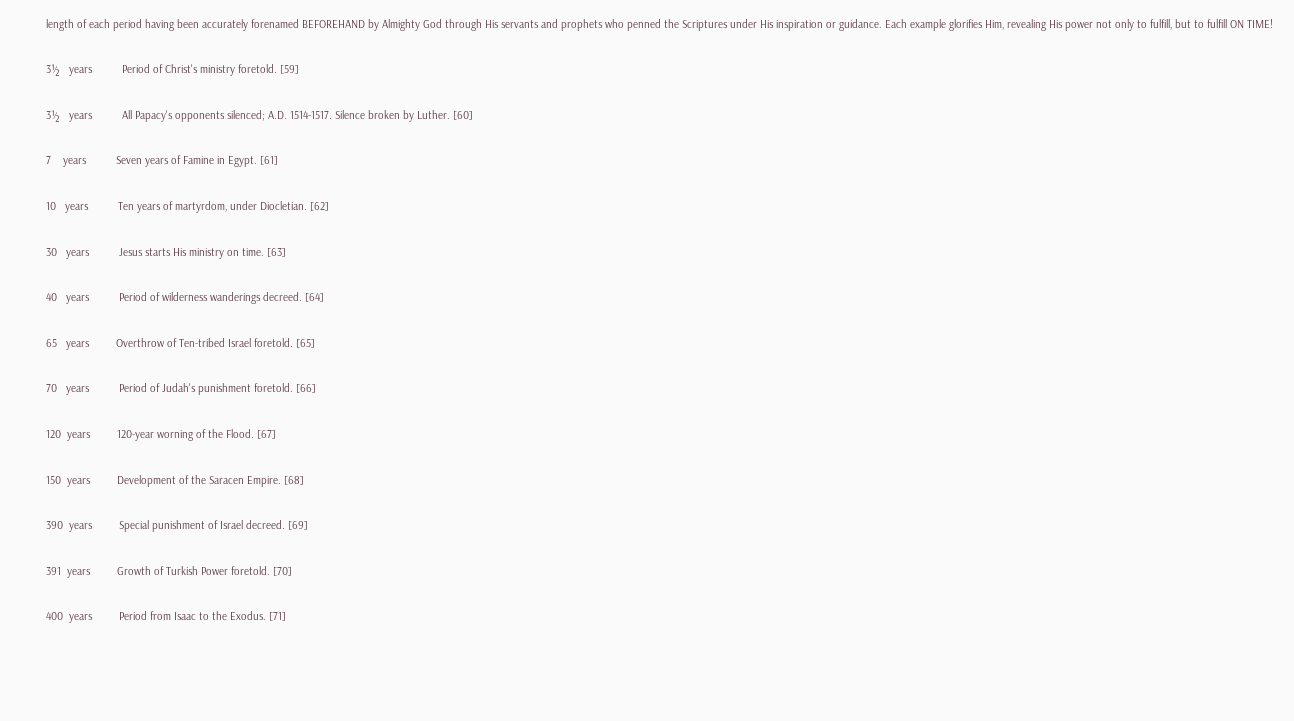length of each period having been accurately forenamed BEFOREHAND by Almighty God through His servants and prophets who penned the Scriptures under His inspiration or guidance. Each example glorifies Him, revealing His power not only to fulfill, but to fulfill ON TIME!

3½   years          Period of Christ's ministry foretold. [59]

3½   years          All Papacy's opponents silenced; A.D. 1514-1517. Silence broken by Luther. [60]

7    years          Seven years of Famine in Egypt. [61]

10   years          Ten years of martyrdom, under Diocletian. [62]

30   years          Jesus starts His ministry on time. [63]

40   years          Period of wilderness wanderings decreed. [64]

65   years         Overthrow of Ten-tribed Israel foretold. [65]

70   years          Period of Judah's punishment foretold. [66]

120  years         120-year worning of the Flood. [67]

150  years         Development of the Saracen Empire. [68]

390  years         Special punishment of Israel decreed. [69]

391  years         Growth of Turkish Power foretold. [70]

400  years         Period from Isaac to the Exodus. [71]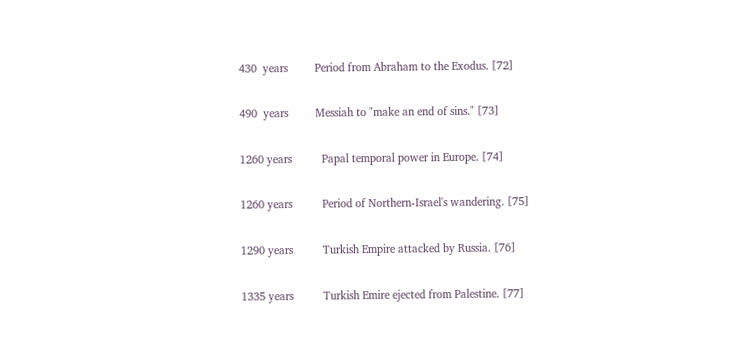430  years         Period from Abraham to the Exodus. [72]

490  years         Messiah to "make an end of sins." [73]

1260 years          Papal temporal power in Europe. [74]

1260 years          Period of Northern-Israel's wandering. [75]

1290 years          Turkish Empire attacked by Russia. [76]

1335 years          Turkish Emire ejected from Palestine. [77]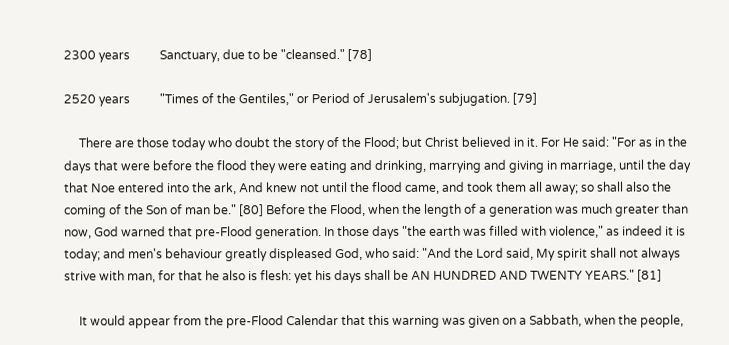2300 years          Sanctuary, due to be "cleansed." [78]

2520 years          "Times of the Gentiles," or Period of Jerusalem's subjugation. [79]

     There are those today who doubt the story of the Flood; but Christ believed in it. For He said: "For as in the days that were before the flood they were eating and drinking, marrying and giving in marriage, until the day that Noe entered into the ark, And knew not until the flood came, and took them all away; so shall also the coming of the Son of man be." [80] Before the Flood, when the length of a generation was much greater than now, God warned that pre-Flood generation. In those days "the earth was filled with violence," as indeed it is today; and men's behaviour greatly displeased God, who said: "And the Lord said, My spirit shall not always strive with man, for that he also is flesh: yet his days shall be AN HUNDRED AND TWENTY YEARS." [81]

     It would appear from the pre-Flood Calendar that this warning was given on a Sabbath, when the people,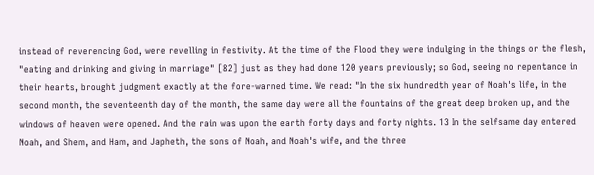instead of reverencing God, were revelling in festivity. At the time of the Flood they were indulging in the things or the flesh, "eating and drinking and giving in marriage" [82] just as they had done 120 years previously; so God, seeing no repentance in their hearts, brought judgment exactly at the fore-warned time. We read: "In the six hundredth year of Noah's life, in the second month, the seventeenth day of the month, the same day were all the fountains of the great deep broken up, and the windows of heaven were opened. And the rain was upon the earth forty days and forty nights. 13 In the selfsame day entered Noah, and Shem, and Ham, and Japheth, the sons of Noah, and Noah's wife, and the three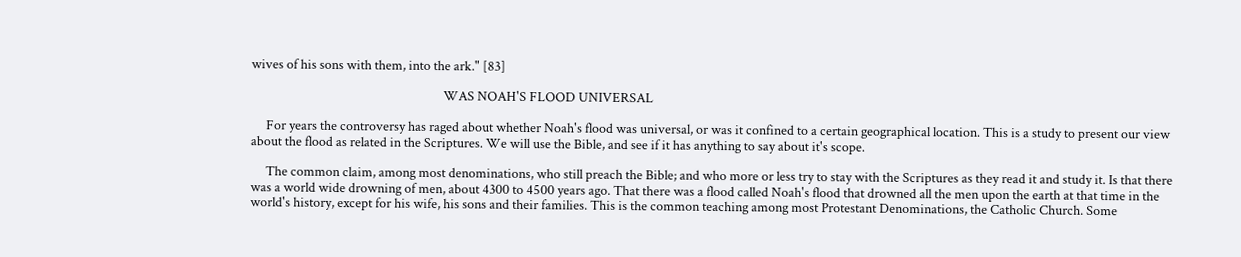wives of his sons with them, into the ark." [83]

                                                                WAS NOAH'S FLOOD UNIVERSAL

     For years the controversy has raged about whether Noah's flood was universal, or was it confined to a certain geographical location. This is a study to present our view about the flood as related in the Scriptures. We will use the Bible, and see if it has anything to say about it's scope.

     The common claim, among most denominations, who still preach the Bible; and who more or less try to stay with the Scriptures as they read it and study it. Is that there was a world wide drowning of men, about 4300 to 4500 years ago. That there was a flood called Noah's flood that drowned all the men upon the earth at that time in the world's history, except for his wife, his sons and their families. This is the common teaching among most Protestant Denominations, the Catholic Church. Some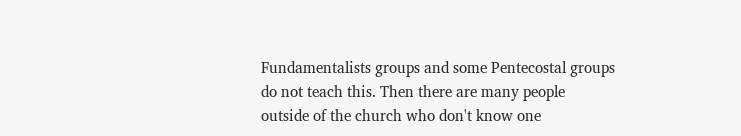Fundamentalists groups and some Pentecostal groups do not teach this. Then there are many people outside of the church who don't know one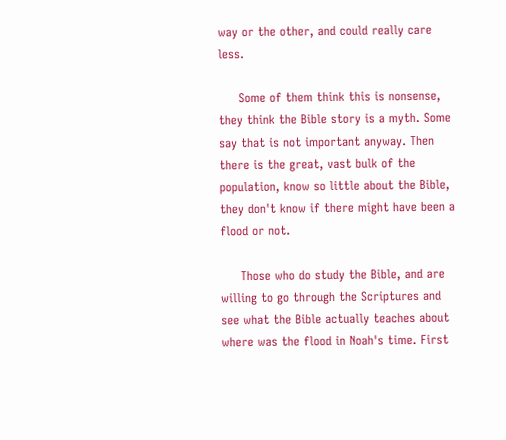way or the other, and could really care less.

     Some of them think this is nonsense, they think the Bible story is a myth. Some say that is not important anyway. Then there is the great, vast bulk of the population, know so little about the Bible, they don't know if there might have been a flood or not.

     Those who do study the Bible, and are willing to go through the Scriptures and see what the Bible actually teaches about where was the flood in Noah's time. First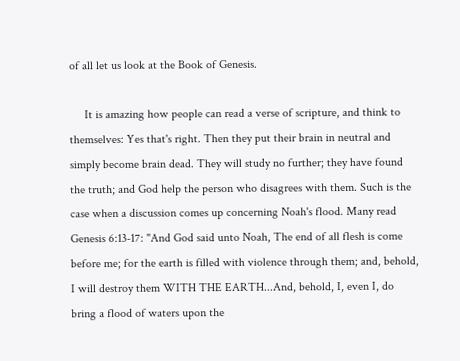of all let us look at the Book of Genesis.

     It is amazing how people can read a verse of scripture, and think to themselves: Yes that's right. Then they put their brain in neutral and simply become brain dead. They will study no further; they have found the truth; and God help the person who disagrees with them. Such is the case when a discussion comes up concerning Noah's flood. Many read Genesis 6:13-17: "And God said unto Noah, The end of all flesh is come before me; for the earth is filled with violence through them; and, behold, I will destroy them WITH THE EARTH...And, behold, I, even I, do bring a flood of waters upon the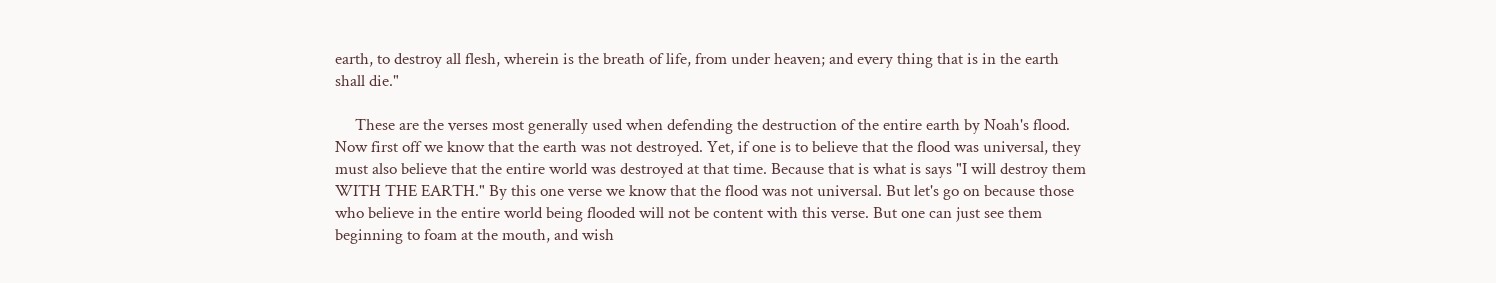earth, to destroy all flesh, wherein is the breath of life, from under heaven; and every thing that is in the earth shall die."

     These are the verses most generally used when defending the destruction of the entire earth by Noah's flood. Now first off we know that the earth was not destroyed. Yet, if one is to believe that the flood was universal, they must also believe that the entire world was destroyed at that time. Because that is what is says "I will destroy them WITH THE EARTH." By this one verse we know that the flood was not universal. But let's go on because those who believe in the entire world being flooded will not be content with this verse. But one can just see them beginning to foam at the mouth, and wish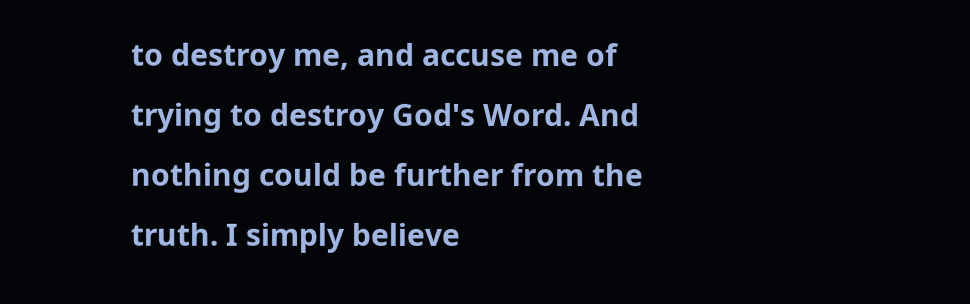to destroy me, and accuse me of trying to destroy God's Word. And nothing could be further from the truth. I simply believe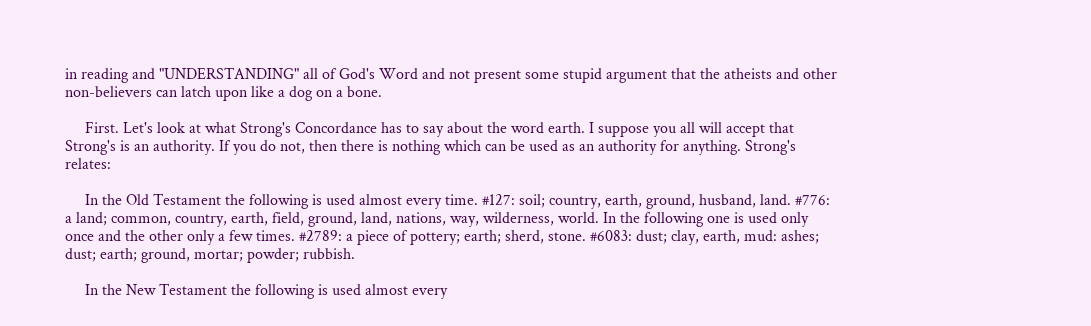in reading and "UNDERSTANDING" all of God's Word and not present some stupid argument that the atheists and other non-believers can latch upon like a dog on a bone.

     First. Let's look at what Strong's Concordance has to say about the word earth. I suppose you all will accept that Strong's is an authority. If you do not, then there is nothing which can be used as an authority for anything. Strong's relates:

     In the Old Testament the following is used almost every time. #127: soil; country, earth, ground, husband, land. #776: a land; common, country, earth, field, ground, land, nations, way, wilderness, world. In the following one is used only once and the other only a few times. #2789: a piece of pottery; earth; sherd, stone. #6083: dust; clay, earth, mud: ashes; dust; earth; ground, mortar; powder; rubbish.

     In the New Testament the following is used almost every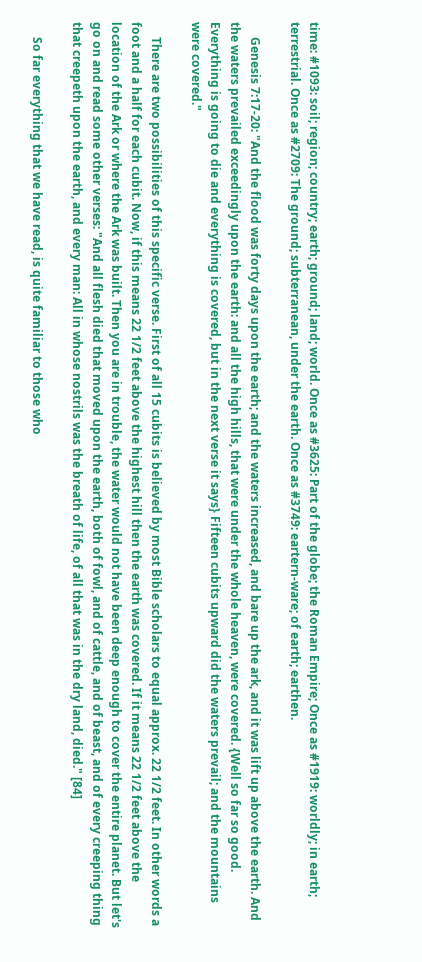time: #1093: soil; region; country; earth; ground; land; world. Once as #3625: Part of the globe; the Roman Empire; Once as #1919: worldly; in earth; terrestrial. Once as #2709: The ground; subterranean, under the earth. Once as #3749: eartern-ware; of earth; earthen.

     Genesis 7:17-20: "And the flood was forty days upon the earth; and the waters increased, and bare up the ark, and it was lift up above the earth. And the waters prevailed exceedingly upon the earth: and all the high hills, that were under the whole heaven, were covered. {Well so far so good. Everything is going to die and everything is covered, but in the next verse it says} Fifteen cubits upward did the waters prevail; and the mountains were covered."

     There are two possibilities of this specific verse. First of all 15 cubits is believed by most Bible scholars to equal approx. 22 1/2 feet. In other words a foot and a half for each cubit. Now, if this means 22 1/2 feet above the highest hill then the earth was covered. If it means 22 1/2 feet above the location of the Ark or where the Ark was built. Then you are in trouble, the water would not have been deep enough to cover the entire planet. But let's go on and read some other verses: "And all flesh died that moved upon the earth, both of fowl, and of cattle, and of beast, and of every creeping thing that creepeth upon the earth, and every man: All in whose nostrils was the breath of life, of all that was in the dry land, died." [84]

     So far everything that we have read, is quite familiar to those who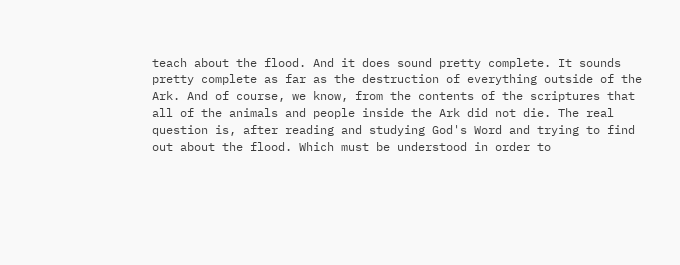teach about the flood. And it does sound pretty complete. It sounds pretty complete as far as the destruction of everything outside of the Ark. And of course, we know, from the contents of the scriptures that all of the animals and people inside the Ark did not die. The real question is, after reading and studying God's Word and trying to find out about the flood. Which must be understood in order to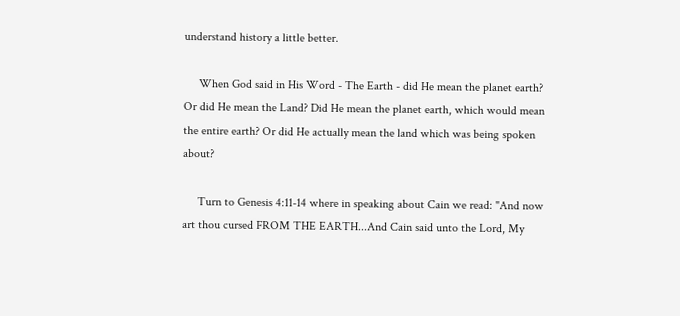understand history a little better.

     When God said in His Word - The Earth - did He mean the planet earth? Or did He mean the Land? Did He mean the planet earth, which would mean the entire earth? Or did He actually mean the land which was being spoken about?

     Turn to Genesis 4:11-14 where in speaking about Cain we read: "And now art thou cursed FROM THE EARTH...And Cain said unto the Lord, My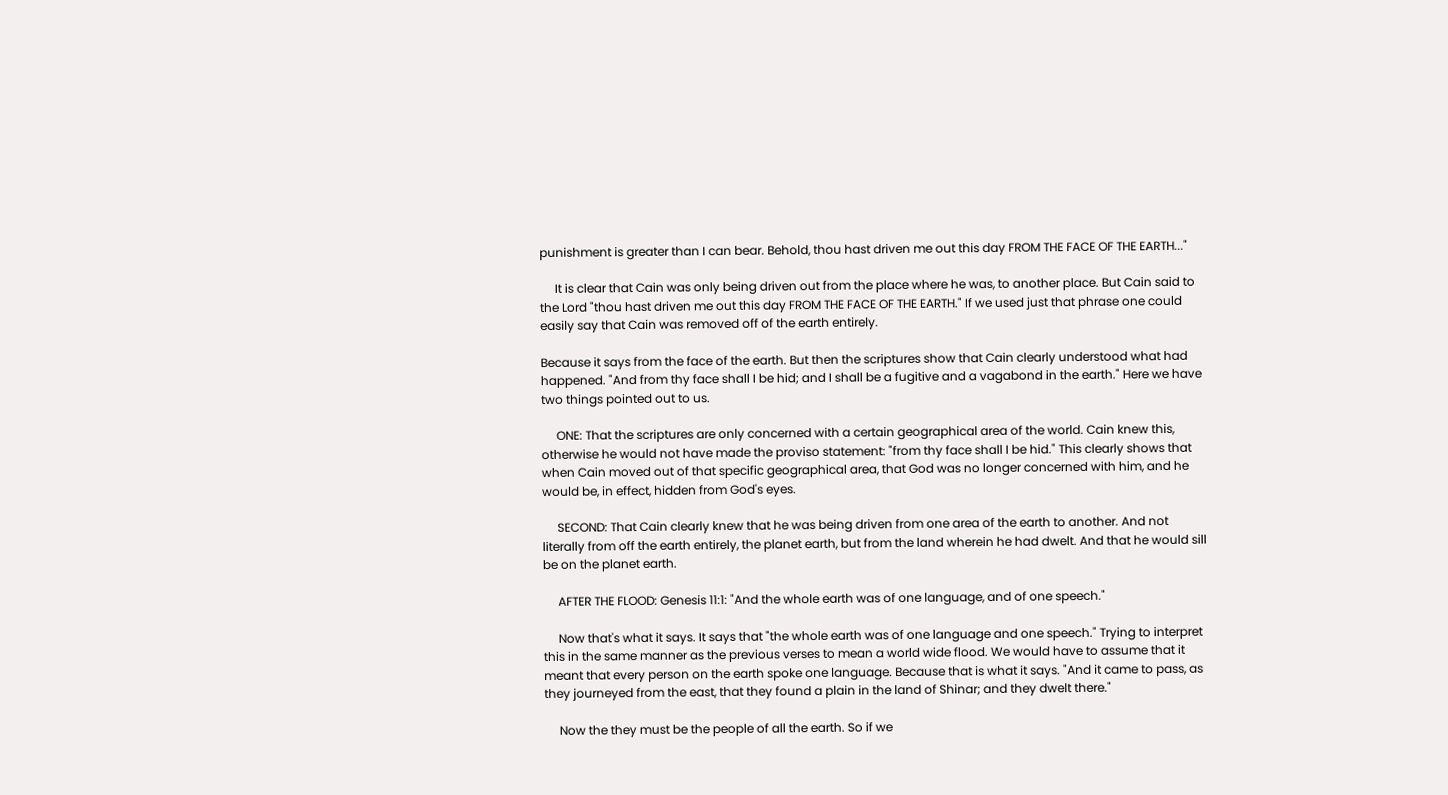punishment is greater than I can bear. Behold, thou hast driven me out this day FROM THE FACE OF THE EARTH..."

     It is clear that Cain was only being driven out from the place where he was, to another place. But Cain said to the Lord "thou hast driven me out this day FROM THE FACE OF THE EARTH." If we used just that phrase one could easily say that Cain was removed off of the earth entirely.

Because it says from the face of the earth. But then the scriptures show that Cain clearly understood what had happened. "And from thy face shall I be hid; and I shall be a fugitive and a vagabond in the earth." Here we have two things pointed out to us.

     ONE: That the scriptures are only concerned with a certain geographical area of the world. Cain knew this, otherwise he would not have made the proviso statement: "from thy face shall I be hid." This clearly shows that when Cain moved out of that specific geographical area, that God was no longer concerned with him, and he would be, in effect, hidden from God's eyes.

     SECOND: That Cain clearly knew that he was being driven from one area of the earth to another. And not literally from off the earth entirely, the planet earth, but from the land wherein he had dwelt. And that he would sill be on the planet earth.

     AFTER THE FLOOD: Genesis 11:1: "And the whole earth was of one language, and of one speech."

     Now that's what it says. It says that "the whole earth was of one language and one speech." Trying to interpret this in the same manner as the previous verses to mean a world wide flood. We would have to assume that it meant that every person on the earth spoke one language. Because that is what it says. "And it came to pass, as they journeyed from the east, that they found a plain in the land of Shinar; and they dwelt there."

     Now the they must be the people of all the earth. So if we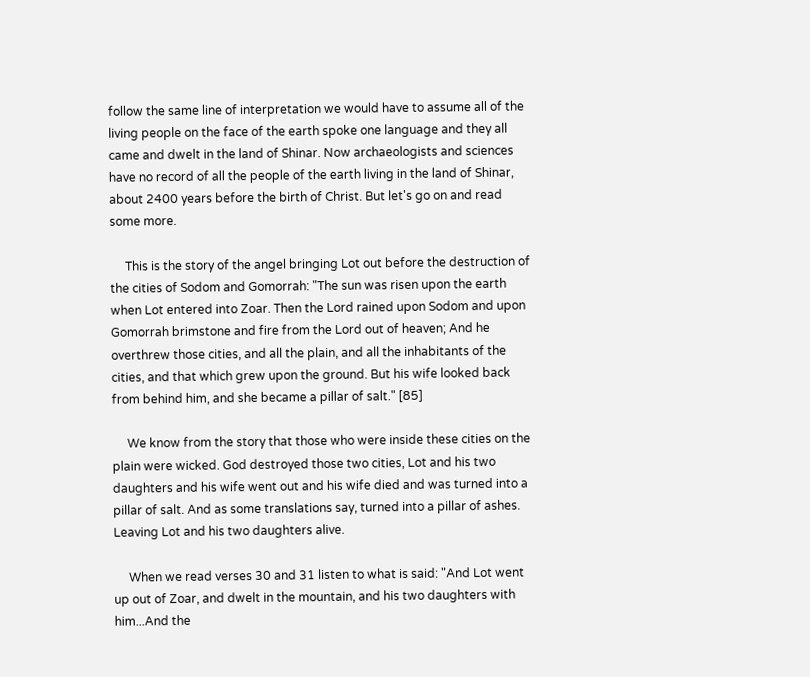follow the same line of interpretation we would have to assume all of the living people on the face of the earth spoke one language and they all came and dwelt in the land of Shinar. Now archaeologists and sciences have no record of all the people of the earth living in the land of Shinar, about 2400 years before the birth of Christ. But let's go on and read some more.

     This is the story of the angel bringing Lot out before the destruction of the cities of Sodom and Gomorrah: "The sun was risen upon the earth when Lot entered into Zoar. Then the Lord rained upon Sodom and upon Gomorrah brimstone and fire from the Lord out of heaven; And he overthrew those cities, and all the plain, and all the inhabitants of the cities, and that which grew upon the ground. But his wife looked back from behind him, and she became a pillar of salt." [85]

     We know from the story that those who were inside these cities on the plain were wicked. God destroyed those two cities, Lot and his two daughters and his wife went out and his wife died and was turned into a pillar of salt. And as some translations say, turned into a pillar of ashes. Leaving Lot and his two daughters alive.

     When we read verses 30 and 31 listen to what is said: "And Lot went up out of Zoar, and dwelt in the mountain, and his two daughters with him...And the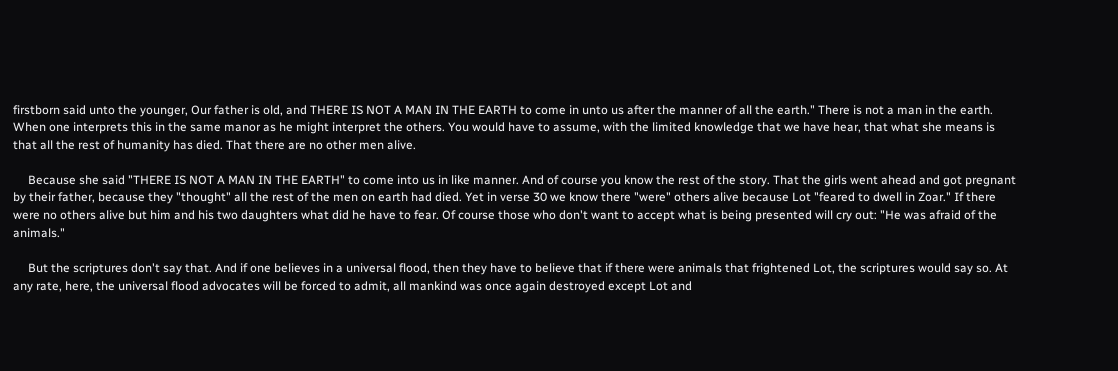firstborn said unto the younger, Our father is old, and THERE IS NOT A MAN IN THE EARTH to come in unto us after the manner of all the earth." There is not a man in the earth. When one interprets this in the same manor as he might interpret the others. You would have to assume, with the limited knowledge that we have hear, that what she means is that all the rest of humanity has died. That there are no other men alive.

     Because she said "THERE IS NOT A MAN IN THE EARTH" to come into us in like manner. And of course you know the rest of the story. That the girls went ahead and got pregnant by their father, because they "thought" all the rest of the men on earth had died. Yet in verse 30 we know there "were" others alive because Lot "feared to dwell in Zoar." If there were no others alive but him and his two daughters what did he have to fear. Of course those who don't want to accept what is being presented will cry out: "He was afraid of the animals."

     But the scriptures don't say that. And if one believes in a universal flood, then they have to believe that if there were animals that frightened Lot, the scriptures would say so. At any rate, here, the universal flood advocates will be forced to admit, all mankind was once again destroyed except Lot and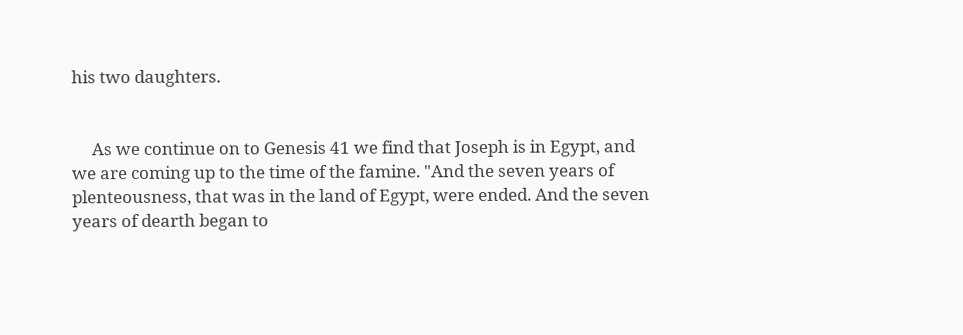his two daughters.


     As we continue on to Genesis 41 we find that Joseph is in Egypt, and we are coming up to the time of the famine. "And the seven years of plenteousness, that was in the land of Egypt, were ended. And the seven years of dearth began to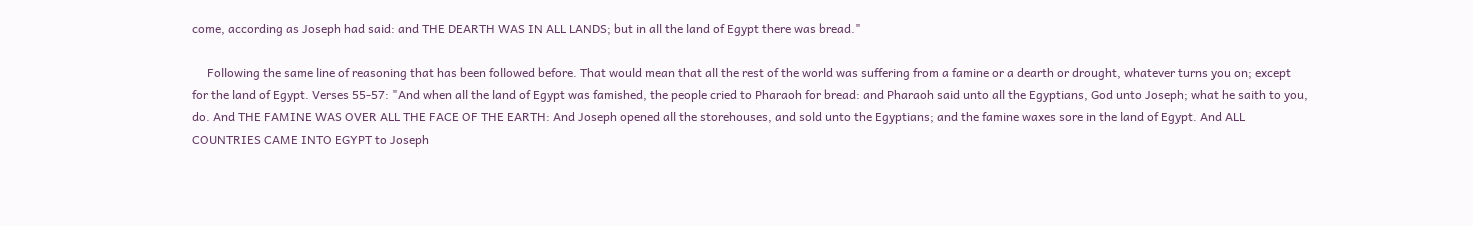come, according as Joseph had said: and THE DEARTH WAS IN ALL LANDS; but in all the land of Egypt there was bread."

     Following the same line of reasoning that has been followed before. That would mean that all the rest of the world was suffering from a famine or a dearth or drought, whatever turns you on; except for the land of Egypt. Verses 55-57: "And when all the land of Egypt was famished, the people cried to Pharaoh for bread: and Pharaoh said unto all the Egyptians, God unto Joseph; what he saith to you, do. And THE FAMINE WAS OVER ALL THE FACE OF THE EARTH: And Joseph opened all the storehouses, and sold unto the Egyptians; and the famine waxes sore in the land of Egypt. And ALL COUNTRIES CAME INTO EGYPT to Joseph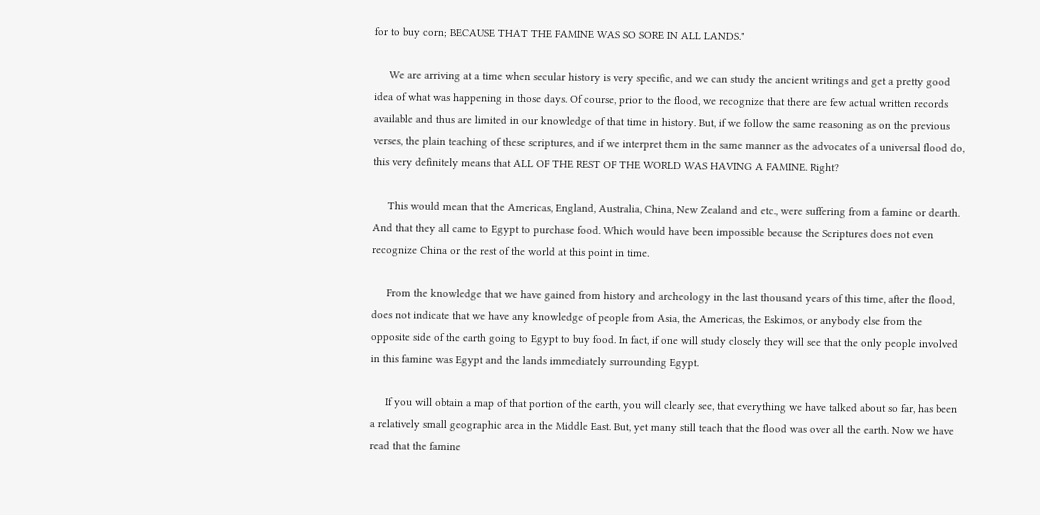for to buy corn; BECAUSE THAT THE FAMINE WAS SO SORE IN ALL LANDS."

     We are arriving at a time when secular history is very specific, and we can study the ancient writings and get a pretty good idea of what was happening in those days. Of course, prior to the flood, we recognize that there are few actual written records available and thus are limited in our knowledge of that time in history. But, if we follow the same reasoning as on the previous verses, the plain teaching of these scriptures, and if we interpret them in the same manner as the advocates of a universal flood do, this very definitely means that ALL OF THE REST OF THE WORLD WAS HAVING A FAMINE. Right?

     This would mean that the Americas, England, Australia, China, New Zealand and etc., were suffering from a famine or dearth. And that they all came to Egypt to purchase food. Which would have been impossible because the Scriptures does not even recognize China or the rest of the world at this point in time.

     From the knowledge that we have gained from history and archeology in the last thousand years of this time, after the flood, does not indicate that we have any knowledge of people from Asia, the Americas, the Eskimos, or anybody else from the opposite side of the earth going to Egypt to buy food. In fact, if one will study closely they will see that the only people involved in this famine was Egypt and the lands immediately surrounding Egypt.

     If you will obtain a map of that portion of the earth, you will clearly see, that everything we have talked about so far, has been a relatively small geographic area in the Middle East. But, yet many still teach that the flood was over all the earth. Now we have read that the famine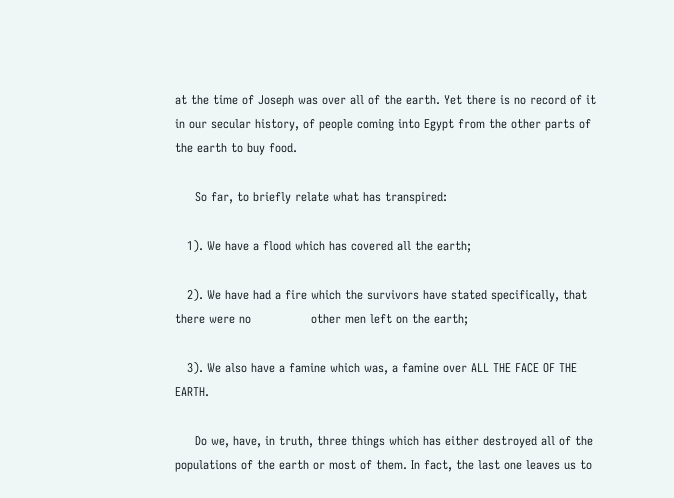at the time of Joseph was over all of the earth. Yet there is no record of it in our secular history, of people coming into Egypt from the other parts of the earth to buy food.

     So far, to briefly relate what has transpired:

   1). We have a flood which has covered all the earth;

   2). We have had a fire which the survivors have stated specifically, that there were no               other men left on the earth;

   3). We also have a famine which was, a famine over ALL THE FACE OF THE                    EARTH.

     Do we, have, in truth, three things which has either destroyed all of the populations of the earth or most of them. In fact, the last one leaves us to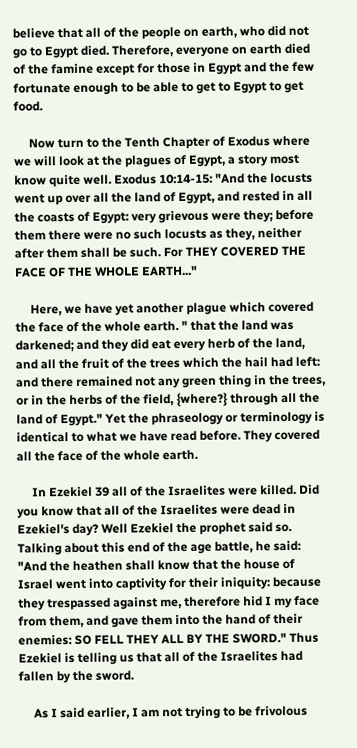believe that all of the people on earth, who did not go to Egypt died. Therefore, everyone on earth died of the famine except for those in Egypt and the few fortunate enough to be able to get to Egypt to get food.

     Now turn to the Tenth Chapter of Exodus where we will look at the plagues of Egypt, a story most know quite well. Exodus 10:14-15: "And the locusts went up over all the land of Egypt, and rested in all the coasts of Egypt: very grievous were they; before them there were no such locusts as they, neither after them shall be such. For THEY COVERED THE FACE OF THE WHOLE EARTH..."

     Here, we have yet another plague which covered the face of the whole earth. " that the land was darkened; and they did eat every herb of the land, and all the fruit of the trees which the hail had left: and there remained not any green thing in the trees, or in the herbs of the field, {where?} through all the land of Egypt." Yet the phraseology or terminology is identical to what we have read before. They covered all the face of the whole earth.

     In Ezekiel 39 all of the Israelites were killed. Did you know that all of the Israelites were dead in Ezekiel's day? Well Ezekiel the prophet said so. Talking about this end of the age battle, he said: "And the heathen shall know that the house of Israel went into captivity for their iniquity: because they trespassed against me, therefore hid I my face from them, and gave them into the hand of their enemies: SO FELL THEY ALL BY THE SWORD." Thus Ezekiel is telling us that all of the Israelites had fallen by the sword.

     As I said earlier, I am not trying to be frivolous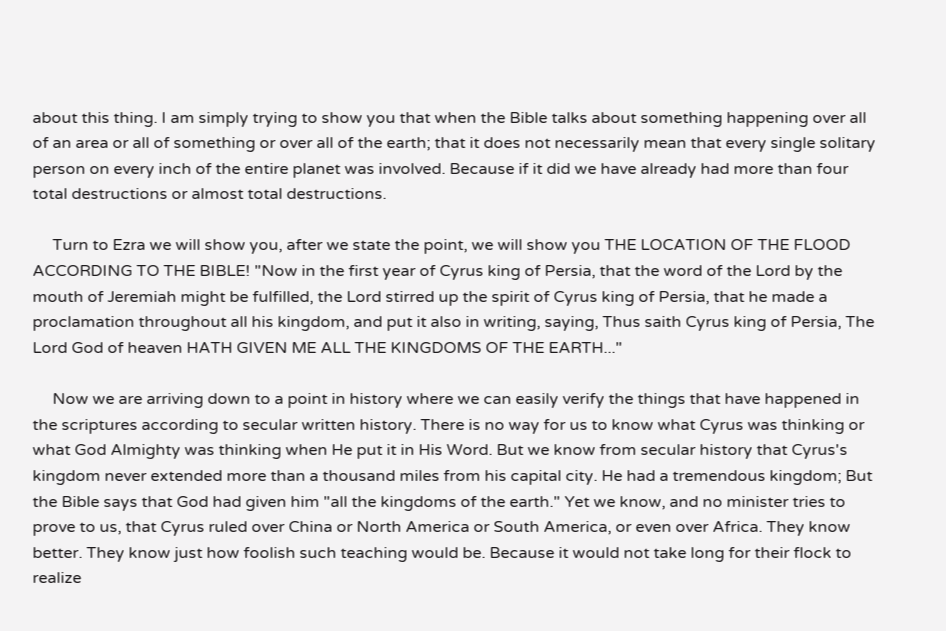about this thing. I am simply trying to show you that when the Bible talks about something happening over all of an area or all of something or over all of the earth; that it does not necessarily mean that every single solitary person on every inch of the entire planet was involved. Because if it did we have already had more than four total destructions or almost total destructions.

     Turn to Ezra we will show you, after we state the point, we will show you THE LOCATION OF THE FLOOD ACCORDING TO THE BIBLE! "Now in the first year of Cyrus king of Persia, that the word of the Lord by the mouth of Jeremiah might be fulfilled, the Lord stirred up the spirit of Cyrus king of Persia, that he made a proclamation throughout all his kingdom, and put it also in writing, saying, Thus saith Cyrus king of Persia, The Lord God of heaven HATH GIVEN ME ALL THE KINGDOMS OF THE EARTH..."

     Now we are arriving down to a point in history where we can easily verify the things that have happened in the scriptures according to secular written history. There is no way for us to know what Cyrus was thinking or what God Almighty was thinking when He put it in His Word. But we know from secular history that Cyrus's kingdom never extended more than a thousand miles from his capital city. He had a tremendous kingdom; But the Bible says that God had given him "all the kingdoms of the earth." Yet we know, and no minister tries to prove to us, that Cyrus ruled over China or North America or South America, or even over Africa. They know better. They know just how foolish such teaching would be. Because it would not take long for their flock to realize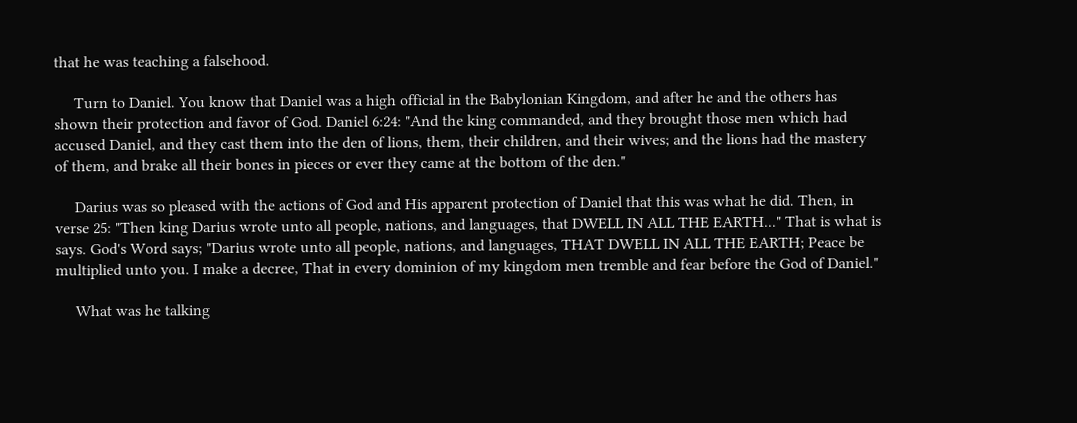that he was teaching a falsehood.

     Turn to Daniel. You know that Daniel was a high official in the Babylonian Kingdom, and after he and the others has shown their protection and favor of God. Daniel 6:24: "And the king commanded, and they brought those men which had accused Daniel, and they cast them into the den of lions, them, their children, and their wives; and the lions had the mastery of them, and brake all their bones in pieces or ever they came at the bottom of the den."

     Darius was so pleased with the actions of God and His apparent protection of Daniel that this was what he did. Then, in verse 25: "Then king Darius wrote unto all people, nations, and languages, that DWELL IN ALL THE EARTH..." That is what is says. God's Word says; "Darius wrote unto all people, nations, and languages, THAT DWELL IN ALL THE EARTH; Peace be multiplied unto you. I make a decree, That in every dominion of my kingdom men tremble and fear before the God of Daniel."

     What was he talking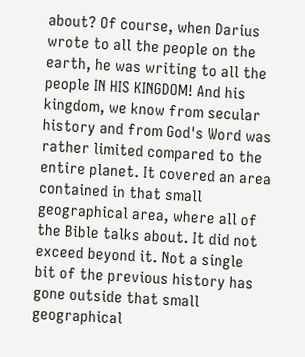about? Of course, when Darius wrote to all the people on the earth, he was writing to all the people IN HIS KINGDOM! And his kingdom, we know from secular history and from God's Word was rather limited compared to the entire planet. It covered an area contained in that small geographical area, where all of the Bible talks about. It did not exceed beyond it. Not a single bit of the previous history has gone outside that small geographical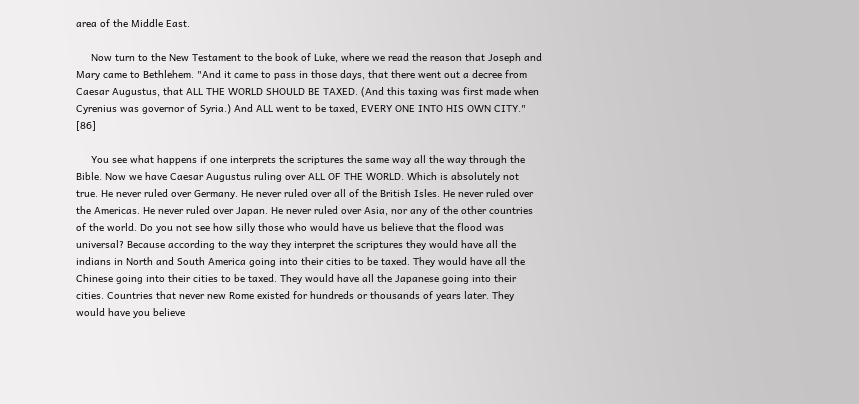area of the Middle East.

     Now turn to the New Testament to the book of Luke, where we read the reason that Joseph and Mary came to Bethlehem. "And it came to pass in those days, that there went out a decree from Caesar Augustus, that ALL THE WORLD SHOULD BE TAXED. (And this taxing was first made when Cyrenius was governor of Syria.) And ALL went to be taxed, EVERY ONE INTO HIS OWN CITY." [86]

     You see what happens if one interprets the scriptures the same way all the way through the Bible. Now we have Caesar Augustus ruling over ALL OF THE WORLD. Which is absolutely not true. He never ruled over Germany. He never ruled over all of the British Isles. He never ruled over the Americas. He never ruled over Japan. He never ruled over Asia, nor any of the other countries of the world. Do you not see how silly those who would have us believe that the flood was universal? Because according to the way they interpret the scriptures they would have all the indians in North and South America going into their cities to be taxed. They would have all the Chinese going into their cities to be taxed. They would have all the Japanese going into their cities. Countries that never new Rome existed for hundreds or thousands of years later. They would have you believe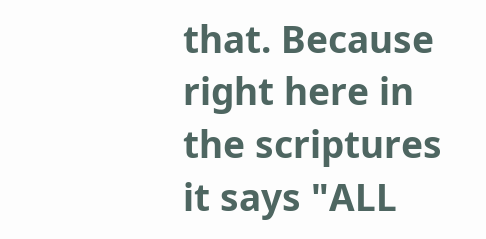that. Because right here in the scriptures it says "ALL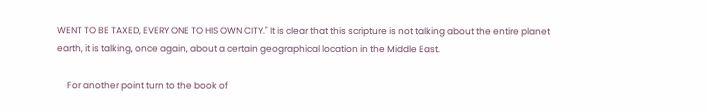WENT TO BE TAXED, EVERY ONE TO HIS OWN CITY." It is clear that this scripture is not talking about the entire planet earth, it is talking, once again, about a certain geographical location in the Middle East.

     For another point turn to the book of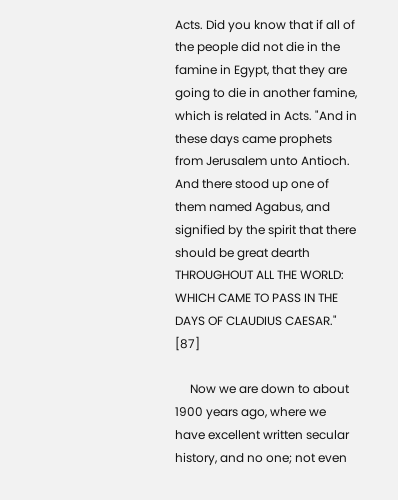Acts. Did you know that if all of the people did not die in the famine in Egypt, that they are going to die in another famine, which is related in Acts. "And in these days came prophets from Jerusalem unto Antioch. And there stood up one of them named Agabus, and signified by the spirit that there should be great dearth THROUGHOUT ALL THE WORLD: WHICH CAME TO PASS IN THE DAYS OF CLAUDIUS CAESAR." [87]

     Now we are down to about 1900 years ago, where we have excellent written secular history, and no one; not even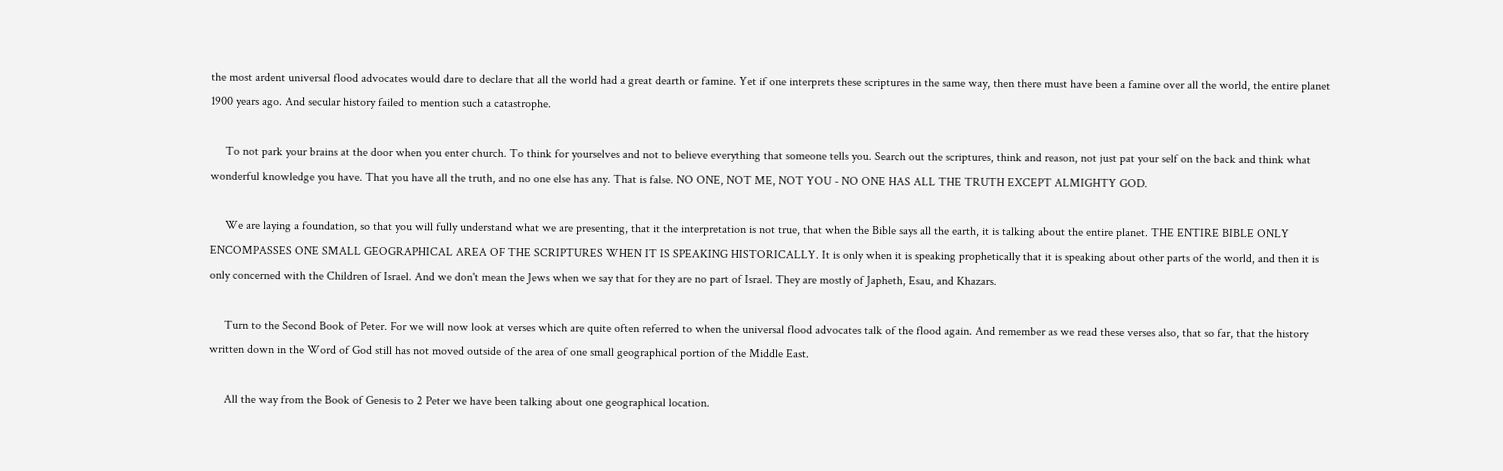the most ardent universal flood advocates would dare to declare that all the world had a great dearth or famine. Yet if one interprets these scriptures in the same way, then there must have been a famine over all the world, the entire planet 1900 years ago. And secular history failed to mention such a catastrophe.

     To not park your brains at the door when you enter church. To think for yourselves and not to believe everything that someone tells you. Search out the scriptures, think and reason, not just pat your self on the back and think what wonderful knowledge you have. That you have all the truth, and no one else has any. That is false. NO ONE, NOT ME, NOT YOU - NO ONE HAS ALL THE TRUTH EXCEPT ALMIGHTY GOD.

     We are laying a foundation, so that you will fully understand what we are presenting, that it the interpretation is not true, that when the Bible says all the earth, it is talking about the entire planet. THE ENTIRE BIBLE ONLY ENCOMPASSES ONE SMALL GEOGRAPHICAL AREA OF THE SCRIPTURES WHEN IT IS SPEAKING HISTORICALLY. It is only when it is speaking prophetically that it is speaking about other parts of the world, and then it is only concerned with the Children of Israel. And we don't mean the Jews when we say that for they are no part of Israel. They are mostly of Japheth, Esau, and Khazars.

     Turn to the Second Book of Peter. For we will now look at verses which are quite often referred to when the universal flood advocates talk of the flood again. And remember as we read these verses also, that so far, that the history written down in the Word of God still has not moved outside of the area of one small geographical portion of the Middle East.

     All the way from the Book of Genesis to 2 Peter we have been talking about one geographical location.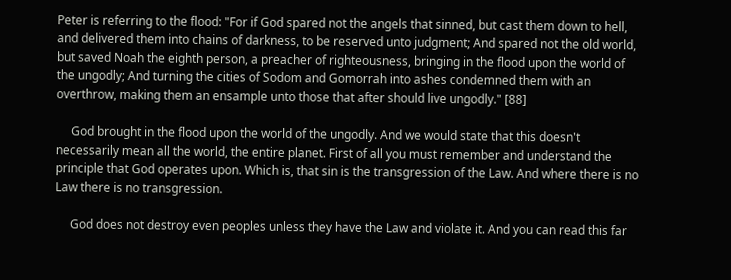Peter is referring to the flood: "For if God spared not the angels that sinned, but cast them down to hell, and delivered them into chains of darkness, to be reserved unto judgment; And spared not the old world, but saved Noah the eighth person, a preacher of righteousness, bringing in the flood upon the world of the ungodly; And turning the cities of Sodom and Gomorrah into ashes condemned them with an overthrow, making them an ensample unto those that after should live ungodly." [88]

     God brought in the flood upon the world of the ungodly. And we would state that this doesn't necessarily mean all the world, the entire planet. First of all you must remember and understand the principle that God operates upon. Which is, that sin is the transgression of the Law. And where there is no Law there is no transgression.

     God does not destroy even peoples unless they have the Law and violate it. And you can read this far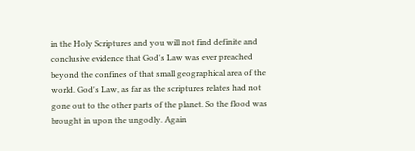in the Holy Scriptures and you will not find definite and conclusive evidence that God's Law was ever preached beyond the confines of that small geographical area of the world. God's Law, as far as the scriptures relates had not gone out to the other parts of the planet. So the flood was brought in upon the ungodly. Again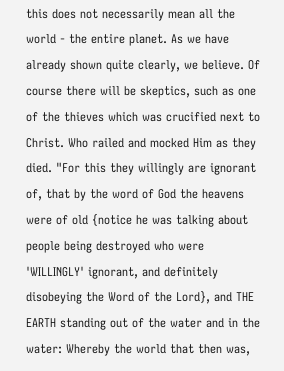this does not necessarily mean all the world - the entire planet. As we have already shown quite clearly, we believe. Of course there will be skeptics, such as one of the thieves which was crucified next to Christ. Who railed and mocked Him as they died. "For this they willingly are ignorant of, that by the word of God the heavens were of old {notice he was talking about people being destroyed who were 'WILLINGLY' ignorant, and definitely disobeying the Word of the Lord}, and THE EARTH standing out of the water and in the water: Whereby the world that then was,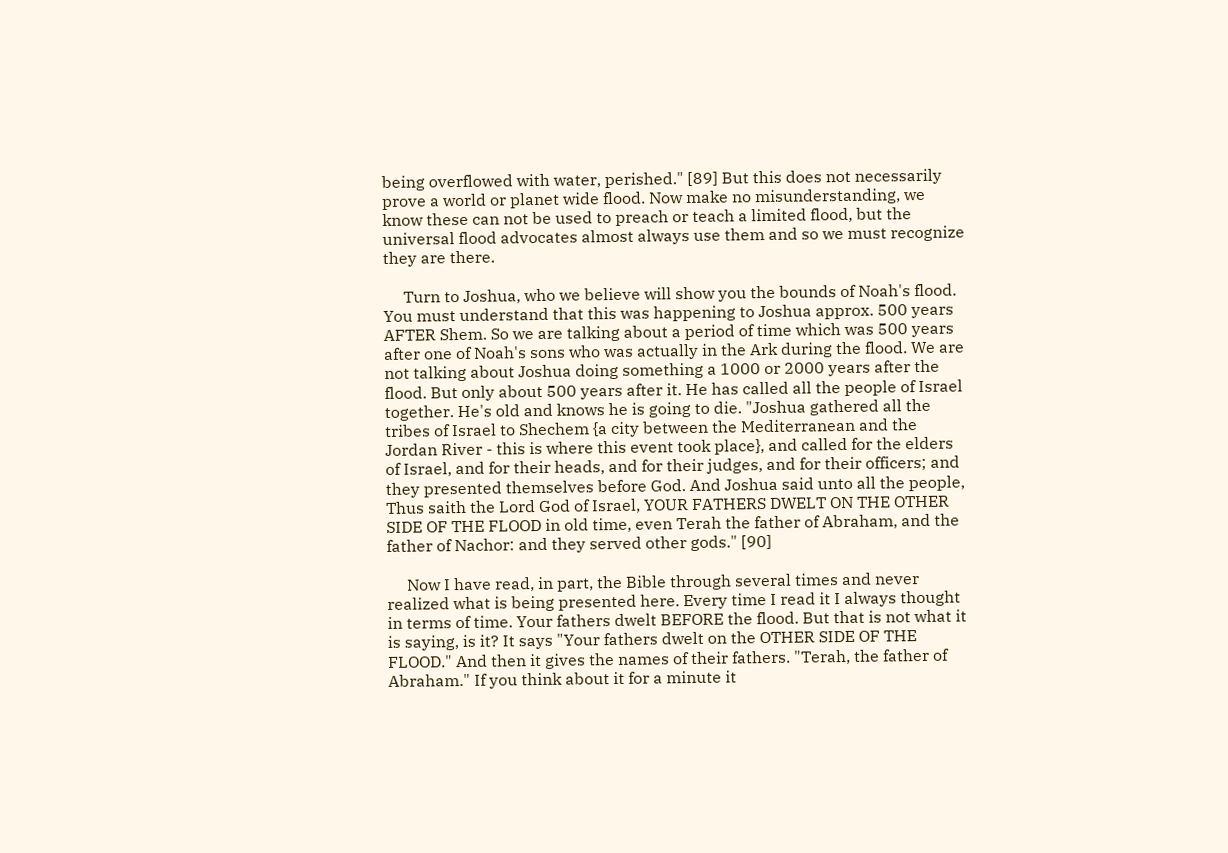being overflowed with water, perished." [89] But this does not necessarily prove a world or planet wide flood. Now make no misunderstanding, we know these can not be used to preach or teach a limited flood, but the universal flood advocates almost always use them and so we must recognize they are there.

     Turn to Joshua, who we believe will show you the bounds of Noah's flood. You must understand that this was happening to Joshua approx. 500 years AFTER Shem. So we are talking about a period of time which was 500 years after one of Noah's sons who was actually in the Ark during the flood. We are not talking about Joshua doing something a 1000 or 2000 years after the flood. But only about 500 years after it. He has called all the people of Israel together. He's old and knows he is going to die. "Joshua gathered all the tribes of Israel to Shechem {a city between the Mediterranean and the Jordan River - this is where this event took place}, and called for the elders of Israel, and for their heads, and for their judges, and for their officers; and they presented themselves before God. And Joshua said unto all the people, Thus saith the Lord God of Israel, YOUR FATHERS DWELT ON THE OTHER SIDE OF THE FLOOD in old time, even Terah the father of Abraham, and the father of Nachor: and they served other gods." [90]

     Now I have read, in part, the Bible through several times and never realized what is being presented here. Every time I read it I always thought in terms of time. Your fathers dwelt BEFORE the flood. But that is not what it is saying, is it? It says "Your fathers dwelt on the OTHER SIDE OF THE FLOOD." And then it gives the names of their fathers. "Terah, the father of Abraham." If you think about it for a minute it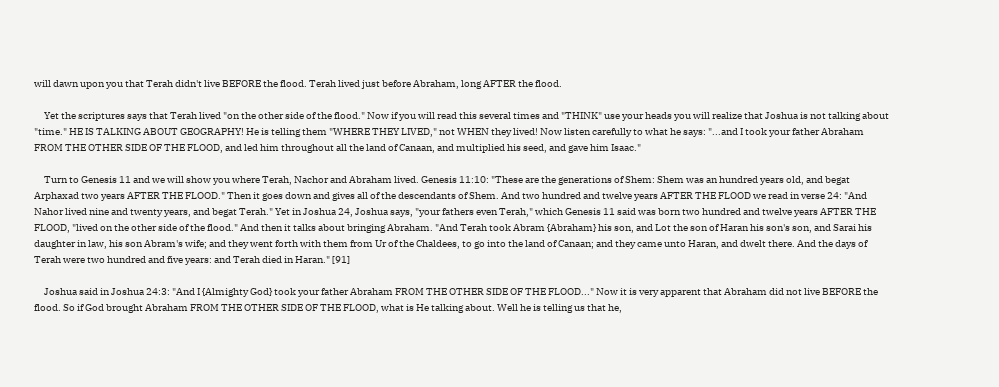will dawn upon you that Terah didn't live BEFORE the flood. Terah lived just before Abraham, long AFTER the flood.

     Yet the scriptures says that Terah lived "on the other side of the flood." Now if you will read this several times and "THINK" use your heads you will realize that Joshua is not talking about "time." HE IS TALKING ABOUT GEOGRAPHY! He is telling them "WHERE THEY LIVED," not WHEN they lived! Now listen carefully to what he says: "...and I took your father Abraham FROM THE OTHER SIDE OF THE FLOOD, and led him throughout all the land of Canaan, and multiplied his seed, and gave him Isaac."

     Turn to Genesis 11 and we will show you where Terah, Nachor and Abraham lived. Genesis 11:10: "These are the generations of Shem: Shem was an hundred years old, and begat Arphaxad two years AFTER THE FLOOD." Then it goes down and gives all of the descendants of Shem. And two hundred and twelve years AFTER THE FLOOD we read in verse 24: "And Nahor lived nine and twenty years, and begat Terah." Yet in Joshua 24, Joshua says, "your fathers even Terah," which Genesis 11 said was born two hundred and twelve years AFTER THE FLOOD, "lived on the other side of the flood." And then it talks about bringing Abraham. "And Terah took Abram {Abraham} his son, and Lot the son of Haran his son's son, and Sarai his daughter in law, his son Abram's wife; and they went forth with them from Ur of the Chaldees, to go into the land of Canaan; and they came unto Haran, and dwelt there. And the days of Terah were two hundred and five years: and Terah died in Haran." [91]

     Joshua said in Joshua 24:3: "And I {Almighty God} took your father Abraham FROM THE OTHER SIDE OF THE FLOOD..." Now it is very apparent that Abraham did not live BEFORE the flood. So if God brought Abraham FROM THE OTHER SIDE OF THE FLOOD, what is He talking about. Well he is telling us that he,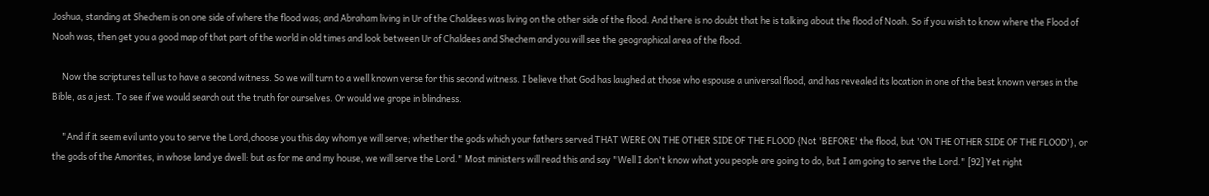Joshua, standing at Shechem is on one side of where the flood was; and Abraham living in Ur of the Chaldees was living on the other side of the flood. And there is no doubt that he is talking about the flood of Noah. So if you wish to know where the Flood of Noah was, then get you a good map of that part of the world in old times and look between Ur of Chaldees and Shechem and you will see the geographical area of the flood.

     Now the scriptures tell us to have a second witness. So we will turn to a well known verse for this second witness. I believe that God has laughed at those who espouse a universal flood, and has revealed its location in one of the best known verses in the Bible, as a jest. To see if we would search out the truth for ourselves. Or would we grope in blindness.

     "And if it seem evil unto you to serve the Lord,choose you this day whom ye will serve; whether the gods which your fathers served THAT WERE ON THE OTHER SIDE OF THE FLOOD {Not 'BEFORE' the flood, but 'ON THE OTHER SIDE OF THE FLOOD'}, or the gods of the Amorites, in whose land ye dwell: but as for me and my house, we will serve the Lord." Most ministers will read this and say "Well I don't know what you people are going to do, but I am going to serve the Lord." [92] Yet right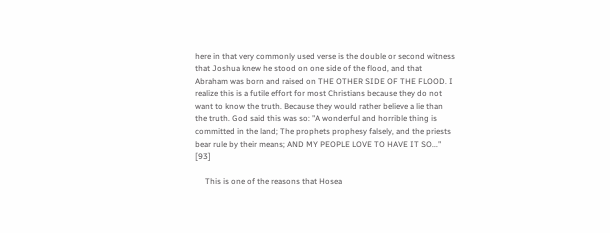here in that very commonly used verse is the double or second witness that Joshua knew he stood on one side of the flood, and that Abraham was born and raised on THE OTHER SIDE OF THE FLOOD. I realize this is a futile effort for most Christians because they do not want to know the truth. Because they would rather believe a lie than the truth. God said this was so: "A wonderful and horrible thing is committed in the land; The prophets prophesy falsely, and the priests bear rule by their means; AND MY PEOPLE LOVE TO HAVE IT SO..." [93]

     This is one of the reasons that Hosea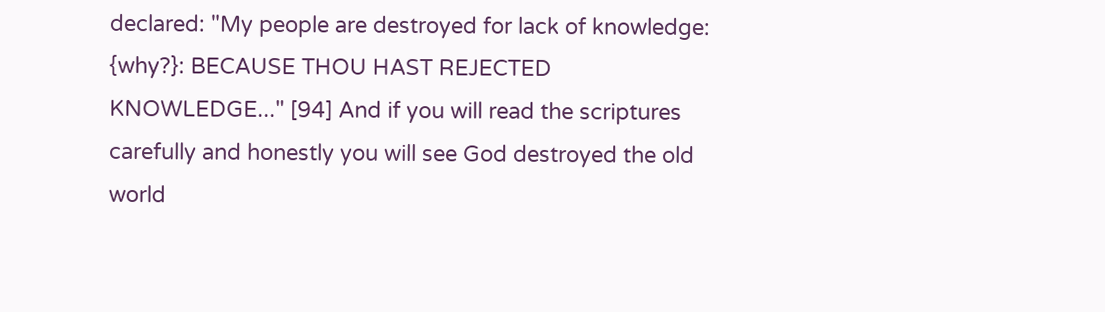declared: "My people are destroyed for lack of knowledge: {why?}: BECAUSE THOU HAST REJECTED KNOWLEDGE..." [94] And if you will read the scriptures carefully and honestly you will see God destroyed the old world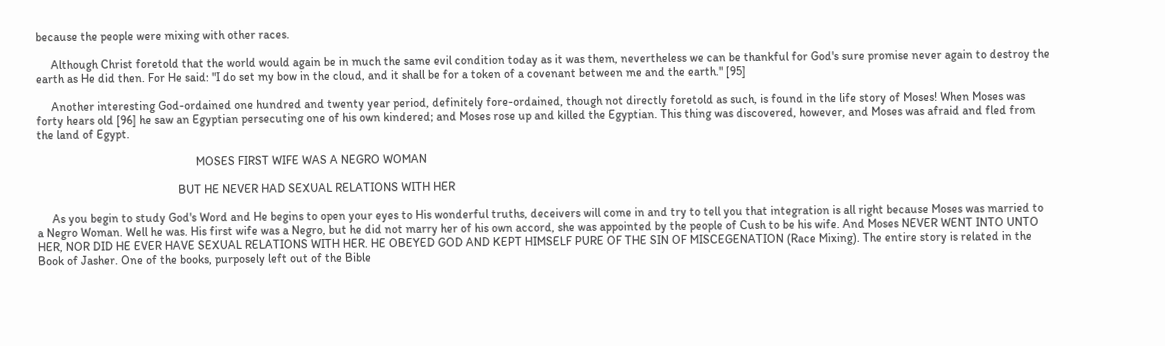because the people were mixing with other races.

     Although Christ foretold that the world would again be in much the same evil condition today as it was them, nevertheless we can be thankful for God's sure promise never again to destroy the earth as He did then. For He said: "I do set my bow in the cloud, and it shall be for a token of a covenant between me and the earth." [95]

     Another interesting God-ordained one hundred and twenty year period, definitely fore-ordained, though not directly foretold as such, is found in the life story of Moses! When Moses was forty hears old [96] he saw an Egyptian persecuting one of his own kindered; and Moses rose up and killed the Egyptian. This thing was discovered, however, and Moses was afraid and fled from the land of Egypt.

                                                     MOSES FIRST WIFE WAS A NEGRO WOMAN

                                               BUT HE NEVER HAD SEXUAL RELATIONS WITH HER

     As you begin to study God's Word and He begins to open your eyes to His wonderful truths, deceivers will come in and try to tell you that integration is all right because Moses was married to a Negro Woman. Well he was. His first wife was a Negro, but he did not marry her of his own accord, she was appointed by the people of Cush to be his wife. And Moses NEVER WENT INTO UNTO HER, NOR DID HE EVER HAVE SEXUAL RELATIONS WITH HER. HE OBEYED GOD AND KEPT HIMSELF PURE OF THE SIN OF MISCEGENATION (Race Mixing). The entire story is related in the Book of Jasher. One of the books, purposely left out of the Bible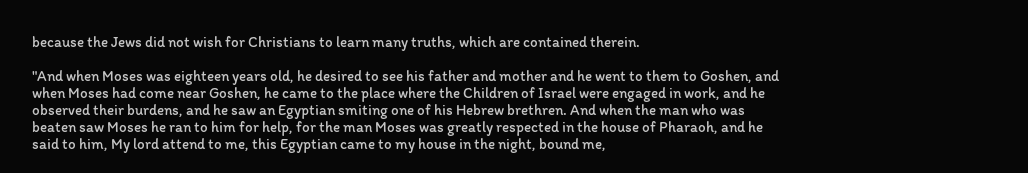because the Jews did not wish for Christians to learn many truths, which are contained therein.

"And when Moses was eighteen years old, he desired to see his father and mother and he went to them to Goshen, and when Moses had come near Goshen, he came to the place where the Children of Israel were engaged in work, and he observed their burdens, and he saw an Egyptian smiting one of his Hebrew brethren. And when the man who was beaten saw Moses he ran to him for help, for the man Moses was greatly respected in the house of Pharaoh, and he said to him, My lord attend to me, this Egyptian came to my house in the night, bound me,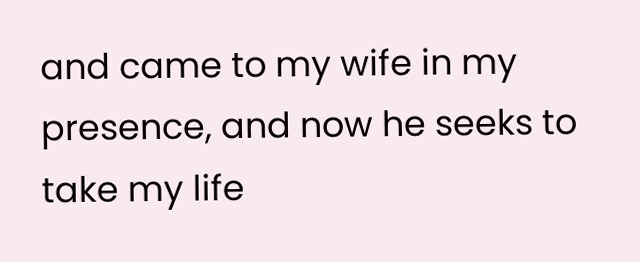and came to my wife in my presence, and now he seeks to take my life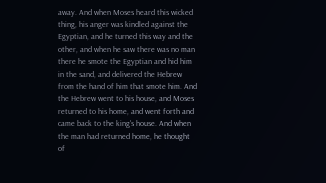away. And when Moses heard this wicked thing, his anger was kindled against the Egyptian, and he turned this way and the other, and when he saw there was no man there he smote the Egyptian and hid him in the sand, and delivered the Hebrew from the hand of him that smote him. And the Hebrew went to his house, and Moses returned to his home, and went forth and came back to the king's house. And when the man had returned home, he thought of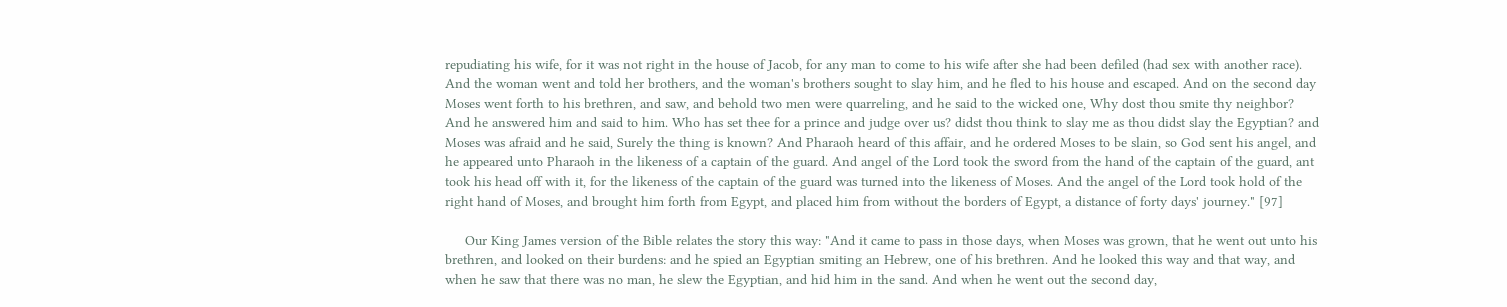repudiating his wife, for it was not right in the house of Jacob, for any man to come to his wife after she had been defiled (had sex with another race). And the woman went and told her brothers, and the woman's brothers sought to slay him, and he fled to his house and escaped. And on the second day Moses went forth to his brethren, and saw, and behold two men were quarreling, and he said to the wicked one, Why dost thou smite thy neighbor? And he answered him and said to him. Who has set thee for a prince and judge over us? didst thou think to slay me as thou didst slay the Egyptian? and Moses was afraid and he said, Surely the thing is known? And Pharaoh heard of this affair, and he ordered Moses to be slain, so God sent his angel, and he appeared unto Pharaoh in the likeness of a captain of the guard. And angel of the Lord took the sword from the hand of the captain of the guard, ant took his head off with it, for the likeness of the captain of the guard was turned into the likeness of Moses. And the angel of the Lord took hold of the right hand of Moses, and brought him forth from Egypt, and placed him from without the borders of Egypt, a distance of forty days' journey." [97]

     Our King James version of the Bible relates the story this way: "And it came to pass in those days, when Moses was grown, that he went out unto his brethren, and looked on their burdens: and he spied an Egyptian smiting an Hebrew, one of his brethren. And he looked this way and that way, and when he saw that there was no man, he slew the Egyptian, and hid him in the sand. And when he went out the second day,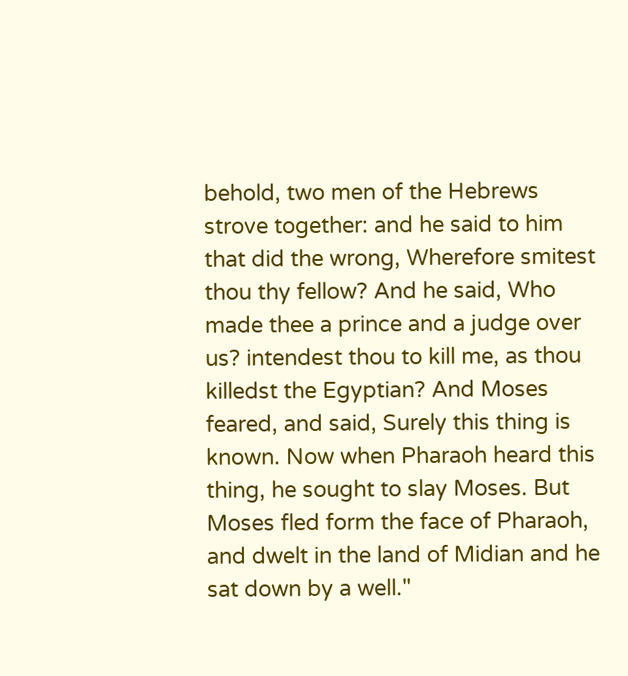behold, two men of the Hebrews strove together: and he said to him that did the wrong, Wherefore smitest thou thy fellow? And he said, Who made thee a prince and a judge over us? intendest thou to kill me, as thou killedst the Egyptian? And Moses feared, and said, Surely this thing is known. Now when Pharaoh heard this thing, he sought to slay Moses. But Moses fled form the face of Pharaoh, and dwelt in the land of Midian and he sat down by a well."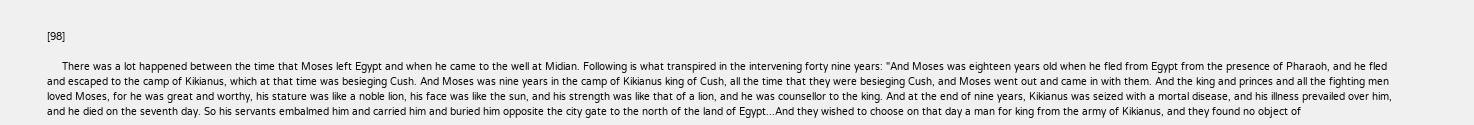[98]

     There was a lot happened between the time that Moses left Egypt and when he came to the well at Midian. Following is what transpired in the intervening forty nine years: "And Moses was eighteen years old when he fled from Egypt from the presence of Pharaoh, and he fled and escaped to the camp of Kikianus, which at that time was besieging Cush. And Moses was nine years in the camp of Kikianus king of Cush, all the time that they were besieging Cush, and Moses went out and came in with them. And the king and princes and all the fighting men loved Moses, for he was great and worthy, his stature was like a noble lion, his face was like the sun, and his strength was like that of a lion, and he was counsellor to the king. And at the end of nine years, Kikianus was seized with a mortal disease, and his illness prevailed over him, and he died on the seventh day. So his servants embalmed him and carried him and buried him opposite the city gate to the north of the land of Egypt...And they wished to choose on that day a man for king from the army of Kikianus, and they found no object of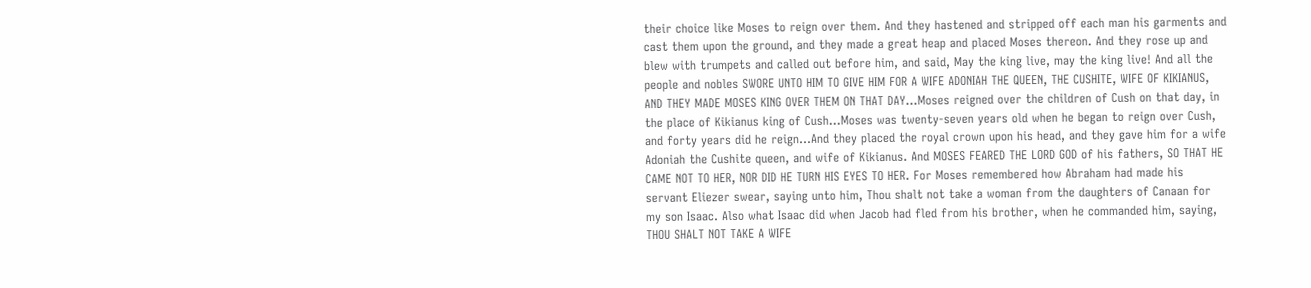their choice like Moses to reign over them. And they hastened and stripped off each man his garments and cast them upon the ground, and they made a great heap and placed Moses thereon. And they rose up and blew with trumpets and called out before him, and said, May the king live, may the king live! And all the people and nobles SWORE UNTO HIM TO GIVE HIM FOR A WIFE ADONIAH THE QUEEN, THE CUSHITE, WIFE OF KIKIANUS, AND THEY MADE MOSES KING OVER THEM ON THAT DAY...Moses reigned over the children of Cush on that day, in the place of Kikianus king of Cush...Moses was twenty‑seven years old when he began to reign over Cush, and forty years did he reign...And they placed the royal crown upon his head, and they gave him for a wife Adoniah the Cushite queen, and wife of Kikianus. And MOSES FEARED THE LORD GOD of his fathers, SO THAT HE CAME NOT TO HER, NOR DID HE TURN HIS EYES TO HER. For Moses remembered how Abraham had made his servant Eliezer swear, saying unto him, Thou shalt not take a woman from the daughters of Canaan for my son Isaac. Also what Isaac did when Jacob had fled from his brother, when he commanded him, saying, THOU SHALT NOT TAKE A WIFE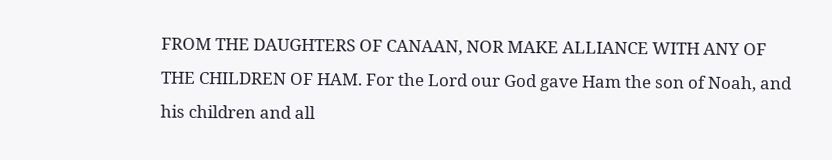FROM THE DAUGHTERS OF CANAAN, NOR MAKE ALLIANCE WITH ANY OF THE CHILDREN OF HAM. For the Lord our God gave Ham the son of Noah, and his children and all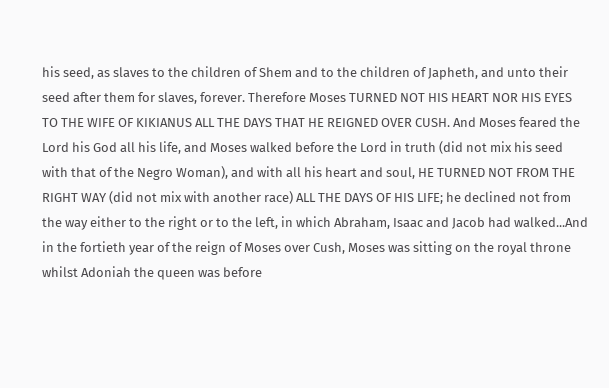his seed, as slaves to the children of Shem and to the children of Japheth, and unto their seed after them for slaves, forever. Therefore Moses TURNED NOT HIS HEART NOR HIS EYES TO THE WIFE OF KIKIANUS ALL THE DAYS THAT HE REIGNED OVER CUSH. And Moses feared the Lord his God all his life, and Moses walked before the Lord in truth (did not mix his seed with that of the Negro Woman), and with all his heart and soul, HE TURNED NOT FROM THE RIGHT WAY (did not mix with another race) ALL THE DAYS OF HIS LIFE; he declined not from the way either to the right or to the left, in which Abraham, Isaac and Jacob had walked...And in the fortieth year of the reign of Moses over Cush, Moses was sitting on the royal throne whilst Adoniah the queen was before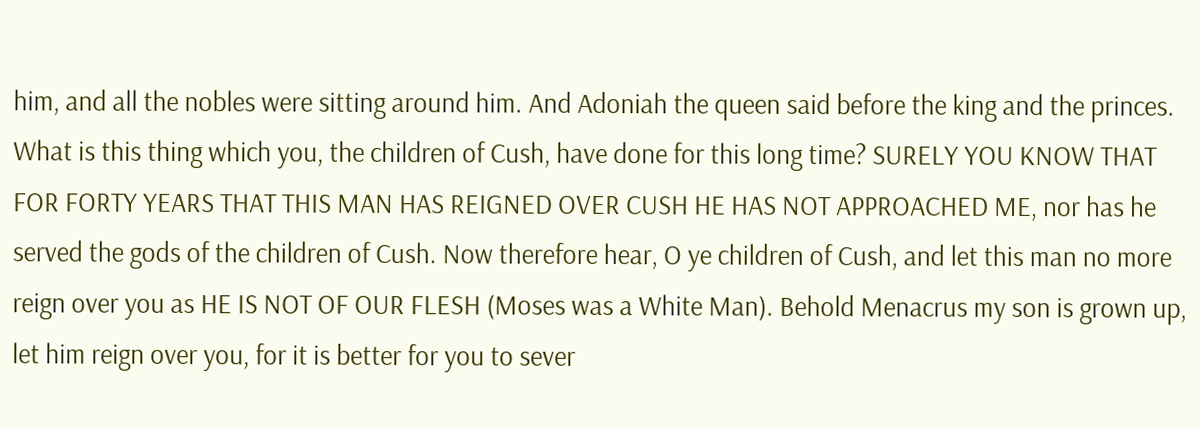him, and all the nobles were sitting around him. And Adoniah the queen said before the king and the princes. What is this thing which you, the children of Cush, have done for this long time? SURELY YOU KNOW THAT FOR FORTY YEARS THAT THIS MAN HAS REIGNED OVER CUSH HE HAS NOT APPROACHED ME, nor has he served the gods of the children of Cush. Now therefore hear, O ye children of Cush, and let this man no more reign over you as HE IS NOT OF OUR FLESH (Moses was a White Man). Behold Menacrus my son is grown up, let him reign over you, for it is better for you to sever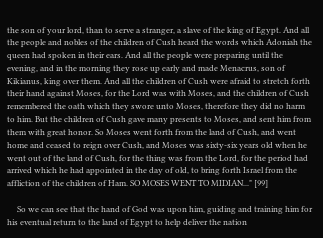the son of your lord, than to serve a stranger, a slave of the king of Egypt. And all the people and nobles of the children of Cush heard the words which Adoniah the queen had spoken in their ears. And all the people were preparing until the evening, and in the morning they rose up early and made Menacrus, son of Kikianus, king over them. And all the children of Cush were afraid to stretch forth their hand against Moses, for the Lord was with Moses, and the children of Cush remembered the oath which they swore unto Moses, therefore they did no harm to him. But the children of Cush gave many presents to Moses, and sent him from them with great honor. So Moses went forth from the land of Cush, and went home and ceased to reign over Cush, and Moses was sixty‑six years old when he went out of the land of Cush, for the thing was from the Lord, for the period had arrived which he had appointed in the day of old, to bring forth Israel from the affliction of the children of Ham. SO MOSES WENT TO MIDIAN..." [99]

     So we can see that the hand of God was upon him, guiding and training him for his eventual return to the land of Egypt to help deliver the nation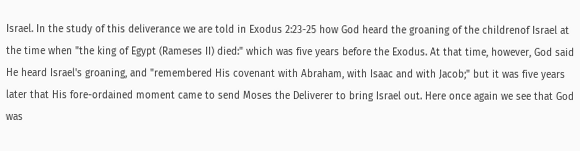Israel. In the study of this deliverance we are told in Exodus 2:23-25 how God heard the groaning of the childrenof Israel at the time when "the king of Egypt (Rameses II) died:" which was five years before the Exodus. At that time, however, God said He heard Israel's groaning, and "remembered His covenant with Abraham, with Isaac and with Jacob;" but it was five years later that His fore-ordained moment came to send Moses the Deliverer to bring Israel out. Here once again we see that God was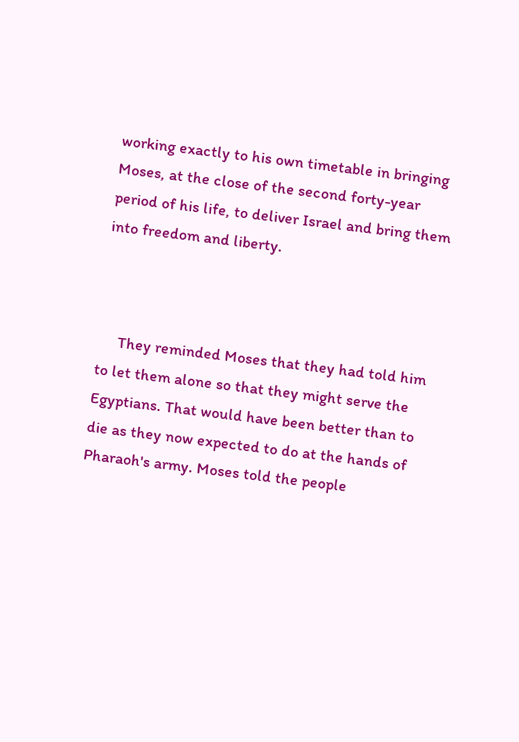working exactly to his own timetable in bringing Moses, at the close of the second forty-year period of his life, to deliver Israel and bring them into freedom and liberty.



     They reminded Moses that they had told him to let them alone so that they might serve the Egyptians. That would have been better than to die as they now expected to do at the hands of Pharaoh's army. Moses told the people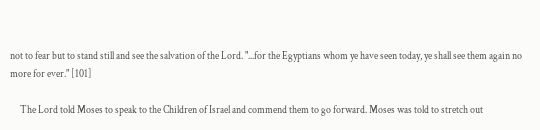not to fear but to stand still and see the salvation of the Lord. "...for the Egyptians whom ye have seen today, ye shall see them again no more for ever." [101]

     The Lord told Moses to speak to the Children of Israel and commend them to go forward. Moses was told to stretch out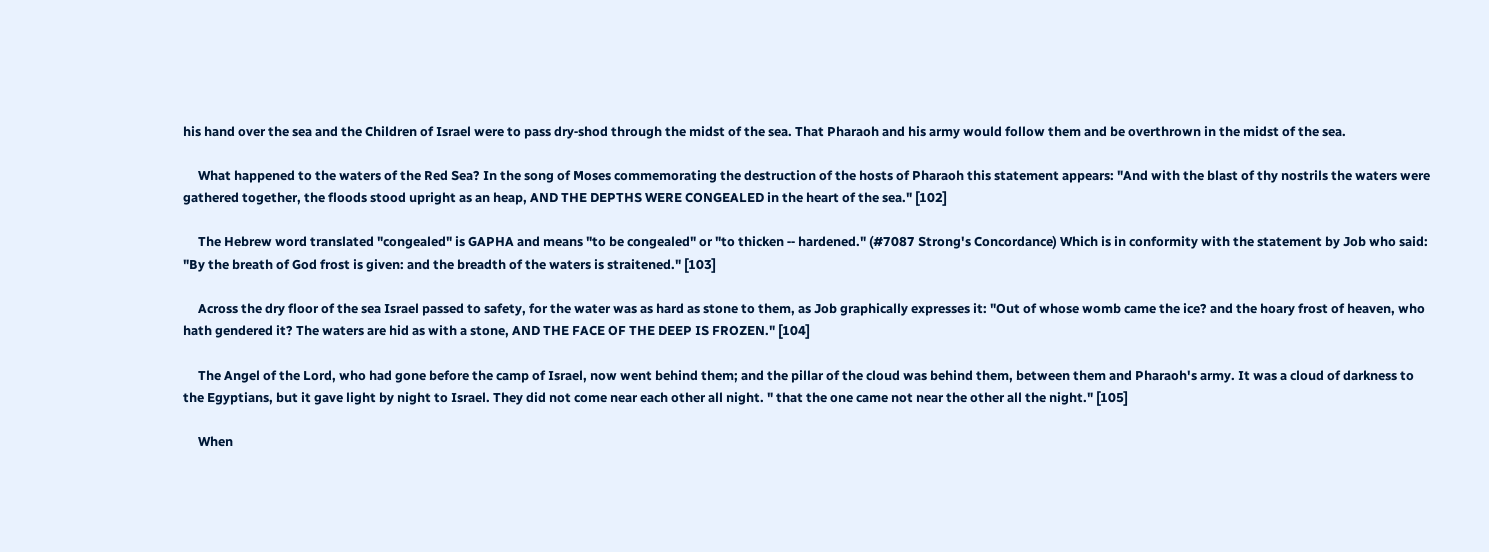his hand over the sea and the Children of Israel were to pass dry‑shod through the midst of the sea. That Pharaoh and his army would follow them and be overthrown in the midst of the sea.

     What happened to the waters of the Red Sea? In the song of Moses commemorating the destruction of the hosts of Pharaoh this statement appears: "And with the blast of thy nostrils the waters were gathered together, the floods stood upright as an heap, AND THE DEPTHS WERE CONGEALED in the heart of the sea." [102]

     The Hebrew word translated "congealed" is GAPHA and means "to be congealed" or "to thicken ‑‑ hardened." (#7087 Strong's Concordance) Which is in conformity with the statement by Job who said: "By the breath of God frost is given: and the breadth of the waters is straitened." [103]

     Across the dry floor of the sea Israel passed to safety, for the water was as hard as stone to them, as Job graphically expresses it: "Out of whose womb came the ice? and the hoary frost of heaven, who hath gendered it? The waters are hid as with a stone, AND THE FACE OF THE DEEP IS FROZEN." [104]

     The Angel of the Lord, who had gone before the camp of Israel, now went behind them; and the pillar of the cloud was behind them, between them and Pharaoh's army. It was a cloud of darkness to the Egyptians, but it gave light by night to Israel. They did not come near each other all night. " that the one came not near the other all the night." [105]

     When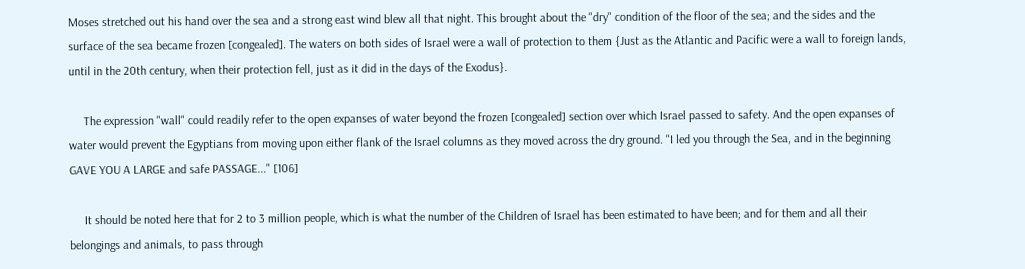Moses stretched out his hand over the sea and a strong east wind blew all that night. This brought about the "dry" condition of the floor of the sea; and the sides and the surface of the sea became frozen [congealed]. The waters on both sides of Israel were a wall of protection to them {Just as the Atlantic and Pacific were a wall to foreign lands, until in the 20th century, when their protection fell, just as it did in the days of the Exodus}.

     The expression "wall" could readily refer to the open expanses of water beyond the frozen [congealed] section over which Israel passed to safety. And the open expanses of water would prevent the Egyptians from moving upon either flank of the Israel columns as they moved across the dry ground. "I led you through the Sea, and in the beginning GAVE YOU A LARGE and safe PASSAGE..." [106]

     It should be noted here that for 2 to 3 million people, which is what the number of the Children of Israel has been estimated to have been; and for them and all their belongings and animals, to pass through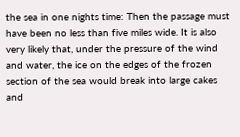the sea in one nights time: Then the passage must have been no less than five miles wide. It is also very likely that, under the pressure of the wind and water, the ice on the edges of the frozen section of the sea would break into large cakes and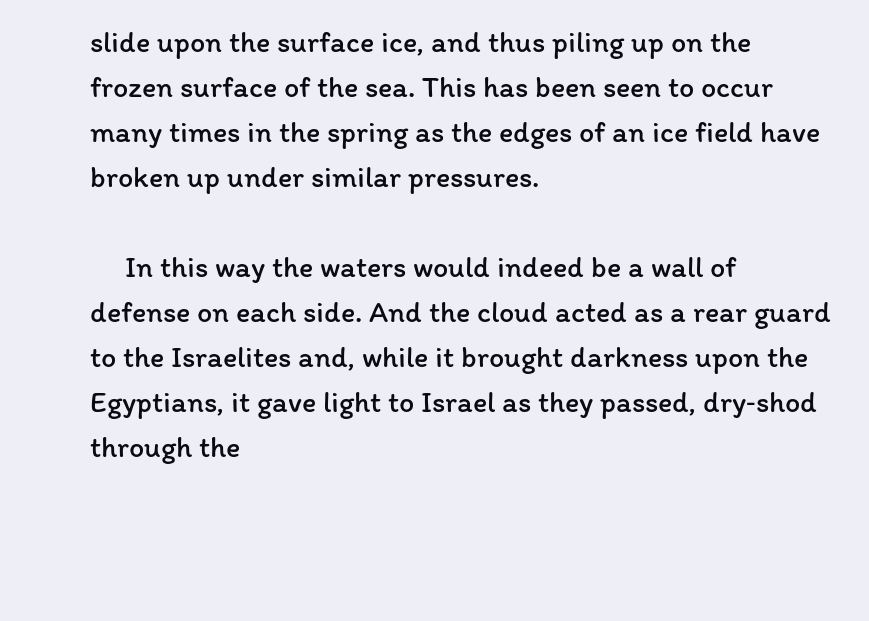slide upon the surface ice, and thus piling up on the frozen surface of the sea. This has been seen to occur many times in the spring as the edges of an ice field have broken up under similar pressures.

     In this way the waters would indeed be a wall of defense on each side. And the cloud acted as a rear guard to the Israelites and, while it brought darkness upon the Egyptians, it gave light to Israel as they passed, dry‑shod through the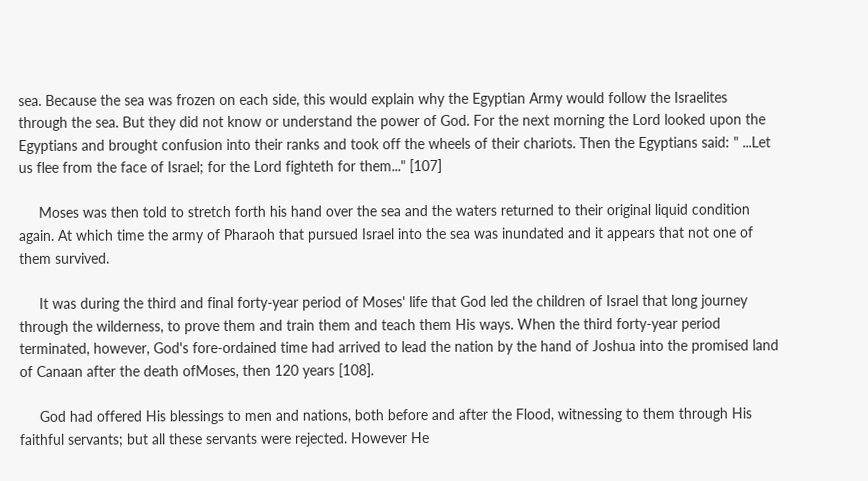sea. Because the sea was frozen on each side, this would explain why the Egyptian Army would follow the Israelites through the sea. But they did not know or understand the power of God. For the next morning the Lord looked upon the Egyptians and brought confusion into their ranks and took off the wheels of their chariots. Then the Egyptians said: " ...Let us flee from the face of Israel; for the Lord fighteth for them..." [107]

     Moses was then told to stretch forth his hand over the sea and the waters returned to their original liquid condition again. At which time the army of Pharaoh that pursued Israel into the sea was inundated and it appears that not one of them survived.

     It was during the third and final forty-year period of Moses' life that God led the children of Israel that long journey through the wilderness, to prove them and train them and teach them His ways. When the third forty-year period terminated, however, God's fore-ordained time had arrived to lead the nation by the hand of Joshua into the promised land of Canaan after the death ofMoses, then 120 years [108].

     God had offered His blessings to men and nations, both before and after the Flood, witnessing to them through His faithful servants; but all these servants were rejected. However He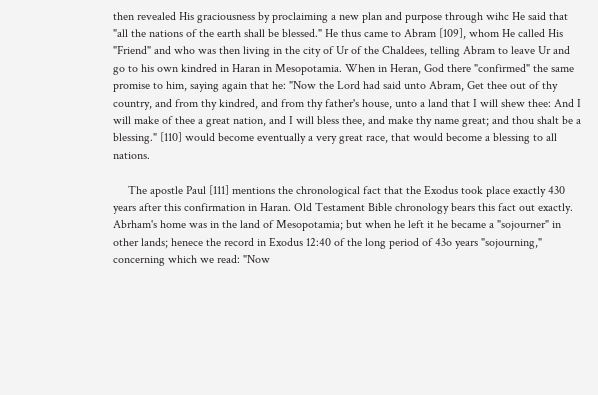then revealed His graciousness by proclaiming a new plan and purpose through wihc He said that "all the nations of the earth shall be blessed." He thus came to Abram [109], whom He called His "Friend" and who was then living in the city of Ur of the Chaldees, telling Abram to leave Ur and go to his own kindred in Haran in Mesopotamia. When in Heran, God there "confirmed" the same promise to him, saying again that he: "Now the Lord had said unto Abram, Get thee out of thy country, and from thy kindred, and from thy father's house, unto a land that I will shew thee: And I will make of thee a great nation, and I will bless thee, and make thy name great; and thou shalt be a blessing." [110] would become eventually a very great race, that would become a blessing to all nations.

     The apostle Paul [111] mentions the chronological fact that the Exodus took place exactly 430 years after this confirmation in Haran. Old Testament Bible chronology bears this fact out exactly. Abrham's home was in the land of Mesopotamia; but when he left it he became a "sojourner" in other lands; henece the record in Exodus 12:40 of the long period of 43o years "sojourning," concerning which we read: "Now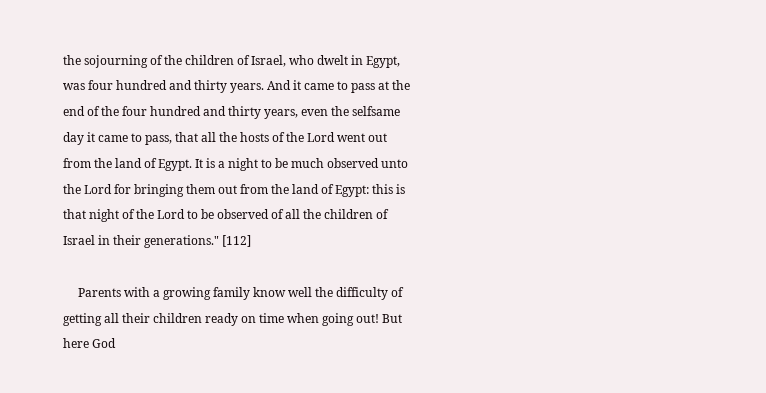the sojourning of the children of Israel, who dwelt in Egypt, was four hundred and thirty years. And it came to pass at the end of the four hundred and thirty years, even the selfsame day it came to pass, that all the hosts of the Lord went out from the land of Egypt. It is a night to be much observed unto the Lord for bringing them out from the land of Egypt: this is that night of the Lord to be observed of all the children of Israel in their generations." [112]

     Parents with a growing family know well the difficulty of getting all their children ready on time when going out! But here God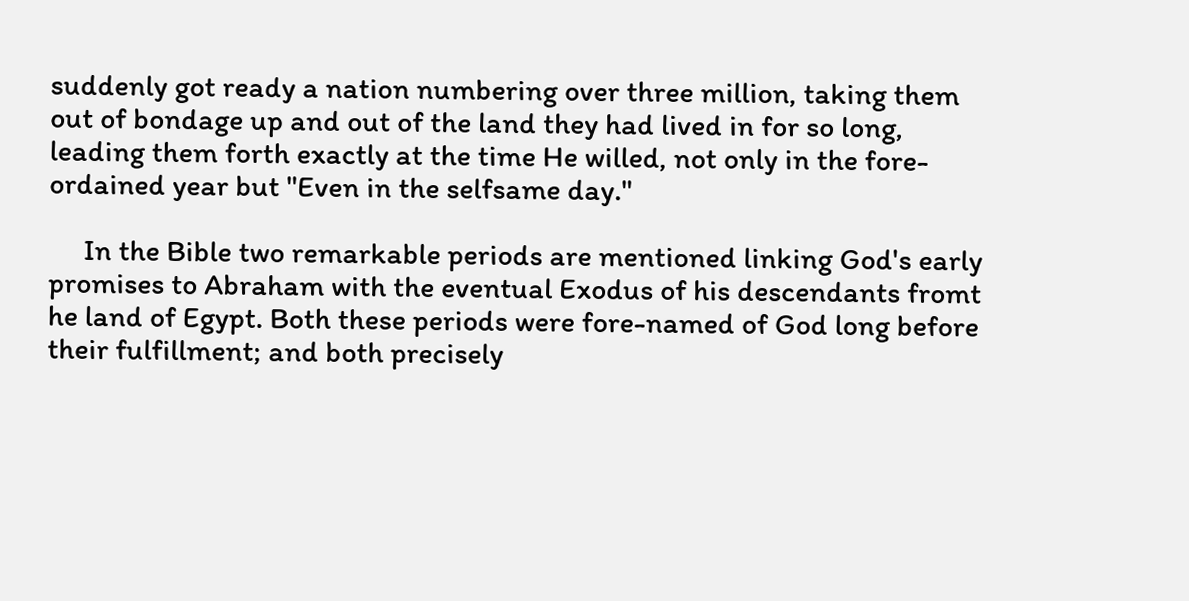suddenly got ready a nation numbering over three million, taking them out of bondage up and out of the land they had lived in for so long, leading them forth exactly at the time He willed, not only in the fore-ordained year but "Even in the selfsame day."

     In the Bible two remarkable periods are mentioned linking God's early promises to Abraham with the eventual Exodus of his descendants fromt he land of Egypt. Both these periods were fore-named of God long before their fulfillment; and both precisely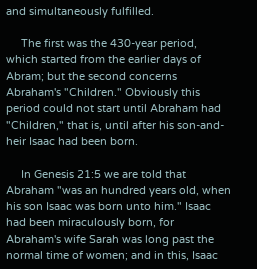and simultaneously fulfilled.

     The first was the 430-year period, which started from the earlier days of Abram; but the second concerns Abraham's "Children." Obviously this period could not start until Abraham had "Children," that is, until after his son-and-heir Isaac had been born.

     In Genesis 21:5 we are told that Abraham "was an hundred years old, when his son Isaac was born unto him." Isaac had been miraculously born, for Abraham's wife Sarah was long past the normal time of women; and in this, Isaac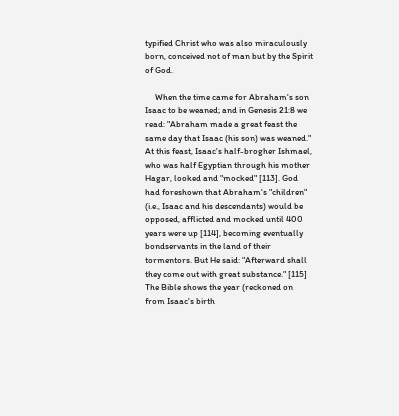typified Christ who was also miraculously born, conceived not of man but by the Spirit of God.

     When the time came for Abraham's son Isaac to be weaned; and in Genesis 21:8 we read: "Abraham made a great feast the same day that Isaac (his son) was weaned." At this feast, Isaac's half-brogher Ishmael, who was half Egyptian through his mother Hagar, looked and "mocked" [113]. God had foreshown that Abraham's "children" (i.e., Isaac and his descendants) would be opposed, afflicted and mocked until 400 years were up [114], becoming eventually bondservants in the land of their tormentors. But He said: "Afterward shall they come out with great substance." [115] The Bible shows the year (reckoned on from Isaac's birth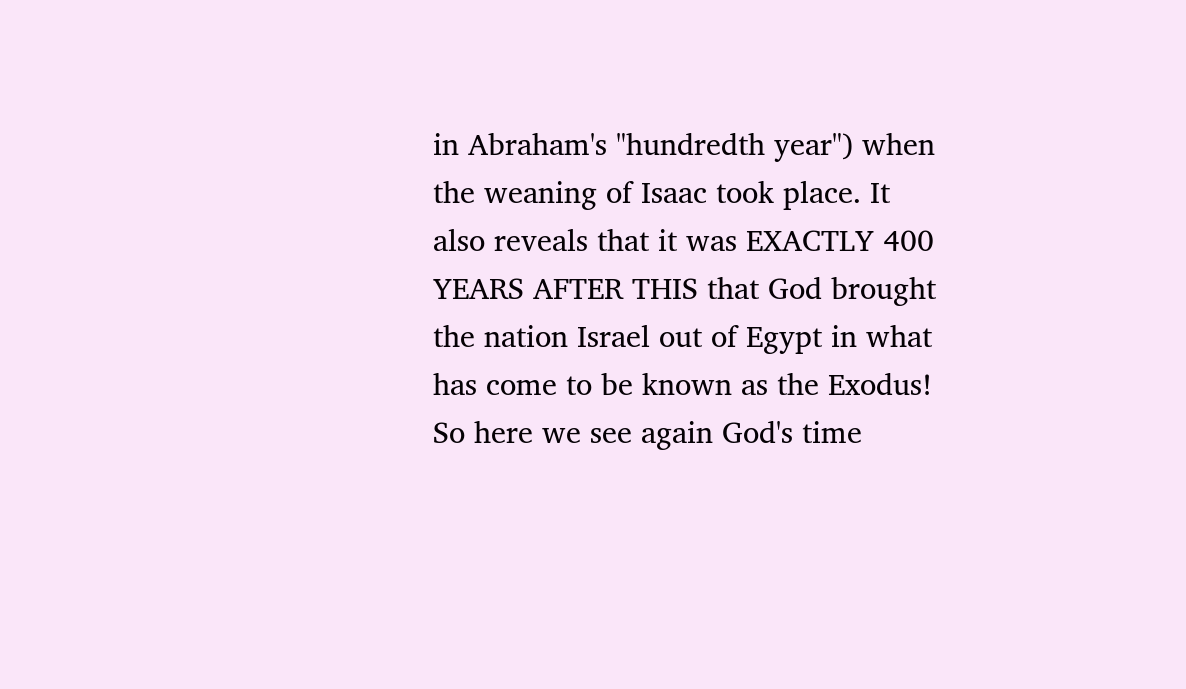in Abraham's "hundredth year") when the weaning of Isaac took place. It also reveals that it was EXACTLY 400 YEARS AFTER THIS that God brought the nation Israel out of Egypt in what has come to be known as the Exodus! So here we see again God's time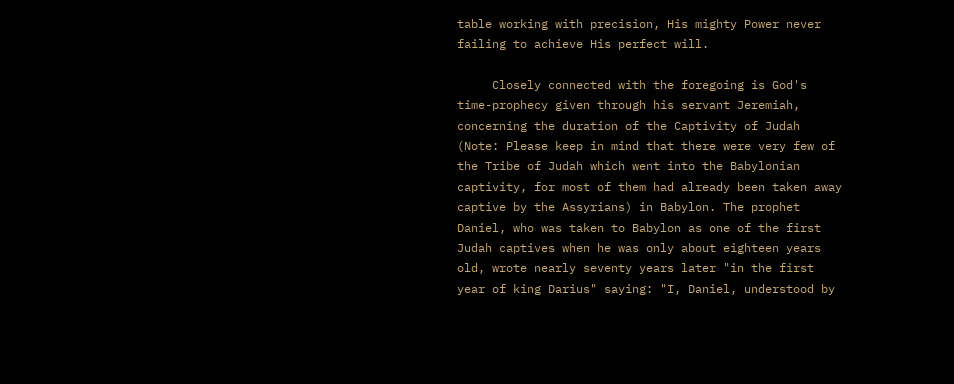table working with precision, His mighty Power never failing to achieve His perfect will.

     Closely connected with the foregoing is God's time-prophecy given through his servant Jeremiah, concerning the duration of the Captivity of Judah (Note: Please keep in mind that there were very few of the Tribe of Judah which went into the Babylonian captivity, for most of them had already been taken away captive by the Assyrians) in Babylon. The prophet Daniel, who was taken to Babylon as one of the first Judah captives when he was only about eighteen years old, wrote nearly seventy years later "in the first year of king Darius" saying: "I, Daniel, understood by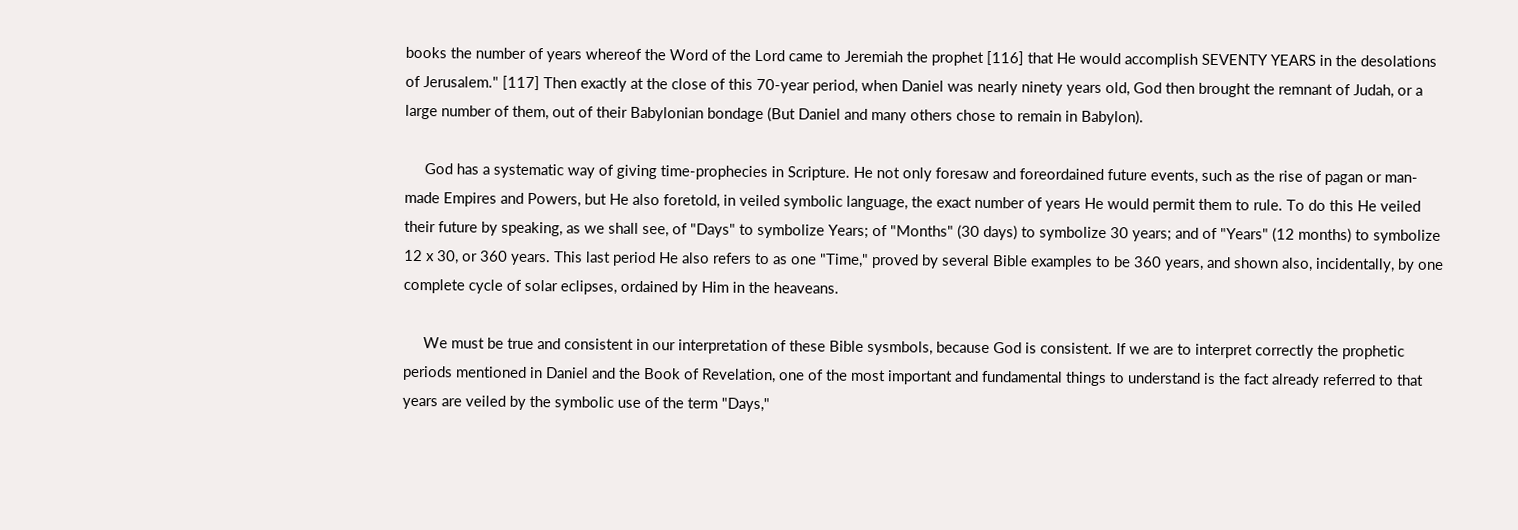books the number of years whereof the Word of the Lord came to Jeremiah the prophet [116] that He would accomplish SEVENTY YEARS in the desolations of Jerusalem." [117] Then exactly at the close of this 70-year period, when Daniel was nearly ninety years old, God then brought the remnant of Judah, or a large number of them, out of their Babylonian bondage (But Daniel and many others chose to remain in Babylon).

     God has a systematic way of giving time-prophecies in Scripture. He not only foresaw and foreordained future events, such as the rise of pagan or man-made Empires and Powers, but He also foretold, in veiled symbolic language, the exact number of years He would permit them to rule. To do this He veiled their future by speaking, as we shall see, of "Days" to symbolize Years; of "Months" (30 days) to symbolize 30 years; and of "Years" (12 months) to symbolize 12 x 30, or 360 years. This last period He also refers to as one "Time," proved by several Bible examples to be 360 years, and shown also, incidentally, by one complete cycle of solar eclipses, ordained by Him in the heaveans.

     We must be true and consistent in our interpretation of these Bible sysmbols, because God is consistent. If we are to interpret correctly the prophetic periods mentioned in Daniel and the Book of Revelation, one of the most important and fundamental things to understand is the fact already referred to that years are veiled by the symbolic use of the term "Days,"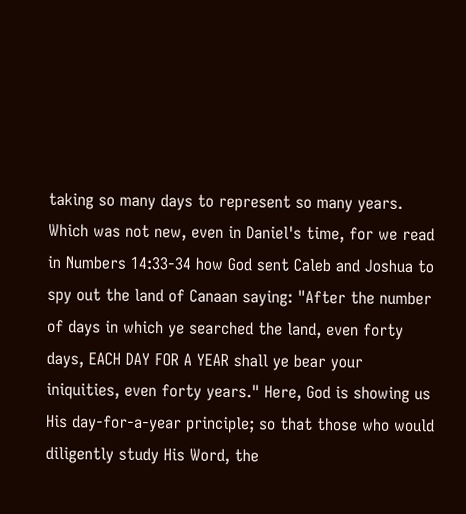taking so many days to represent so many years. Which was not new, even in Daniel's time, for we read in Numbers 14:33-34 how God sent Caleb and Joshua to spy out the land of Canaan saying: "After the number of days in which ye searched the land, even forty days, EACH DAY FOR A YEAR shall ye bear your iniquities, even forty years." Here, God is showing us His day-for-a-year principle; so that those who would diligently study His Word, the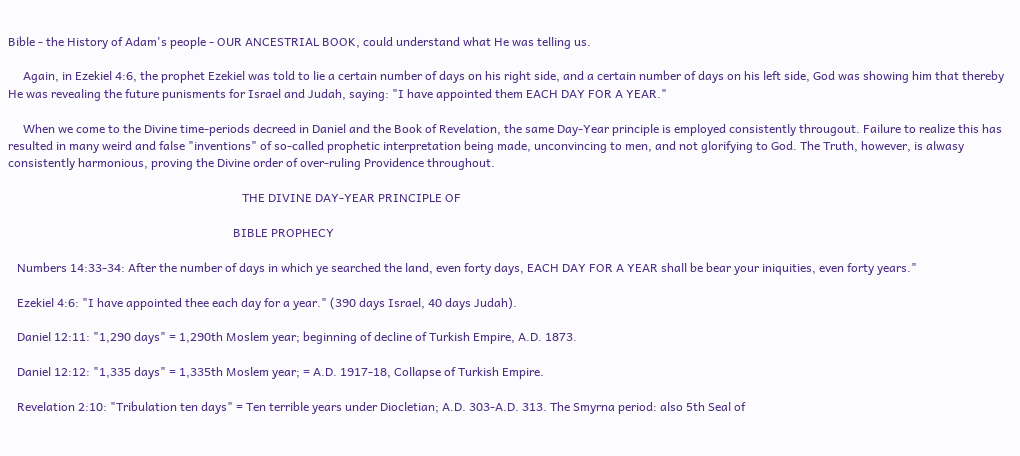Bible - the History of Adam's people - OUR ANCESTRIAL BOOK, could understand what He was telling us.

     Again, in Ezekiel 4:6, the prophet Ezekiel was told to lie a certain number of days on his right side, and a certain number of days on his left side, God was showing him that thereby He was revealing the future punisments for Israel and Judah, saying: "I have appointed them EACH DAY FOR A YEAR."

     When we come to the Divine time-periods decreed in Daniel and the Book of Revelation, the same Day-Year principle is employed consistently througout. Failure to realize this has resulted in many weird and false "inventions" of so-called prophetic interpretation being made, unconvincing to men, and not glorifying to God. The Truth, however, is alwasy consistently harmonious, proving the Divine order of over-ruling Providence throughout.

                                                                              THE DIVINE DAY-YEAR PRINCIPLE OF

                                                                           BIBLE PROPHECY

   Numbers 14:33-34: After the number of days in which ye searched the land, even forty days, EACH DAY FOR A YEAR shall be bear your iniquities, even forty years."

   Ezekiel 4:6: "I have appointed thee each day for a year." (390 days Israel, 40 days Judah).

   Daniel 12:11: "1,290 days" = 1,290th Moslem year; beginning of decline of Turkish Empire, A.D. 1873.

   Daniel 12:12: "1,335 days" = 1,335th Moslem year; = A.D. 1917-18, Collapse of Turkish Empire.

   Revelation 2:10: "Tribulation ten days" = Ten terrible years under Diocletian; A.D. 303-A.D. 313. The Smyrna period: also 5th Seal of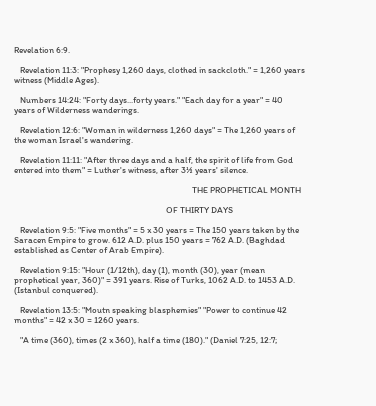Revelation 6:9.

   Revelation 11:3: "Prophesy 1,260 days, clothed in sackcloth." = 1,260 years witness (Middle Ages).

   Numbers 14:24: "Forty days...forty years." "Each day for a year" = 40 years of Wilderness wanderings.

   Revelation 12:6: "Woman in wilderness 1,260 days" = The 1,260 years of the woman Israel's wandering.

   Revelation 11:11: "After three days and a half, the spirit of life from God entered into them" = Luther's witness, after 3½ years' silence.

                                                                                         THE PROPHETICAL MONTH

                                                                            OF THIRTY DAYS

   Revelation 9:5: "Five months" = 5 x 30 years = The 150 years taken by the Saracen Empire to grow. 612 A.D. plus 150 years = 762 A.D. (Baghdad established as Center of Arab Empire).

   Revelation 9:15: "Hour (1/12th), day (1), month (30), year (mean prophetical year, 360)" = 391 years. Rise of Turks, 1062 A.D. to 1453 A.D. (Istanbul conquered).

   Revelation 13:5: "Moutn speaking blasphemies" "Power to continue 42 months" = 42 x 30 = 1260 years.

   "A time (360), times (2 x 360), half a time (180)." (Daniel 7:25, 12:7;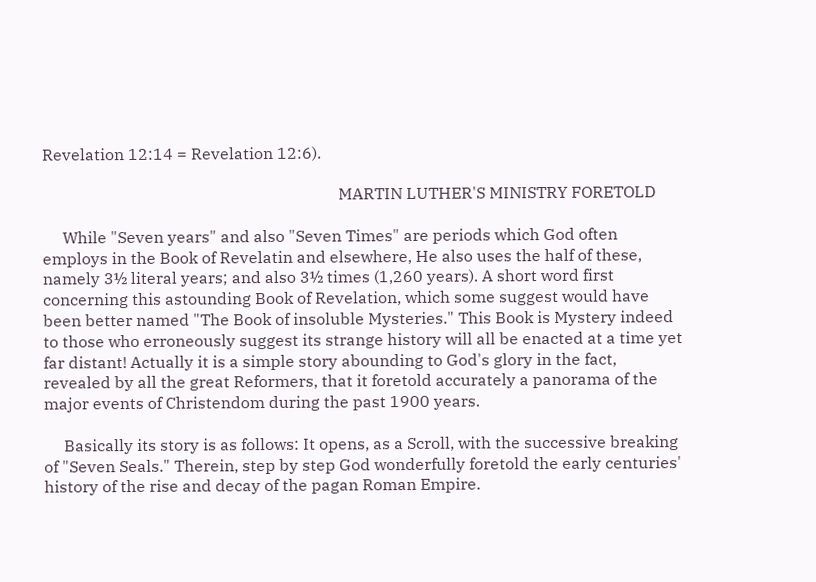Revelation 12:14 = Revelation 12:6).

                                                                          MARTIN LUTHER'S MINISTRY FORETOLD

     While "Seven years" and also "Seven Times" are periods which God often employs in the Book of Revelatin and elsewhere, He also uses the half of these, namely 3½ literal years; and also 3½ times (1,260 years). A short word first concerning this astounding Book of Revelation, which some suggest would have been better named "The Book of insoluble Mysteries." This Book is Mystery indeed to those who erroneously suggest its strange history will all be enacted at a time yet far distant! Actually it is a simple story abounding to God's glory in the fact, revealed by all the great Reformers, that it foretold accurately a panorama of the major events of Christendom during the past 1900 years.

     Basically its story is as follows: It opens, as a Scroll, with the successive breaking of "Seven Seals." Therein, step by step God wonderfully foretold the early centuries' history of the rise and decay of the pagan Roman Empire.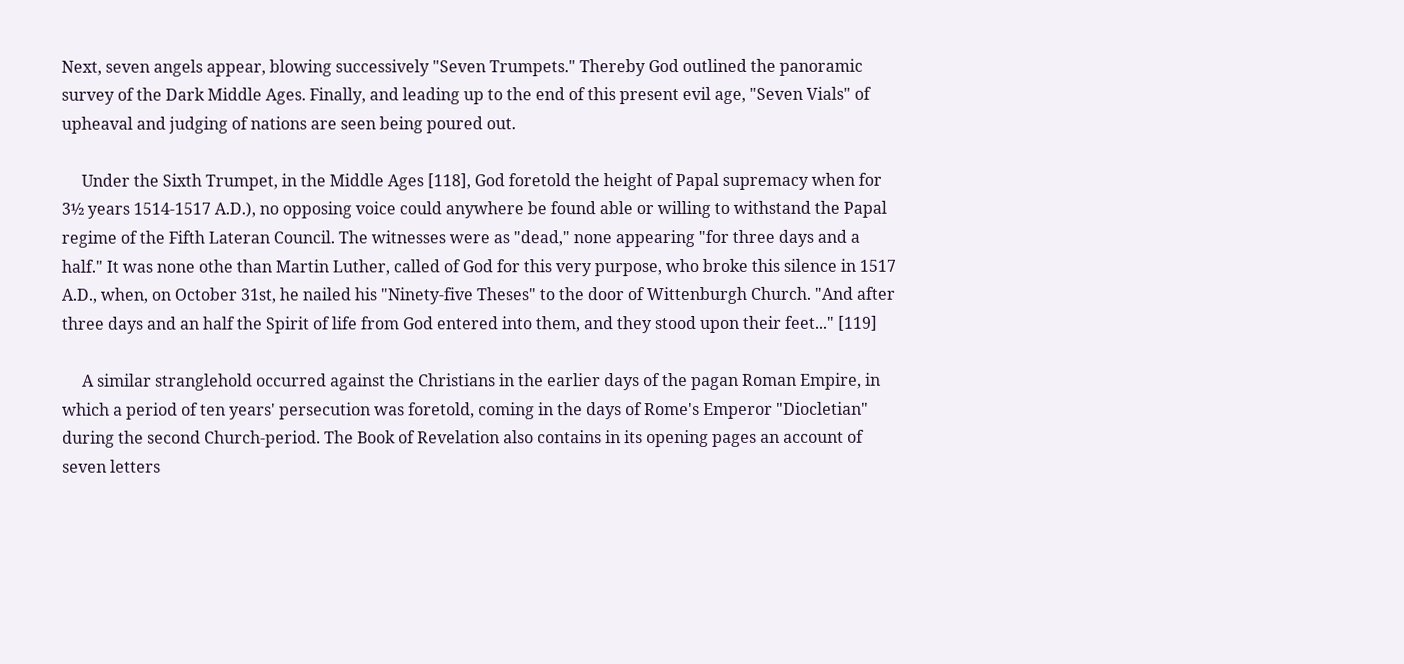Next, seven angels appear, blowing successively "Seven Trumpets." Thereby God outlined the panoramic survey of the Dark Middle Ages. Finally, and leading up to the end of this present evil age, "Seven Vials" of upheaval and judging of nations are seen being poured out.

     Under the Sixth Trumpet, in the Middle Ages [118], God foretold the height of Papal supremacy when for 3½ years 1514-1517 A.D.), no opposing voice could anywhere be found able or willing to withstand the Papal regime of the Fifth Lateran Council. The witnesses were as "dead," none appearing "for three days and a half." It was none othe than Martin Luther, called of God for this very purpose, who broke this silence in 1517 A.D., when, on October 31st, he nailed his "Ninety-five Theses" to the door of Wittenburgh Church. "And after three days and an half the Spirit of life from God entered into them, and they stood upon their feet..." [119]

     A similar stranglehold occurred against the Christians in the earlier days of the pagan Roman Empire, in which a period of ten years' persecution was foretold, coming in the days of Rome's Emperor "Diocletian" during the second Church-period. The Book of Revelation also contains in its opening pages an account of seven letters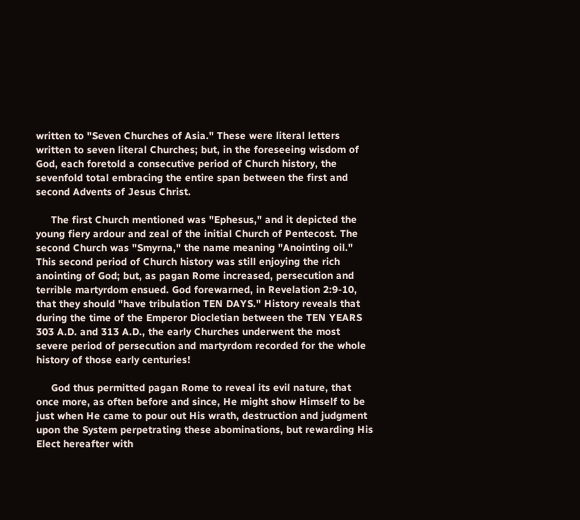written to "Seven Churches of Asia." These were literal letters written to seven literal Churches; but, in the foreseeing wisdom of God, each foretold a consecutive period of Church history, the sevenfold total embracing the entire span between the first and second Advents of Jesus Christ.

     The first Church mentioned was "Ephesus," and it depicted the young fiery ardour and zeal of the initial Church of Pentecost. The second Church was "Smyrna," the name meaning "Anointing oil." This second period of Church history was still enjoying the rich anointing of God; but, as pagan Rome increased, persecution and terrible martyrdom ensued. God forewarned, in Revelation 2:9-10, that they should "have tribulation TEN DAYS." History reveals that during the time of the Emperor Diocletian between the TEN YEARS 303 A.D. and 313 A.D., the early Churches underwent the most severe period of persecution and martyrdom recorded for the whole history of those early centuries!

     God thus permitted pagan Rome to reveal its evil nature, that once more, as often before and since, He might show Himself to be just when He came to pour out His wrath, destruction and judgment upon the System perpetrating these abominations, but rewarding His Elect hereafter with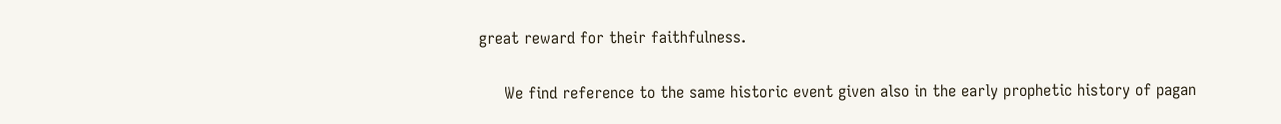great reward for their faithfulness.

     We find reference to the same historic event given also in the early prophetic history of pagan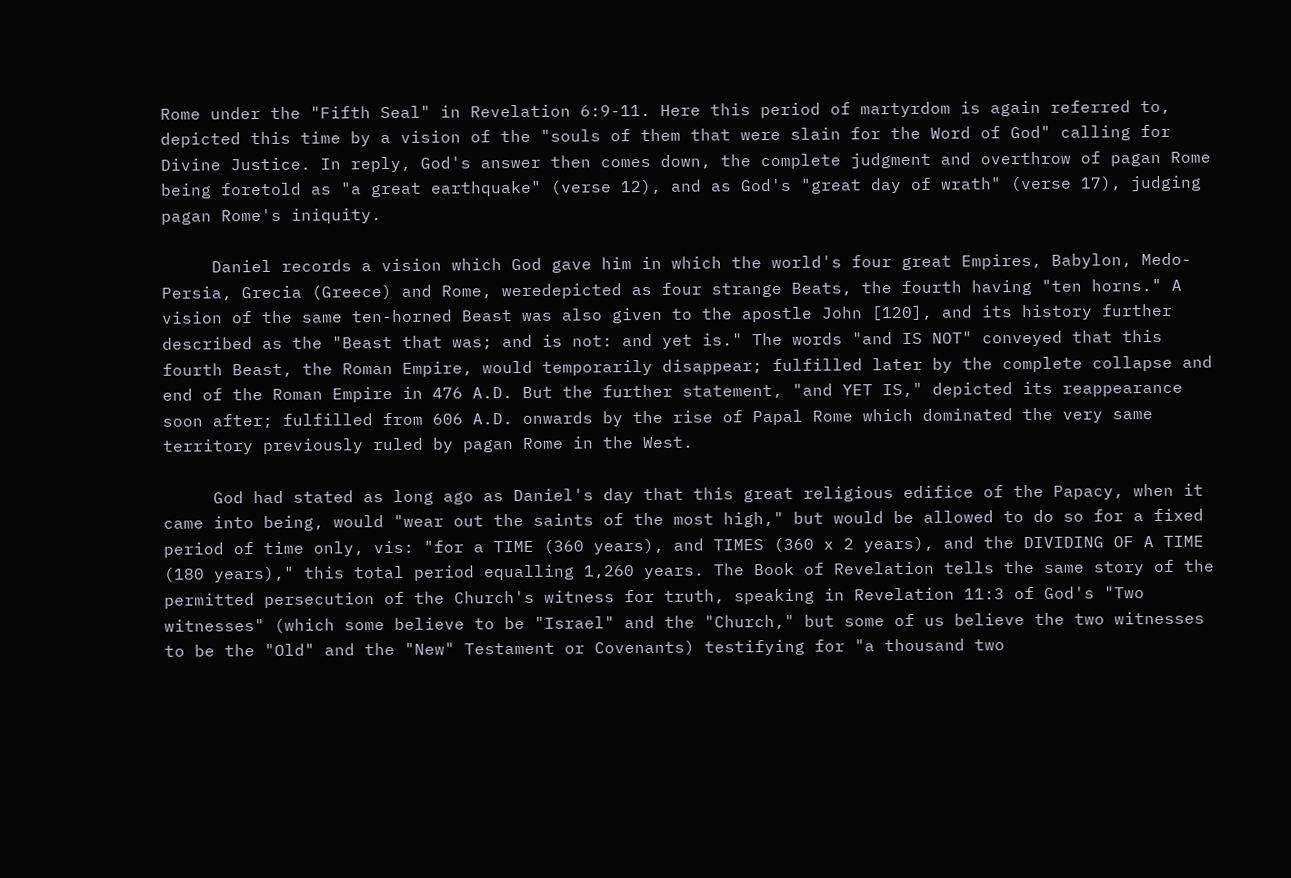Rome under the "Fifth Seal" in Revelation 6:9-11. Here this period of martyrdom is again referred to, depicted this time by a vision of the "souls of them that were slain for the Word of God" calling for Divine Justice. In reply, God's answer then comes down, the complete judgment and overthrow of pagan Rome being foretold as "a great earthquake" (verse 12), and as God's "great day of wrath" (verse 17), judging pagan Rome's iniquity.

     Daniel records a vision which God gave him in which the world's four great Empires, Babylon, Medo-Persia, Grecia (Greece) and Rome, weredepicted as four strange Beats, the fourth having "ten horns." A vision of the same ten-horned Beast was also given to the apostle John [120], and its history further described as the "Beast that was; and is not: and yet is." The words "and IS NOT" conveyed that this fourth Beast, the Roman Empire, would temporarily disappear; fulfilled later by the complete collapse and end of the Roman Empire in 476 A.D. But the further statement, "and YET IS," depicted its reappearance soon after; fulfilled from 606 A.D. onwards by the rise of Papal Rome which dominated the very same territory previously ruled by pagan Rome in the West.

     God had stated as long ago as Daniel's day that this great religious edifice of the Papacy, when it came into being, would "wear out the saints of the most high," but would be allowed to do so for a fixed period of time only, vis: "for a TIME (360 years), and TIMES (360 x 2 years), and the DIVIDING OF A TIME (180 years)," this total period equalling 1,260 years. The Book of Revelation tells the same story of the permitted persecution of the Church's witness for truth, speaking in Revelation 11:3 of God's "Two witnesses" (which some believe to be "Israel" and the "Church," but some of us believe the two witnesses to be the "Old" and the "New" Testament or Covenants) testifying for "a thousand two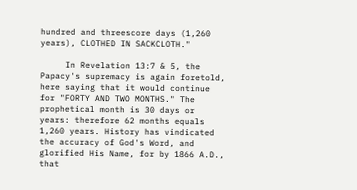hundred and threescore days (1,260 years), CLOTHED IN SACKCLOTH."

     In Revelation 13:7 & 5, the Papacy's supremacy is again foretold, here saying that it would continue for "FORTY AND TWO MONTHS." The prophetical month is 30 days or years: therefore 62 months equals 1,260 years. History has vindicated the accuracy of God's Word, and glorified His Name, for by 1866 A.D., that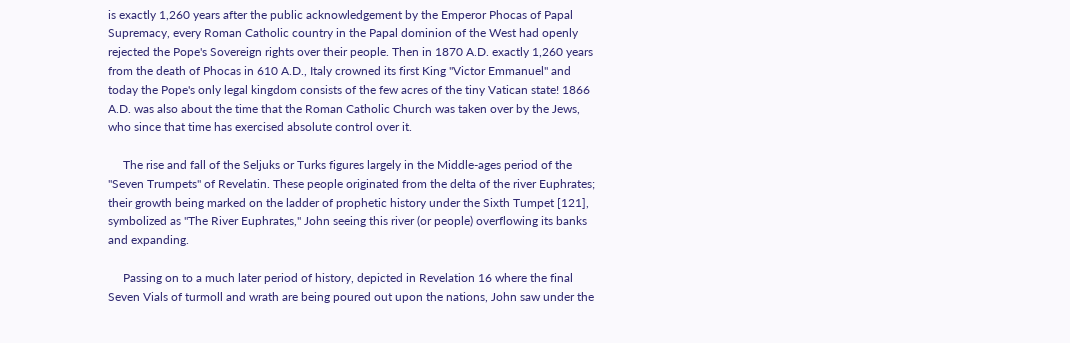is exactly 1,260 years after the public acknowledgement by the Emperor Phocas of Papal Supremacy, every Roman Catholic country in the Papal dominion of the West had openly rejected the Pope's Sovereign rights over their people. Then in 1870 A.D. exactly 1,260 years from the death of Phocas in 610 A.D., Italy crowned its first King "Victor Emmanuel" and today the Pope's only legal kingdom consists of the few acres of the tiny Vatican state! 1866 A.D. was also about the time that the Roman Catholic Church was taken over by the Jews, who since that time has exercised absolute control over it.

     The rise and fall of the Seljuks or Turks figures largely in the Middle-ages period of the "Seven Trumpets" of Revelatin. These people originated from the delta of the river Euphrates; their growth being marked on the ladder of prophetic history under the Sixth Tumpet [121], symbolized as "The River Euphrates," John seeing this river (or people) overflowing its banks and expanding.

     Passing on to a much later period of history, depicted in Revelation 16 where the final Seven Vials of turmoll and wrath are being poured out upon the nations, John saw under the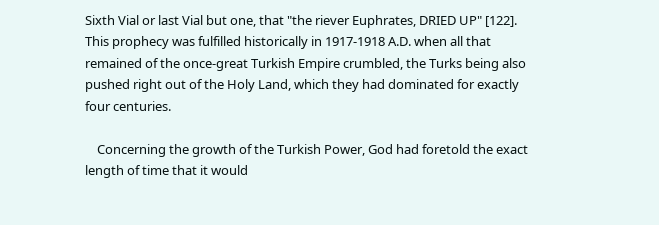Sixth Vial or last Vial but one, that "the riever Euphrates, DRIED UP" [122]. This prophecy was fulfilled historically in 1917-1918 A.D. when all that remained of the once-great Turkish Empire crumbled, the Turks being also pushed right out of the Holy Land, which they had dominated for exactly four centuries.

    Concerning the growth of the Turkish Power, God had foretold the exact length of time that it would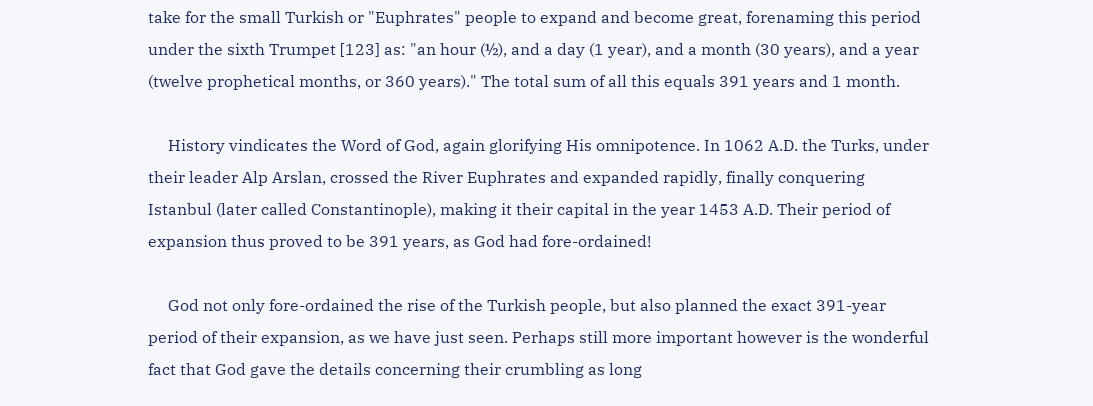take for the small Turkish or "Euphrates" people to expand and become great, forenaming this period under the sixth Trumpet [123] as: "an hour (½), and a day (1 year), and a month (30 years), and a year (twelve prophetical months, or 360 years)." The total sum of all this equals 391 years and 1 month.

     History vindicates the Word of God, again glorifying His omnipotence. In 1062 A.D. the Turks, under their leader Alp Arslan, crossed the River Euphrates and expanded rapidly, finally conquering Istanbul (later called Constantinople), making it their capital in the year 1453 A.D. Their period of expansion thus proved to be 391 years, as God had fore-ordained!

     God not only fore-ordained the rise of the Turkish people, but also planned the exact 391-year period of their expansion, as we have just seen. Perhaps still more important however is the wonderful fact that God gave the details concerning their crumbling as long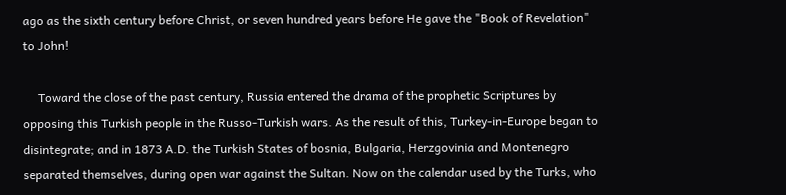ago as the sixth century before Christ, or seven hundred years before He gave the "Book of Revelation" to John!

     Toward the close of the past century, Russia entered the drama of the prophetic Scriptures by opposing this Turkish people in the Russo-Turkish wars. As the result of this, Turkey-in-Europe began to disintegrate; and in 1873 A.D. the Turkish States of bosnia, Bulgaria, Herzgovinia and Montenegro separated themselves, during open war against the Sultan. Now on the calendar used by the Turks, who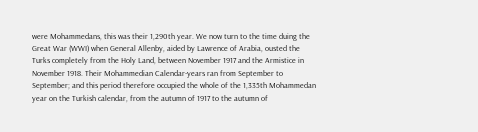were Mohammedans, this was their 1,290th year. We now turn to the time duing the Great War (WWI) when General Allenby, aided by Lawrence of Arabia, ousted the Turks completely from the Holy Land, between November 1917 and the Armistice in November 1918. Their Mohammedian Calendar-years ran from September to September; and this period therefore occupied the whole of the 1,335th Mohammedan year on the Turkish calendar, from the autumn of 1917 to the autumn of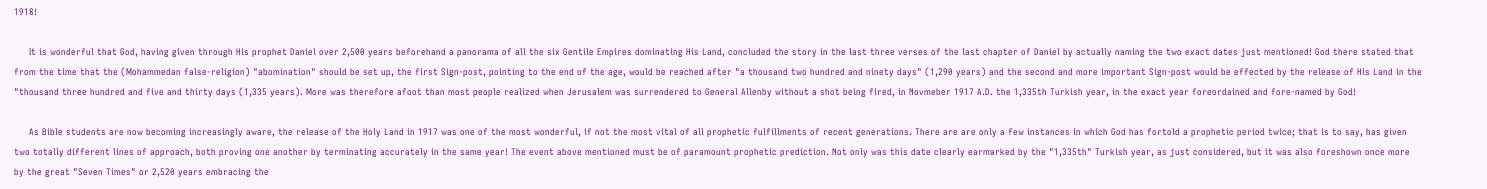1918!

     It is wonderful that God, having given through His prophet Daniel over 2,500 years beforehand a panorama of all the six Gentile Empires dominating His Land, concluded the story in the last three verses of the last chapter of Daniel by actually naming the two exact dates just mentioned! God there stated that from the time that the (Mohammedan false-religion) "abomination" should be set up, the first Sign-post, pointing to the end of the age, would be reached after "a thousand two hundred and ninety days" (1,290 years) and the second and more important Sign-post would be effected by the release of His Land in the "thousand three hundred and five and thirty days (1,335 years). More was therefore afoot than most people realized when Jerusalem was surrendered to General Allenby without a shot being fired, in Novmeber 1917 A.D. the 1,335th Turkish year, in the exact year foreordained and fore-named by God!

     As Bible students are now becoming increasingly aware, the release of the Holy Land in 1917 was one of the most wonderful, if not the most vital of all prophetic fulfillments of recent generations. There are are only a few instances in which God has fortold a prophetic period twice; that is to say, has given two totally different lines of approach, both proving one another by terminating accurately in the same year! The event above mentioned must be of paramount prophetic prediction. Not only was this date clearly earmarked by the "1,335th" Turkish year, as just considered, but it was also foreshown once more by the great "Seven Times" or 2,520 years embracing the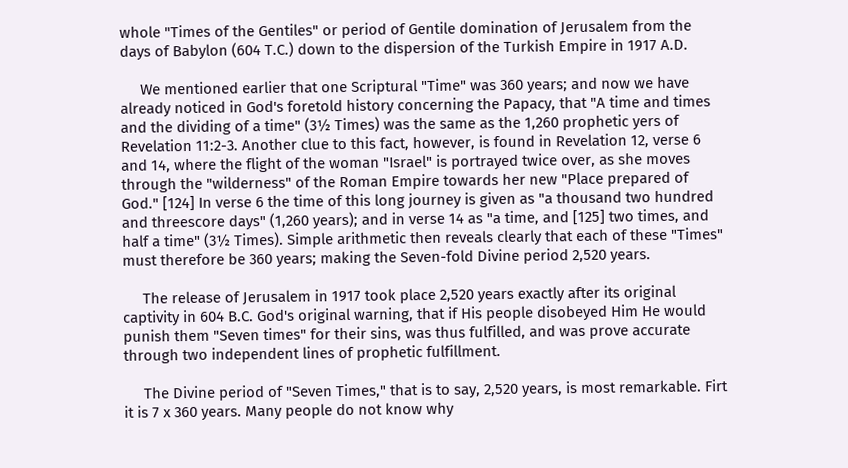whole "Times of the Gentiles" or period of Gentile domination of Jerusalem from the days of Babylon (604 T.C.) down to the dispersion of the Turkish Empire in 1917 A.D.

     We mentioned earlier that one Scriptural "Time" was 360 years; and now we have already noticed in God's foretold history concerning the Papacy, that "A time and times and the dividing of a time" (3½ Times) was the same as the 1,260 prophetic yers of Revelation 11:2-3. Another clue to this fact, however, is found in Revelation 12, verse 6 and 14, where the flight of the woman "Israel" is portrayed twice over, as she moves through the "wilderness" of the Roman Empire towards her new "Place prepared of God." [124] In verse 6 the time of this long journey is given as "a thousand two hundred and threescore days" (1,260 years); and in verse 14 as "a time, and [125] two times, and half a time" (3½ Times). Simple arithmetic then reveals clearly that each of these "Times" must therefore be 360 years; making the Seven-fold Divine period 2,520 years.

     The release of Jerusalem in 1917 took place 2,520 years exactly after its original captivity in 604 B.C. God's original warning, that if His people disobeyed Him He would punish them "Seven times" for their sins, was thus fulfilled, and was prove accurate through two independent lines of prophetic fulfillment.

     The Divine period of "Seven Times," that is to say, 2,520 years, is most remarkable. Firt it is 7 x 360 years. Many people do not know why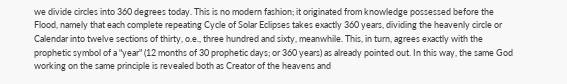we divide circles into 360 degrees today. This is no modern fashion; it originated from knowledge possessed before the Flood, namely that each complete repeating Cycle of Solar Eclipses takes exactly 360 years, dividing the heavenly circle or Calendar into twelve sections of thirty, o.e., three hundred and sixty, meanwhile. This, in turn, agrees exactly with the prophetic symbol of a "year" (12 months of 30 prophetic days; or 360 years) as already pointed out. In this way, the same God working on the same principle is revealed both as Creator of the heavens and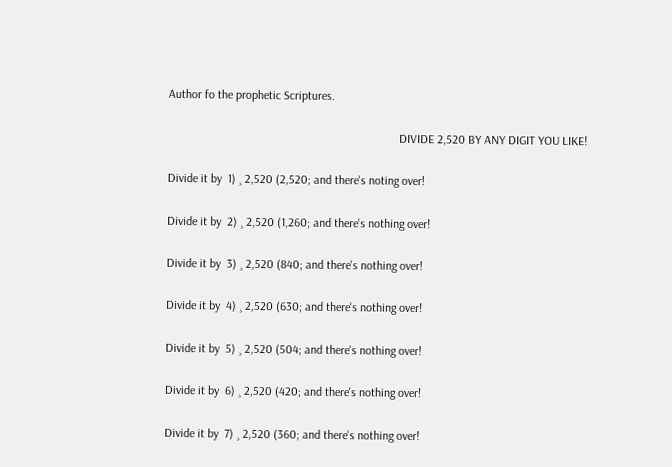Author fo the prophetic Scriptures.

                                                                             DIVIDE 2,520 BY ANY DIGIT YOU LIKE!

Divide it by  1) ¸ 2,520 (2,520; and there's noting over!

Divide it by  2) ¸ 2,520 (1,260; and there's nothing over!

Divide it by  3) ¸ 2,520 (840; and there's nothing over!

Divide it by  4) ¸ 2,520 (630; and there's nothing over!

Divide it by  5) ¸ 2,520 (504; and there's nothing over!

Divide it by  6) ¸ 2,520 (420; and there's nothing over!

Divide it by  7) ¸ 2,520 (360; and there's nothing over!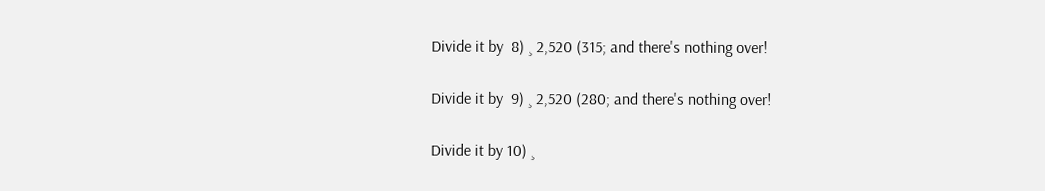Divide it by  8) ¸ 2,520 (315; and there's nothing over!

Divide it by  9) ¸ 2,520 (280; and there's nothing over!

Divide it by 10) ¸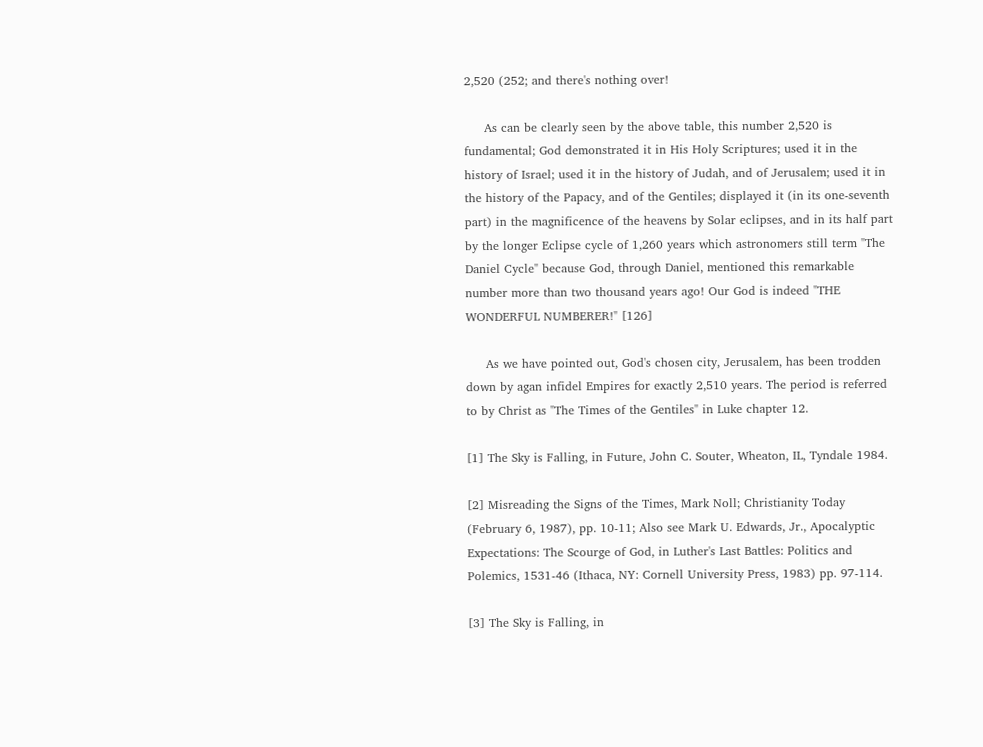2,520 (252; and there's nothing over!

     As can be clearly seen by the above table, this number 2,520 is fundamental; God demonstrated it in His Holy Scriptures; used it in the history of Israel; used it in the history of Judah, and of Jerusalem; used it in the history of the Papacy, and of the Gentiles; displayed it (in its one-seventh part) in the magnificence of the heavens by Solar eclipses, and in its half part by the longer Eclipse cycle of 1,260 years which astronomers still term "The Daniel Cycle" because God, through Daniel, mentioned this remarkable number more than two thousand years ago! Our God is indeed "THE WONDERFUL NUMBERER!" [126]

     As we have pointed out, God's chosen city, Jerusalem, has been trodden down by agan infidel Empires for exactly 2,510 years. The period is referred to by Christ as "The Times of the Gentiles" in Luke chapter 12.

[1] The Sky is Falling, in Future, John C. Souter, Wheaton, IL, Tyndale 1984.

[2] Misreading the Signs of the Times, Mark Noll; Christianity Today (February 6, 1987), pp. 10-11; Also see Mark U. Edwards, Jr., Apocalyptic Expectations: The Scourge of God, in Luther's Last Battles: Politics and Polemics, 1531-46 (Ithaca, NY: Cornell University Press, 1983) pp. 97-114.

[3] The Sky is Falling, in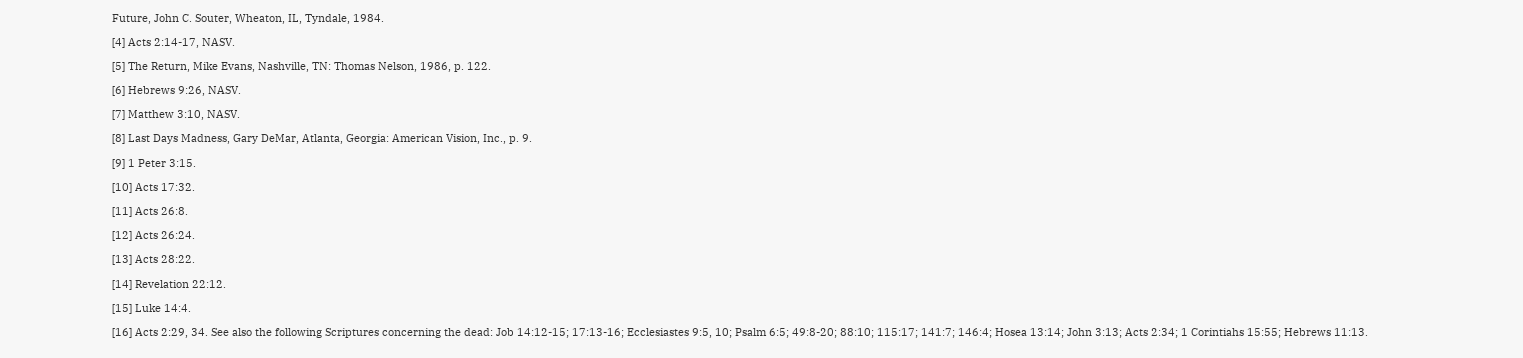Future, John C. Souter, Wheaton, IL, Tyndale, 1984.

[4] Acts 2:14-17, NASV.

[5] The Return, Mike Evans, Nashville, TN: Thomas Nelson, 1986, p. 122.

[6] Hebrews 9:26, NASV.

[7] Matthew 3:10, NASV.

[8] Last Days Madness, Gary DeMar, Atlanta, Georgia: American Vision, Inc., p. 9.

[9] 1 Peter 3:15.

[10] Acts 17:32.

[11] Acts 26:8.

[12] Acts 26:24.

[13] Acts 28:22.

[14] Revelation 22:12.

[15] Luke 14:4.

[16] Acts 2:29, 34. See also the following Scriptures concerning the dead: Job 14:12-15; 17:13-16; Ecclesiastes 9:5, 10; Psalm 6:5; 49:8-20; 88:10; 115:17; 141:7; 146:4; Hosea 13:14; John 3:13; Acts 2:34; 1 Corintiahs 15:55; Hebrews 11:13.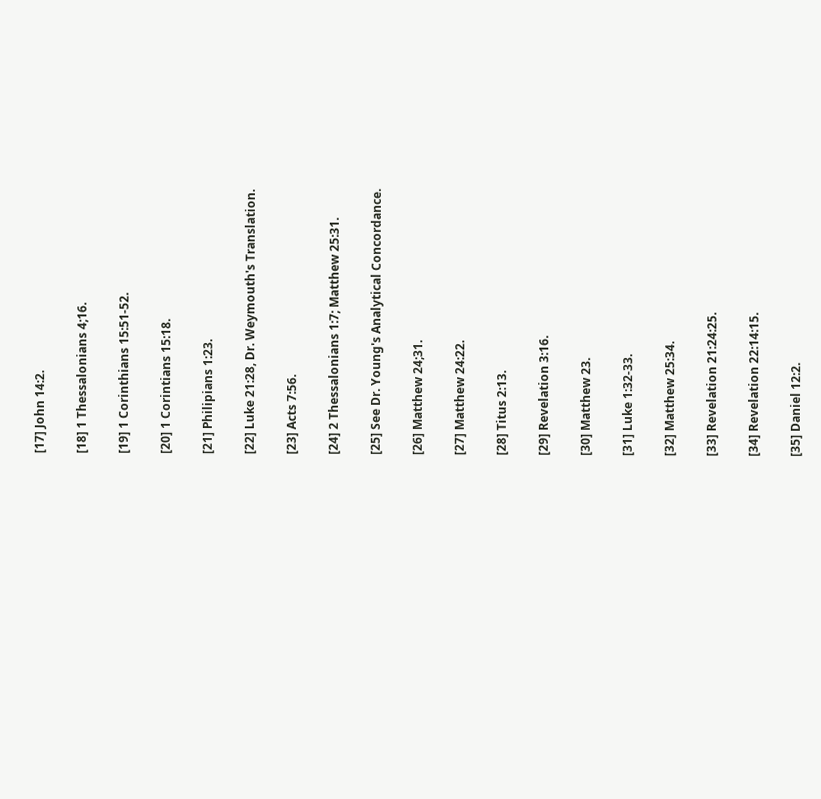[17] John 14:2.

[18] 1 Thessalonians 4;16.

[19] 1 Corinthians 15:51-52.

[20] 1 Corintians 15:18.

[21] Philipians 1:23.

[22] Luke 21:28, Dr. Weymouth's Translation.

[23] Acts 7:56.

[24] 2 Thessalonians 1:7; Matthew 25:31.

[25] See Dr. Young's Analytical Concordance.

[26] Matthew 24;31.

[27] Matthew 24:22.

[28] Titus 2:13.

[29] Revelation 3:16.

[30] Matthew 23.

[31] Luke 1:32-33.

[32] Matthew 25:34.

[33] Revelation 21:24:25.

[34] Revelation 22:14:15.

[35] Daniel 12:2.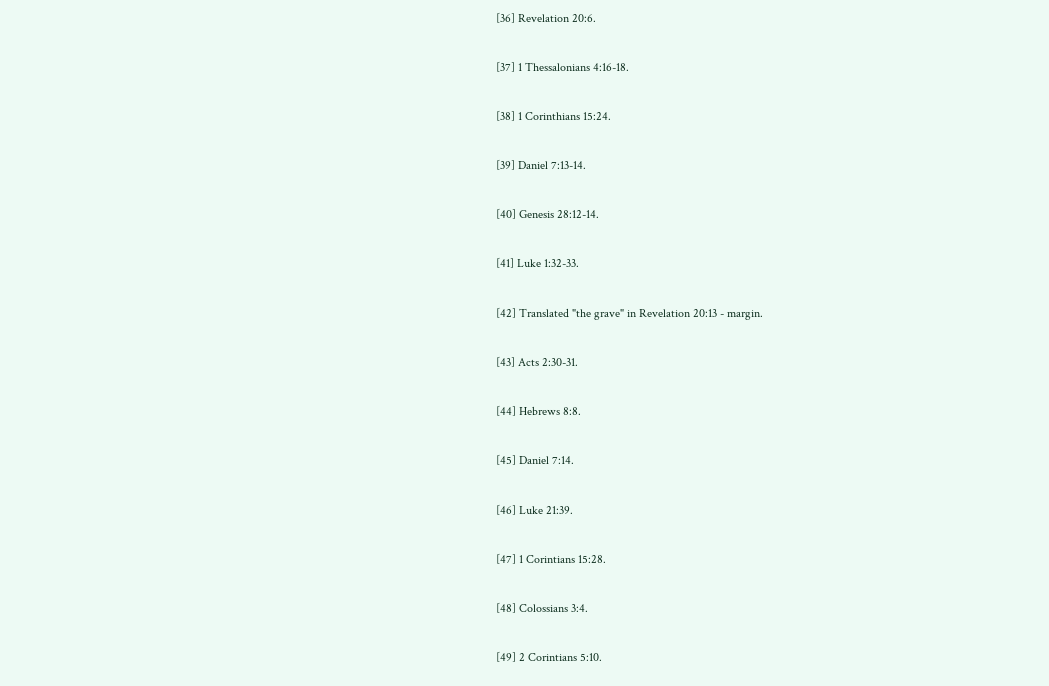[36] Revelation 20:6.

[37] 1 Thessalonians 4:16-18.

[38] 1 Corinthians 15:24.

[39] Daniel 7:13-14.

[40] Genesis 28:12-14.

[41] Luke 1:32-33.

[42] Translated "the grave" in Revelation 20:13 - margin.

[43] Acts 2:30-31.

[44] Hebrews 8:8.

[45] Daniel 7:14.

[46] Luke 21:39.

[47] 1 Corintians 15:28.

[48] Colossians 3:4.

[49] 2 Corintians 5:10.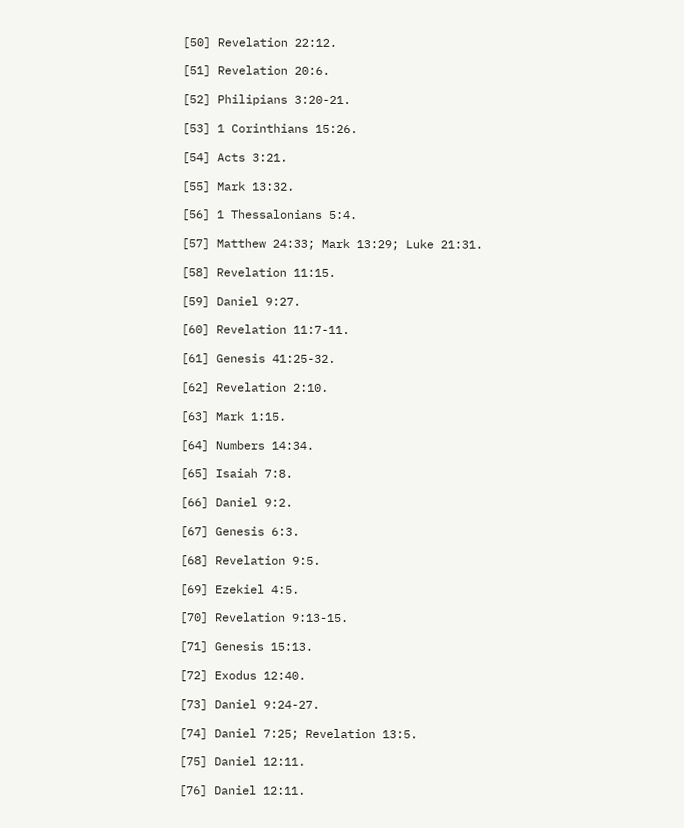[50] Revelation 22:12.

[51] Revelation 20:6.

[52] Philipians 3:20-21.

[53] 1 Corinthians 15:26.

[54] Acts 3:21.

[55] Mark 13:32.

[56] 1 Thessalonians 5:4.

[57] Matthew 24:33; Mark 13:29; Luke 21:31.

[58] Revelation 11:15.

[59] Daniel 9:27.

[60] Revelation 11:7-11.

[61] Genesis 41:25-32.

[62] Revelation 2:10.

[63] Mark 1:15.

[64] Numbers 14:34.

[65] Isaiah 7:8.

[66] Daniel 9:2.

[67] Genesis 6:3.

[68] Revelation 9:5.

[69] Ezekiel 4:5.

[70] Revelation 9:13-15.

[71] Genesis 15:13.

[72] Exodus 12:40.

[73] Daniel 9:24-27.

[74] Daniel 7:25; Revelation 13:5.

[75] Daniel 12:11.

[76] Daniel 12:11.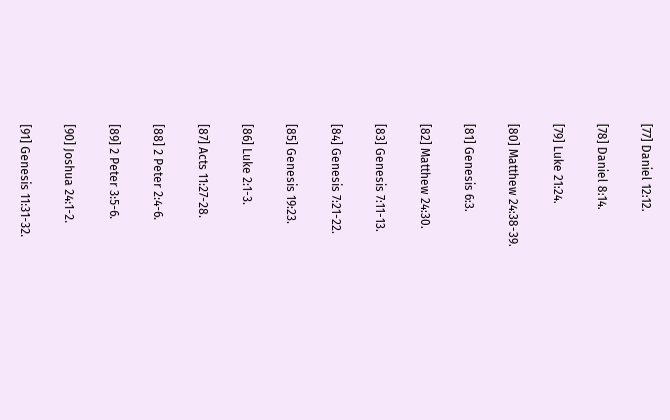[77] Daniel 12:12.

[78] Daniel 8:14.

[79] Luke 21:24.

[80] Matthew 24:38-39.

[81] Genesis 6:3.

[82] Matthew 24:30.

[83] Genesis 7:11-13.

[84] Genesis 7:21-22.

[85] Genesis 19:23.

[86] Luke 2:1-3.

[87] Acts 11:27-28.

[88] 2 Peter 2:4-6.

[89] 2 Peter 3:5-6.

[90] Joshua 24:1-2.

[91] Genesis 11:31-32.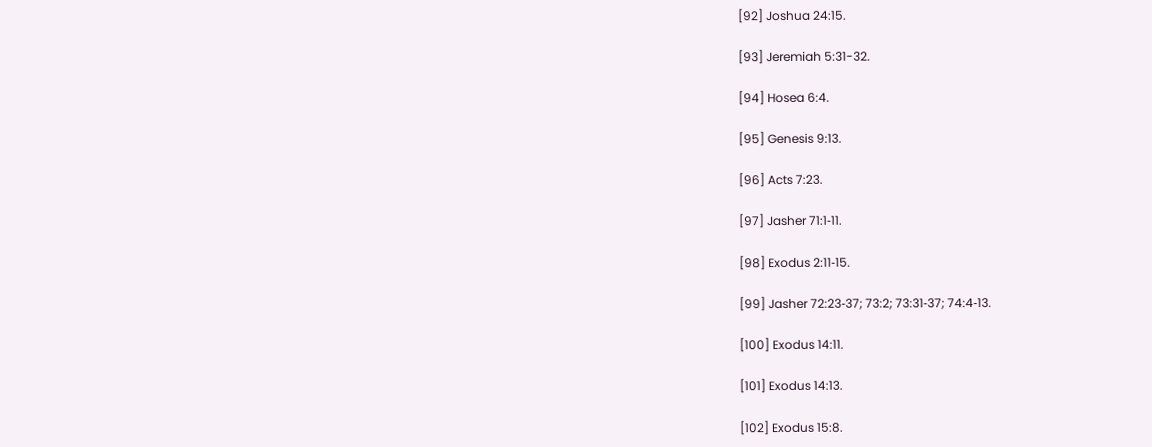[92] Joshua 24:15.

[93] Jeremiah 5:31-32.

[94] Hosea 6:4.

[95] Genesis 9:13.

[96] Acts 7:23.

[97] Jasher 71:1‑11.

[98] Exodus 2:11‑15.

[99] Jasher 72:23‑37; 73:2; 73:31‑37; 74:4‑13.

[100] Exodus 14:11.

[101] Exodus 14:13.

[102] Exodus 15:8.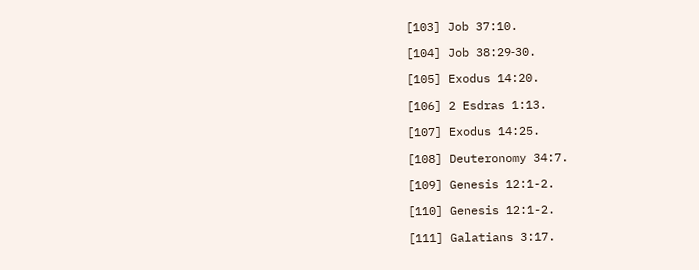[103] Job 37:10.

[104] Job 38:29‑30.

[105] Exodus 14:20.

[106] 2 Esdras 1:13.

[107] Exodus 14:25.

[108] Deuteronomy 34:7.

[109] Genesis 12:1-2.

[110] Genesis 12:1-2.

[111] Galatians 3:17.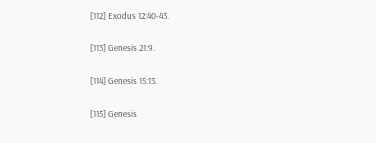[112] Exodus 12:40-43.

[113] Genesis 21:9.

[114] Genesis 15:13.

[115] Genesis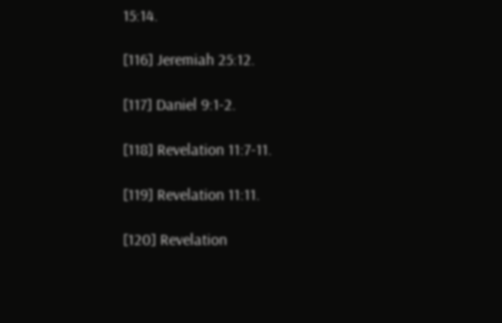15:14.

[116] Jeremiah 25:12.

[117] Daniel 9:1-2.

[118] Revelation 11:7-11.

[119] Revelation 11:11.

[120] Revelation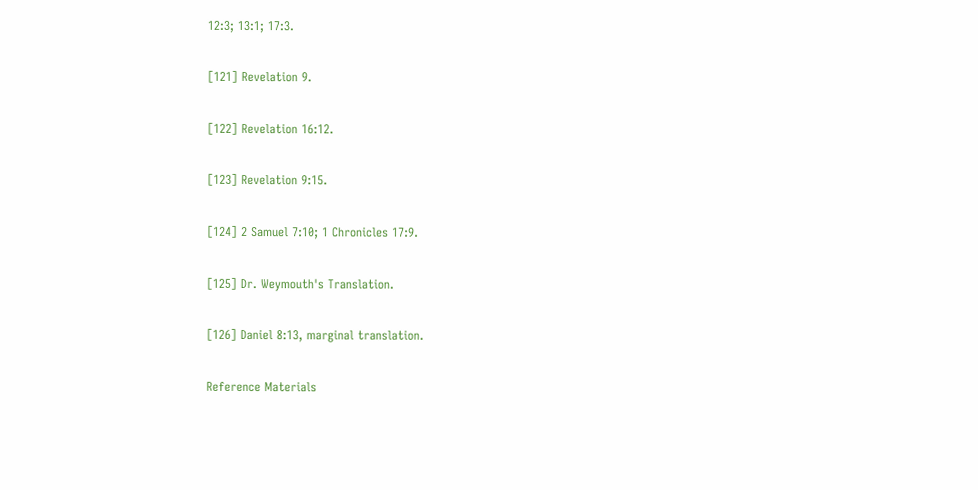12:3; 13:1; 17:3.

[121] Revelation 9.

[122] Revelation 16:12.

[123] Revelation 9:15.

[124] 2 Samuel 7:10; 1 Chronicles 17:9.

[125] Dr. Weymouth's Translation.

[126] Daniel 8:13, marginal translation.

Reference Materials